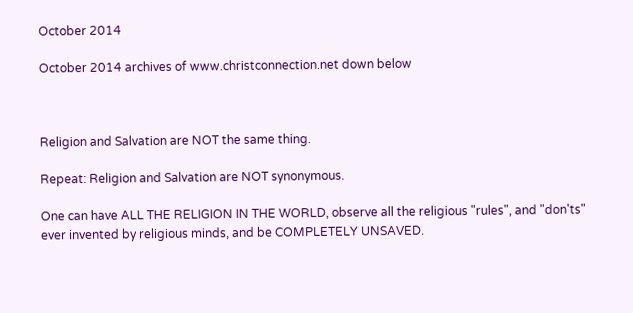October 2014

October 2014 archives of www.christconnection.net down below



Religion and Salvation are NOT the same thing.

Repeat: Religion and Salvation are NOT synonymous.

One can have ALL THE RELIGION IN THE WORLD, observe all the religious "rules", and "don'ts" ever invented by religious minds, and be COMPLETELY UNSAVED.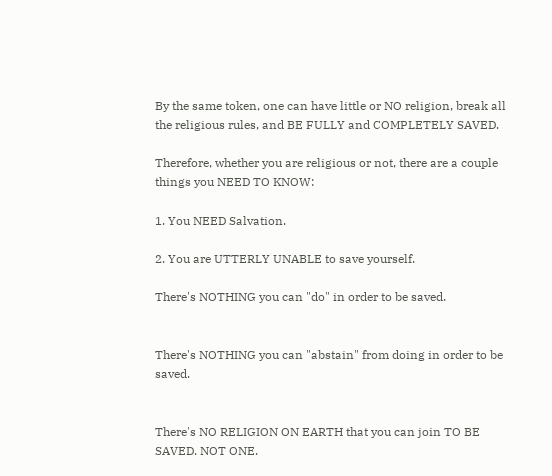By the same token, one can have little or NO religion, break all the religious rules, and BE FULLY and COMPLETELY SAVED.

Therefore, whether you are religious or not, there are a couple things you NEED TO KNOW:

1. You NEED Salvation.

2. You are UTTERLY UNABLE to save yourself.

There's NOTHING you can "do" in order to be saved.


There's NOTHING you can "abstain" from doing in order to be saved.


There's NO RELIGION ON EARTH that you can join TO BE SAVED. NOT ONE.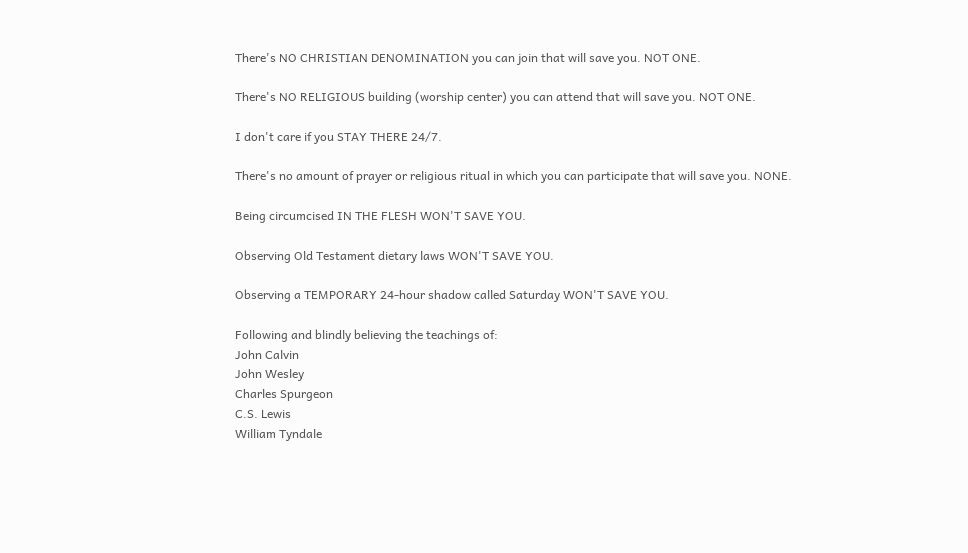There's NO CHRISTIAN DENOMINATION you can join that will save you. NOT ONE.

There's NO RELIGIOUS building (worship center) you can attend that will save you. NOT ONE.

I don't care if you STAY THERE 24/7.

There's no amount of prayer or religious ritual in which you can participate that will save you. NONE.

Being circumcised IN THE FLESH WON'T SAVE YOU.

Observing Old Testament dietary laws WON'T SAVE YOU.

Observing a TEMPORARY 24-hour shadow called Saturday WON'T SAVE YOU.

Following and blindly believing the teachings of:
John Calvin
John Wesley
Charles Spurgeon
C.S. Lewis
William Tyndale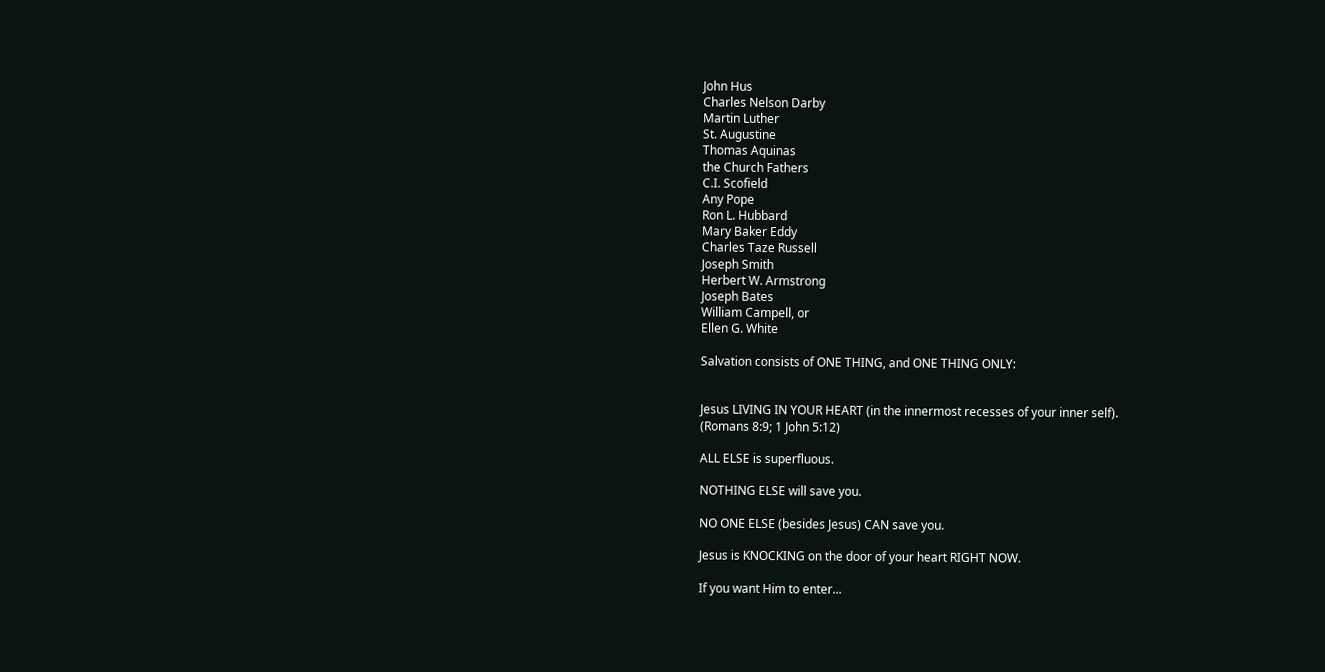John Hus
Charles Nelson Darby
Martin Luther
St. Augustine
Thomas Aquinas
the Church Fathers
C.I. Scofield
Any Pope
Ron L. Hubbard
Mary Baker Eddy
Charles Taze Russell
Joseph Smith
Herbert W. Armstrong
Joseph Bates
William Campell, or
Ellen G. White

Salvation consists of ONE THING, and ONE THING ONLY:


Jesus LIVING IN YOUR HEART (in the innermost recesses of your inner self).
(Romans 8:9; 1 John 5:12)

ALL ELSE is superfluous.

NOTHING ELSE will save you.

NO ONE ELSE (besides Jesus) CAN save you.

Jesus is KNOCKING on the door of your heart RIGHT NOW.

If you want Him to enter...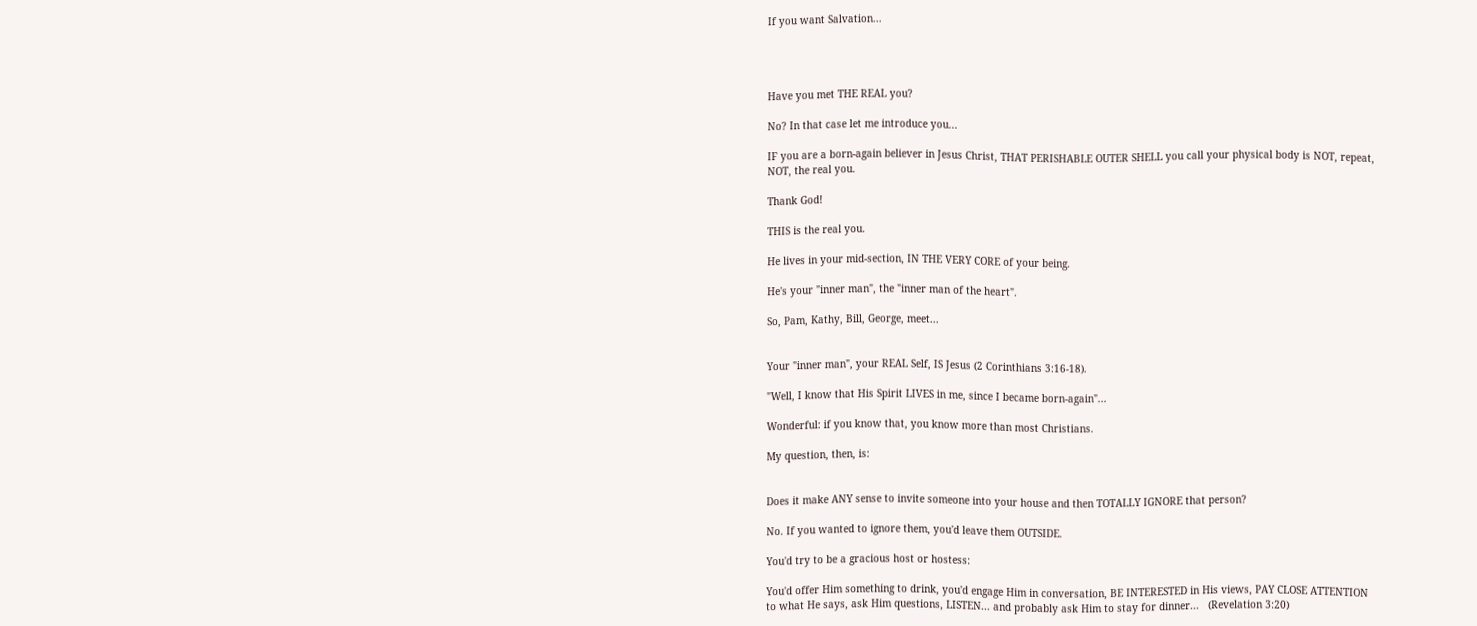If you want Salvation...




Have you met THE REAL you?

No? In that case let me introduce you...

IF you are a born-again believer in Jesus Christ, THAT PERISHABLE OUTER SHELL you call your physical body is NOT, repeat, NOT, the real you.

Thank God!

THIS is the real you.

He lives in your mid-section, IN THE VERY CORE of your being.

He's your "inner man", the "inner man of the heart".

So, Pam, Kathy, Bill, George, meet...


Your "inner man", your REAL Self, IS Jesus (2 Corinthians 3:16-18).

"Well, I know that His Spirit LIVES in me, since I became born-again"...

Wonderful: if you know that, you know more than most Christians.

My question, then, is:


Does it make ANY sense to invite someone into your house and then TOTALLY IGNORE that person?

No. If you wanted to ignore them, you'd leave them OUTSIDE.

You'd try to be a gracious host or hostess:

You'd offer Him something to drink, you'd engage Him in conversation, BE INTERESTED in His views, PAY CLOSE ATTENTION to what He says, ask Him questions, LISTEN... and probably ask Him to stay for dinner...   (Revelation 3:20)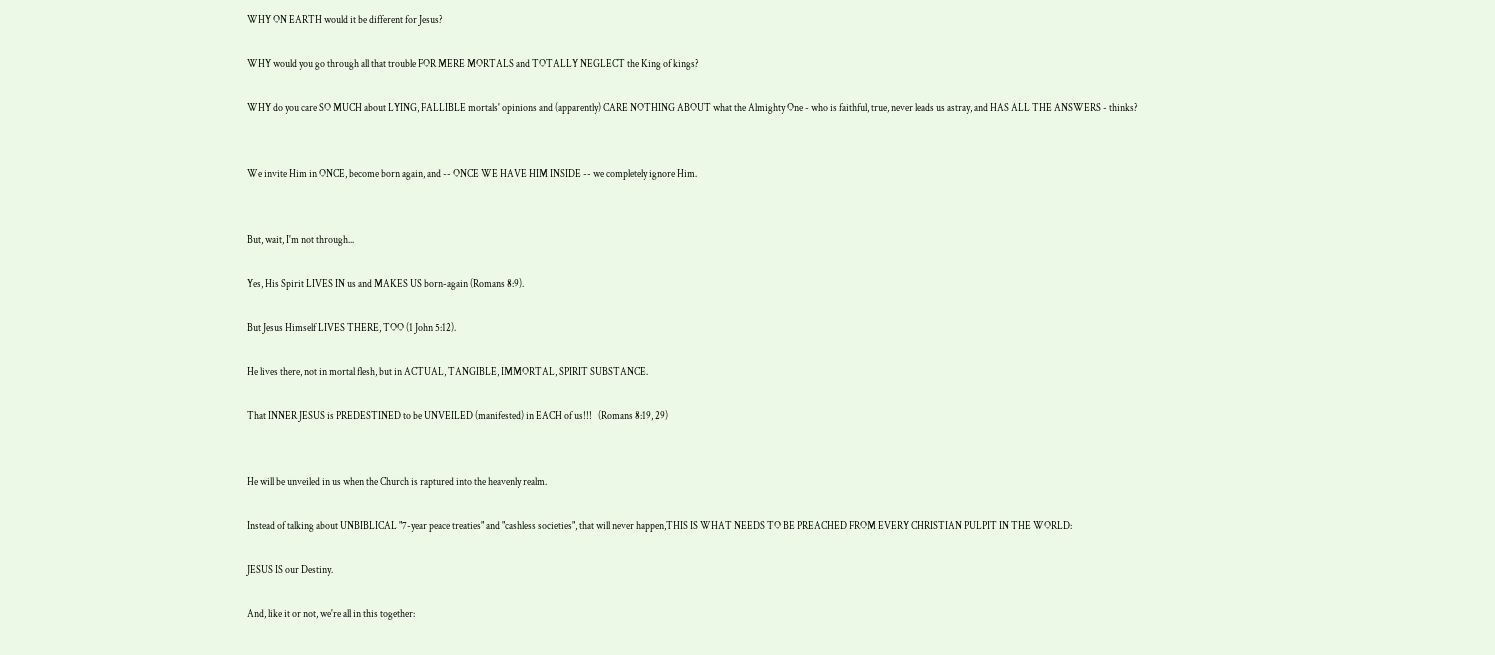WHY ON EARTH would it be different for Jesus?

WHY would you go through all that trouble FOR MERE MORTALS and TOTALLY NEGLECT the King of kings?

WHY do you care SO MUCH about LYING, FALLIBLE mortals' opinions and (apparently) CARE NOTHING ABOUT what the Almighty One - who is faithful, true, never leads us astray, and HAS ALL THE ANSWERS - thinks?


We invite Him in ONCE, become born again, and -- ONCE WE HAVE HIM INSIDE -- we completely ignore Him.


But, wait, I'm not through...

Yes, His Spirit LIVES IN us and MAKES US born-again (Romans 8:9).

But Jesus Himself LIVES THERE, TOO (1 John 5:12).

He lives there, not in mortal flesh, but in ACTUAL, TANGIBLE, IMMORTAL, SPIRIT SUBSTANCE.

That INNER JESUS is PREDESTINED to be UNVEILED (manifested) in EACH of us!!!   (Romans 8:19, 29)


He will be unveiled in us when the Church is raptured into the heavenly realm.

Instead of talking about UNBIBLICAL "7-year peace treaties" and "cashless societies", that will never happen,THIS IS WHAT NEEDS TO BE PREACHED FROM EVERY CHRISTIAN PULPIT IN THE WORLD:

JESUS IS our Destiny.

And, like it or not, we're all in this together: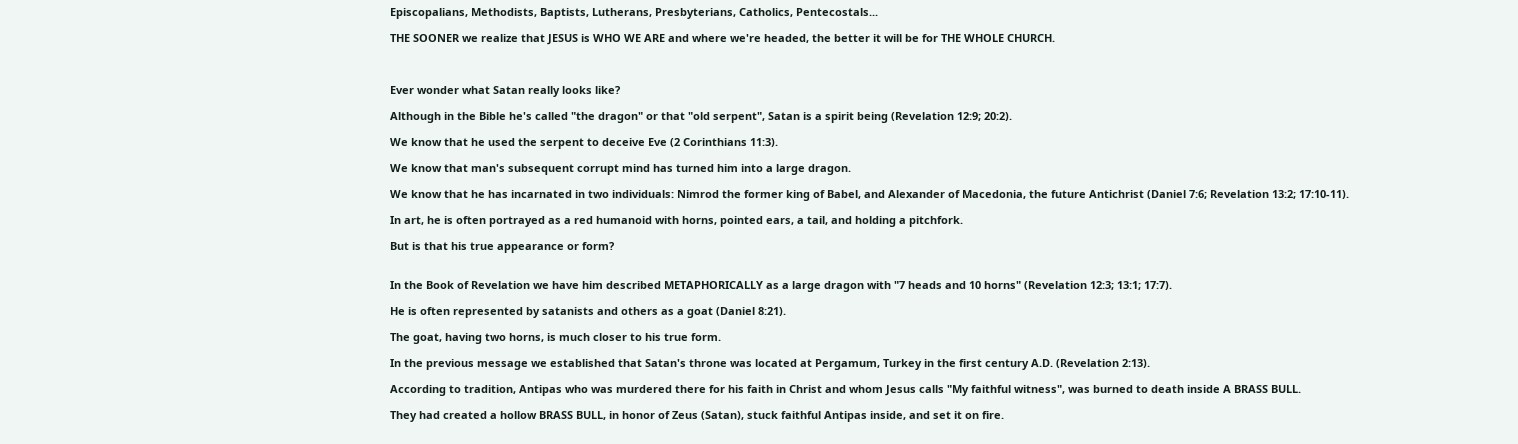Episcopalians, Methodists, Baptists, Lutherans, Presbyterians, Catholics, Pentecostals...

THE SOONER we realize that JESUS is WHO WE ARE and where we're headed, the better it will be for THE WHOLE CHURCH.



Ever wonder what Satan really looks like?

Although in the Bible he's called "the dragon" or that "old serpent", Satan is a spirit being (Revelation 12:9; 20:2).

We know that he used the serpent to deceive Eve (2 Corinthians 11:3).

We know that man's subsequent corrupt mind has turned him into a large dragon.

We know that he has incarnated in two individuals: Nimrod the former king of Babel, and Alexander of Macedonia, the future Antichrist (Daniel 7:6; Revelation 13:2; 17:10-11).

In art, he is often portrayed as a red humanoid with horns, pointed ears, a tail, and holding a pitchfork.

But is that his true appearance or form?


In the Book of Revelation we have him described METAPHORICALLY as a large dragon with "7 heads and 10 horns" (Revelation 12:3; 13:1; 17:7).

He is often represented by satanists and others as a goat (Daniel 8:21).

The goat, having two horns, is much closer to his true form.

In the previous message we established that Satan's throne was located at Pergamum, Turkey in the first century A.D. (Revelation 2:13).

According to tradition, Antipas who was murdered there for his faith in Christ and whom Jesus calls "My faithful witness", was burned to death inside A BRASS BULL.

They had created a hollow BRASS BULL, in honor of Zeus (Satan), stuck faithful Antipas inside, and set it on fire.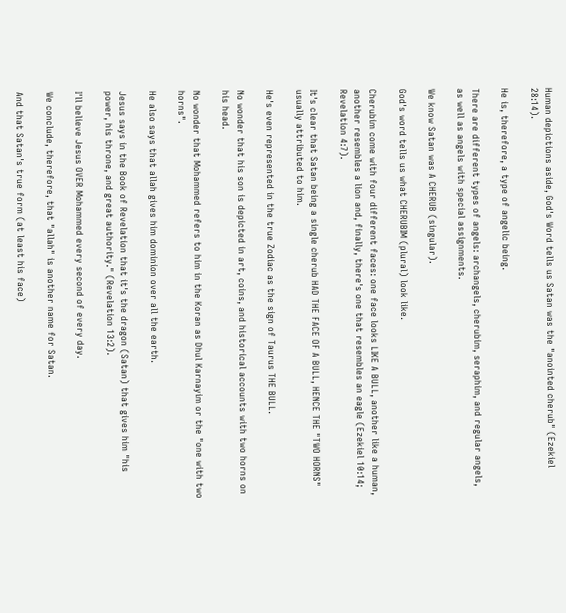Human depictions aside, God's Word tells us Satan was the "anointed cherub" (Ezekiel 28:14).

He is, therefore, a type of angelic being.

There are different types of angels: archangels, cherubim, seraphim, and regular angels, as well as angels with special assignments.

We know Satan was A CHERUB (singular).

God's word tells us what CHERUBIM (plural) look like.

Cherubim come with four different faces: one face looks LIKE A BULL, another like a human, another resembles a lion and, finally, there's one that resembles an eagle (Ezekiel 10:14; Revelation 4:7).

It's clear that Satan being a single cherub HAD THE FACE OF A BULL, HENCE THE "TWO HORNS" usually attributed to him.

He's even represented in the true Zodiac as the sign of Taurus THE BULL.

No wonder that his son is depicted in art, coins, and historical accounts with two horns on his head.

No wonder that Mohammed refers to him in the Koran as Dhul Karnayim or the "one with two horns".

He also says that allah gives him dominion over all the earth.

Jesus says in the Book of Revelation that it's the dragon (Satan) that gives him "his power, his throne, and great authority." (Revelation 13:2).

I'll believe Jesus OVER Mohammed every second of every day.

We conclude, therefore, that "allah" is another name for Satan.

And that Satan's true form (at least his face)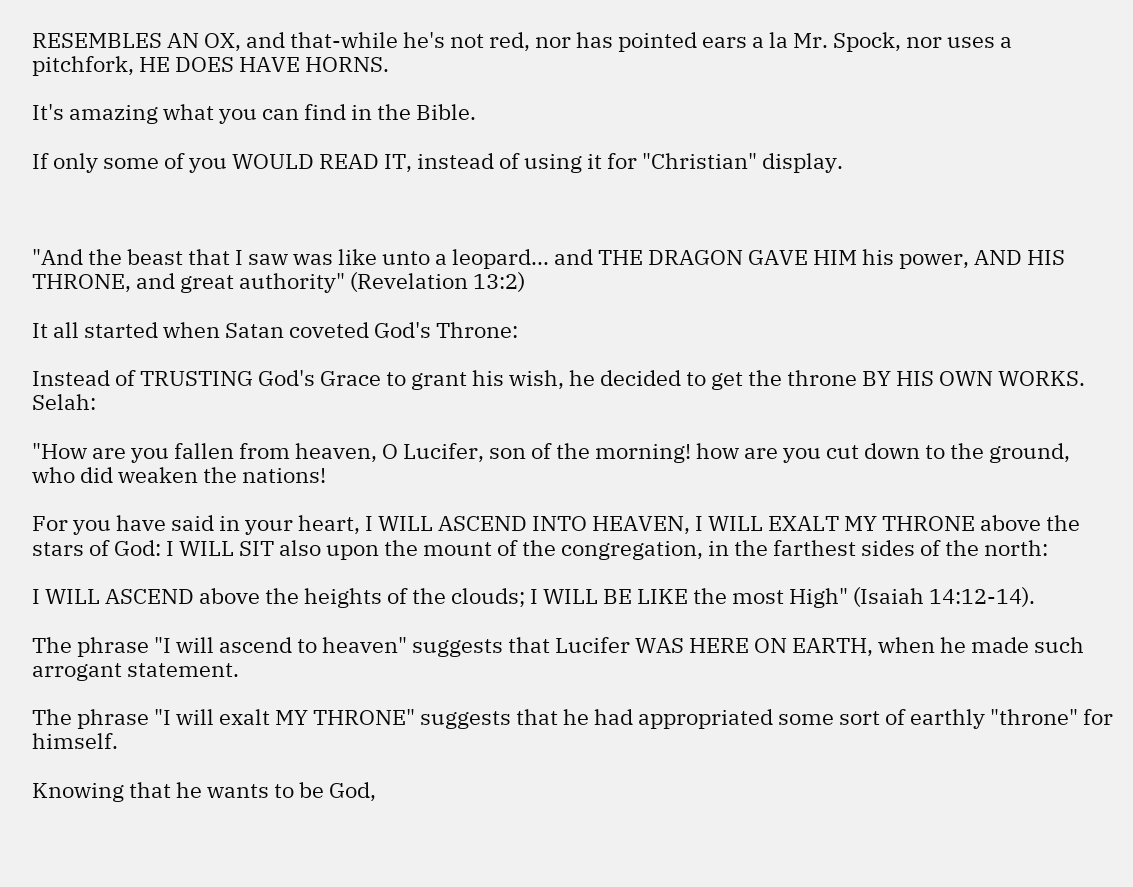RESEMBLES AN OX, and that-while he's not red, nor has pointed ears a la Mr. Spock, nor uses a pitchfork, HE DOES HAVE HORNS.

It's amazing what you can find in the Bible.

If only some of you WOULD READ IT, instead of using it for "Christian" display.



"And the beast that I saw was like unto a leopard... and THE DRAGON GAVE HIM his power, AND HIS THRONE, and great authority" (Revelation 13:2)

It all started when Satan coveted God's Throne:

Instead of TRUSTING God's Grace to grant his wish, he decided to get the throne BY HIS OWN WORKS. Selah:

"How are you fallen from heaven, O Lucifer, son of the morning! how are you cut down to the ground, who did weaken the nations!

For you have said in your heart, I WILL ASCEND INTO HEAVEN, I WILL EXALT MY THRONE above the stars of God: I WILL SIT also upon the mount of the congregation, in the farthest sides of the north:

I WILL ASCEND above the heights of the clouds; I WILL BE LIKE the most High" (Isaiah 14:12-14).

The phrase "I will ascend to heaven" suggests that Lucifer WAS HERE ON EARTH, when he made such arrogant statement.

The phrase "I will exalt MY THRONE" suggests that he had appropriated some sort of earthly "throne" for himself.

Knowing that he wants to be God,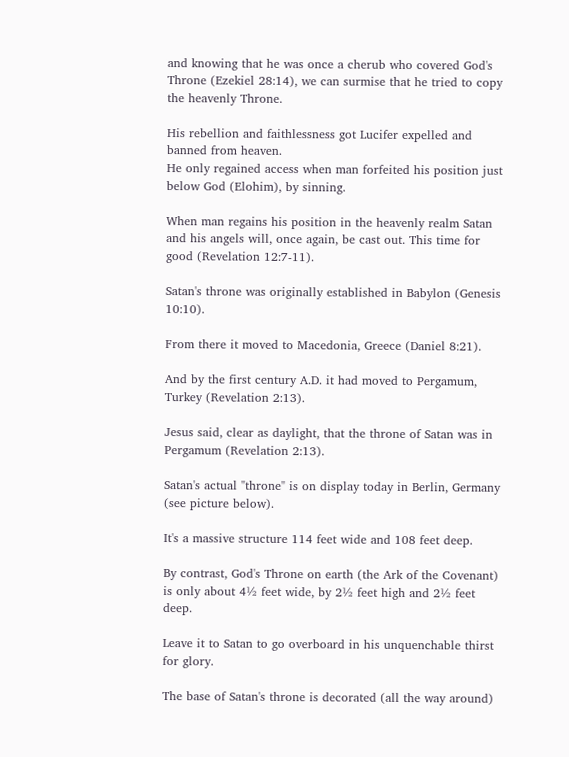and knowing that he was once a cherub who covered God's Throne (Ezekiel 28:14), we can surmise that he tried to copy the heavenly Throne.

His rebellion and faithlessness got Lucifer expelled and banned from heaven.
He only regained access when man forfeited his position just below God (Elohim), by sinning.

When man regains his position in the heavenly realm Satan and his angels will, once again, be cast out. This time for good (Revelation 12:7-11).

Satan's throne was originally established in Babylon (Genesis 10:10).

From there it moved to Macedonia, Greece (Daniel 8:21).

And by the first century A.D. it had moved to Pergamum, Turkey (Revelation 2:13).

Jesus said, clear as daylight, that the throne of Satan was in Pergamum (Revelation 2:13).

Satan's actual "throne" is on display today in Berlin, Germany (see picture below).

It's a massive structure 114 feet wide and 108 feet deep.

By contrast, God's Throne on earth (the Ark of the Covenant) is only about 4½ feet wide, by 2½ feet high and 2½ feet deep.

Leave it to Satan to go overboard in his unquenchable thirst for glory.

The base of Satan's throne is decorated (all the way around)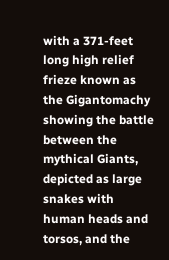with a 371-feet long high relief frieze known as the Gigantomachy showing the battle between the mythical Giants, depicted as large snakes with human heads and torsos, and the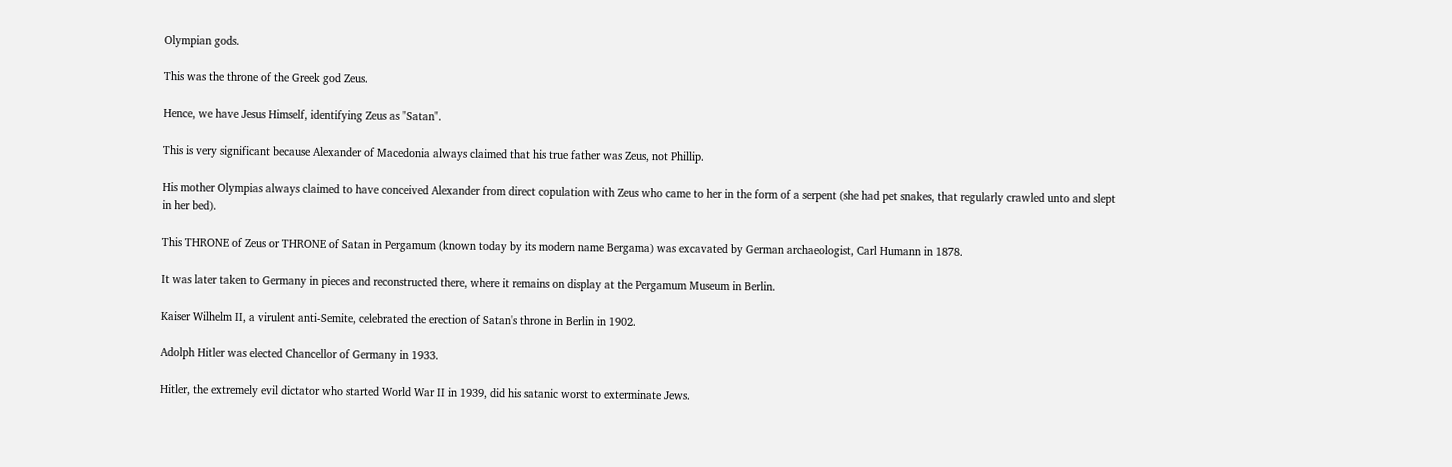Olympian gods.

This was the throne of the Greek god Zeus.

Hence, we have Jesus Himself, identifying Zeus as "Satan".

This is very significant because Alexander of Macedonia always claimed that his true father was Zeus, not Phillip.

His mother Olympias always claimed to have conceived Alexander from direct copulation with Zeus who came to her in the form of a serpent (she had pet snakes, that regularly crawled unto and slept in her bed).

This THRONE of Zeus or THRONE of Satan in Pergamum (known today by its modern name Bergama) was excavated by German archaeologist, Carl Humann in 1878.

It was later taken to Germany in pieces and reconstructed there, where it remains on display at the Pergamum Museum in Berlin.

Kaiser Wilhelm II, a virulent anti-Semite, celebrated the erection of Satan's throne in Berlin in 1902.

Adolph Hitler was elected Chancellor of Germany in 1933.

Hitler, the extremely evil dictator who started World War II in 1939, did his satanic worst to exterminate Jews.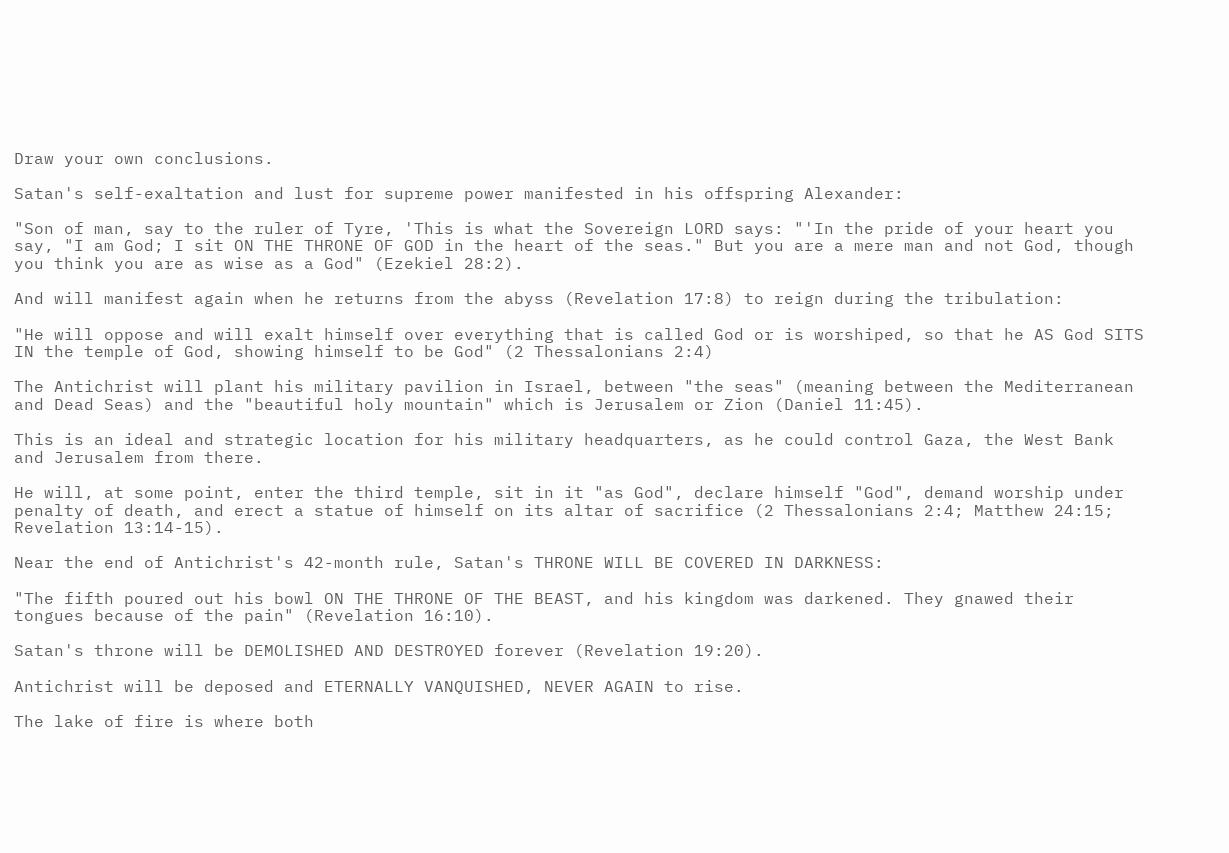Draw your own conclusions.

Satan's self-exaltation and lust for supreme power manifested in his offspring Alexander:

"Son of man, say to the ruler of Tyre, 'This is what the Sovereign LORD says: "'In the pride of your heart you say, "I am God; I sit ON THE THRONE OF GOD in the heart of the seas." But you are a mere man and not God, though you think you are as wise as a God" (Ezekiel 28:2).

And will manifest again when he returns from the abyss (Revelation 17:8) to reign during the tribulation:

"He will oppose and will exalt himself over everything that is called God or is worshiped, so that he AS God SITS IN the temple of God, showing himself to be God" (2 Thessalonians 2:4)

The Antichrist will plant his military pavilion in Israel, between "the seas" (meaning between the Mediterranean and Dead Seas) and the "beautiful holy mountain" which is Jerusalem or Zion (Daniel 11:45).

This is an ideal and strategic location for his military headquarters, as he could control Gaza, the West Bank and Jerusalem from there.

He will, at some point, enter the third temple, sit in it "as God", declare himself "God", demand worship under penalty of death, and erect a statue of himself on its altar of sacrifice (2 Thessalonians 2:4; Matthew 24:15; Revelation 13:14-15).

Near the end of Antichrist's 42-month rule, Satan's THRONE WILL BE COVERED IN DARKNESS:

"The fifth poured out his bowl ON THE THRONE OF THE BEAST, and his kingdom was darkened. They gnawed their tongues because of the pain" (Revelation 16:10).

Satan's throne will be DEMOLISHED AND DESTROYED forever (Revelation 19:20).

Antichrist will be deposed and ETERNALLY VANQUISHED, NEVER AGAIN to rise.

The lake of fire is where both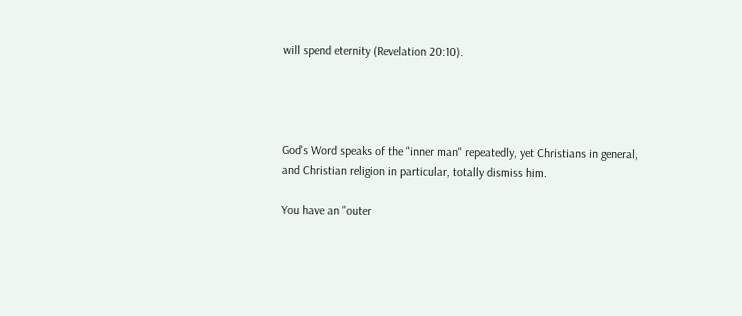will spend eternity (Revelation 20:10).




God's Word speaks of the "inner man" repeatedly, yet Christians in general, and Christian religion in particular, totally dismiss him.

You have an "outer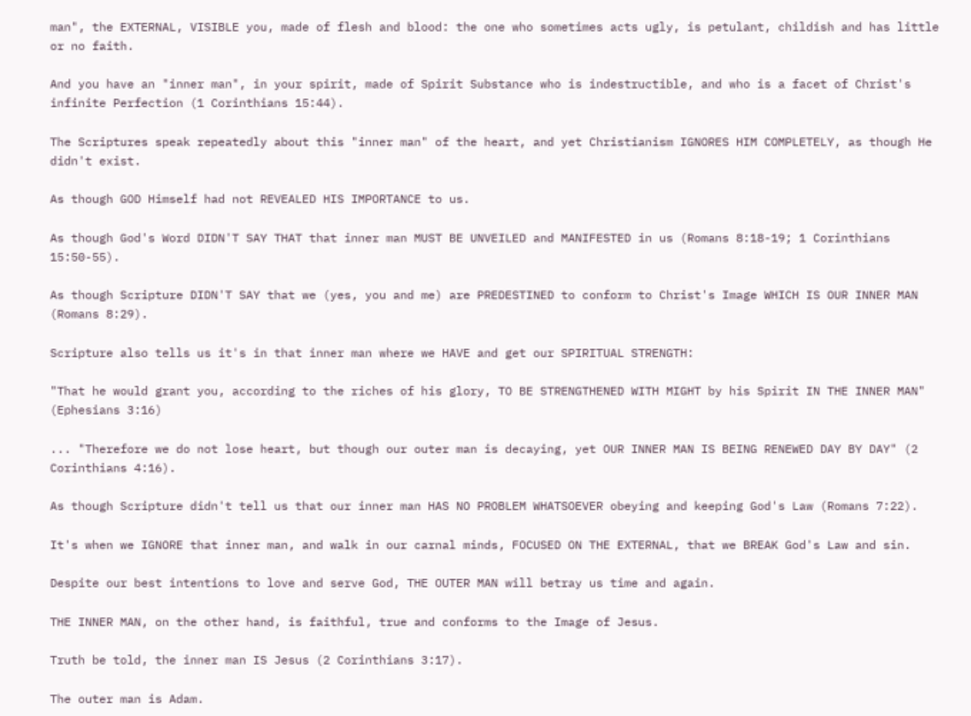man", the EXTERNAL, VISIBLE you, made of flesh and blood: the one who sometimes acts ugly, is petulant, childish and has little or no faith.

And you have an "inner man", in your spirit, made of Spirit Substance who is indestructible, and who is a facet of Christ's infinite Perfection (1 Corinthians 15:44).

The Scriptures speak repeatedly about this "inner man" of the heart, and yet Christianism IGNORES HIM COMPLETELY, as though He didn't exist.

As though GOD Himself had not REVEALED HIS IMPORTANCE to us.

As though God's Word DIDN'T SAY THAT that inner man MUST BE UNVEILED and MANIFESTED in us (Romans 8:18-19; 1 Corinthians 15:50-55).

As though Scripture DIDN'T SAY that we (yes, you and me) are PREDESTINED to conform to Christ's Image WHICH IS OUR INNER MAN (Romans 8:29).

Scripture also tells us it's in that inner man where we HAVE and get our SPIRITUAL STRENGTH:

"That he would grant you, according to the riches of his glory, TO BE STRENGTHENED WITH MIGHT by his Spirit IN THE INNER MAN" (Ephesians 3:16)

... "Therefore we do not lose heart, but though our outer man is decaying, yet OUR INNER MAN IS BEING RENEWED DAY BY DAY" (2 Corinthians 4:16).

As though Scripture didn't tell us that our inner man HAS NO PROBLEM WHATSOEVER obeying and keeping God's Law (Romans 7:22).

It's when we IGNORE that inner man, and walk in our carnal minds, FOCUSED ON THE EXTERNAL, that we BREAK God's Law and sin.

Despite our best intentions to love and serve God, THE OUTER MAN will betray us time and again.

THE INNER MAN, on the other hand, is faithful, true and conforms to the Image of Jesus.

Truth be told, the inner man IS Jesus (2 Corinthians 3:17).

The outer man is Adam.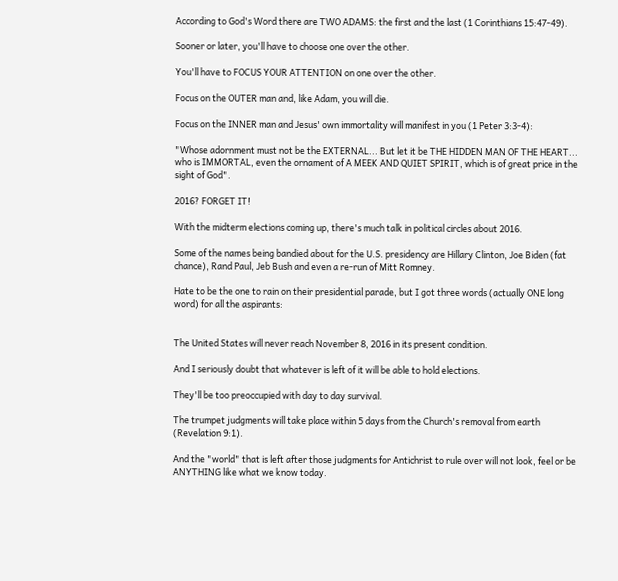According to God's Word there are TWO ADAMS: the first and the last (1 Corinthians 15:47-49).

Sooner or later, you'll have to choose one over the other.

You'll have to FOCUS YOUR ATTENTION on one over the other.

Focus on the OUTER man and, like Adam, you will die.

Focus on the INNER man and Jesus' own immortality will manifest in you (1 Peter 3:3-4):

"Whose adornment must not be the EXTERNAL... But let it be THE HIDDEN MAN OF THE HEART... who is IMMORTAL, even the ornament of A MEEK AND QUIET SPIRIT, which is of great price in the sight of God".

2016? FORGET IT!

With the midterm elections coming up, there's much talk in political circles about 2016.

Some of the names being bandied about for the U.S. presidency are Hillary Clinton, Joe Biden (fat chance), Rand Paul, Jeb Bush and even a re-run of Mitt Romney.

Hate to be the one to rain on their presidential parade, but I got three words (actually ONE long word) for all the aspirants:


The United States will never reach November 8, 2016 in its present condition.

And I seriously doubt that whatever is left of it will be able to hold elections.

They'll be too preoccupied with day to day survival.

The trumpet judgments will take place within 5 days from the Church's removal from earth (Revelation 9:1).

And the "world" that is left after those judgments for Antichrist to rule over will not look, feel or be ANYTHING like what we know today.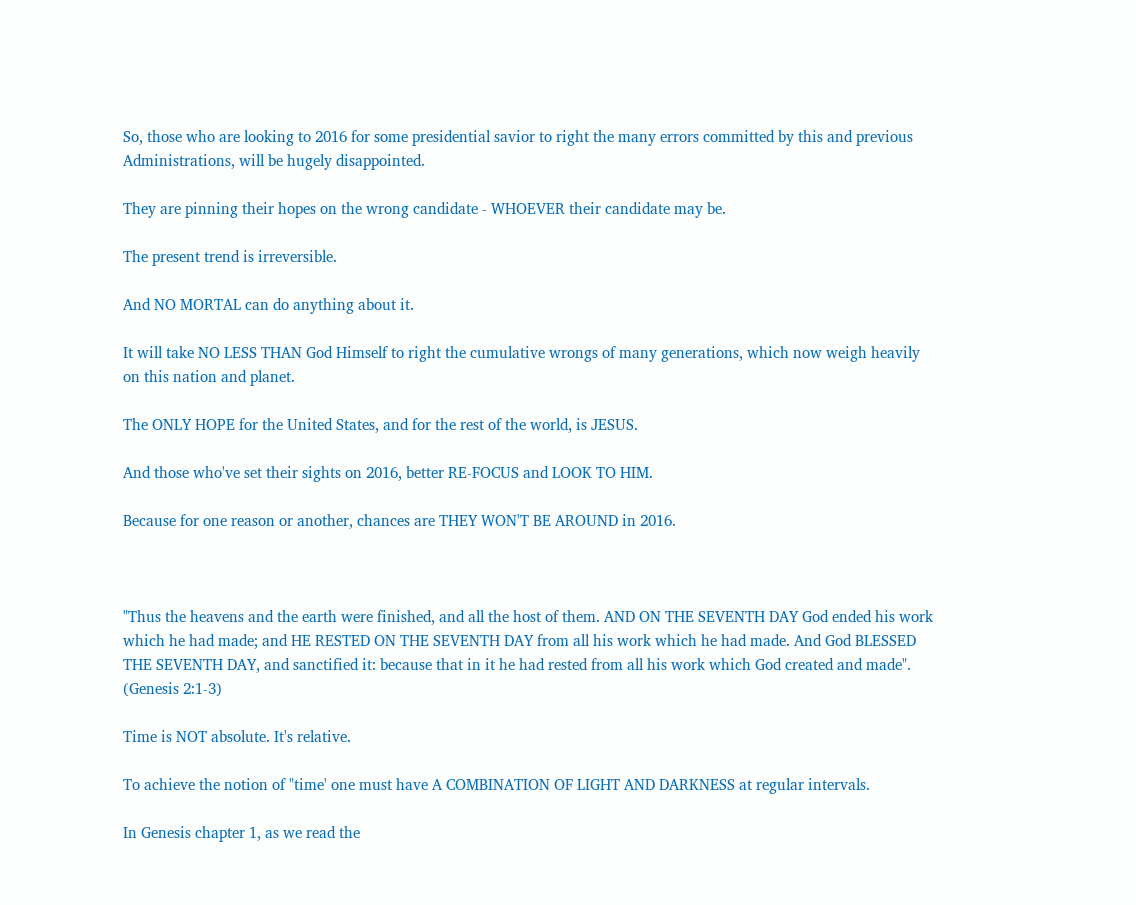So, those who are looking to 2016 for some presidential savior to right the many errors committed by this and previous Administrations, will be hugely disappointed.

They are pinning their hopes on the wrong candidate - WHOEVER their candidate may be.

The present trend is irreversible.

And NO MORTAL can do anything about it.

It will take NO LESS THAN God Himself to right the cumulative wrongs of many generations, which now weigh heavily on this nation and planet.

The ONLY HOPE for the United States, and for the rest of the world, is JESUS.

And those who've set their sights on 2016, better RE-FOCUS and LOOK TO HIM.

Because for one reason or another, chances are THEY WON'T BE AROUND in 2016.



"Thus the heavens and the earth were finished, and all the host of them. AND ON THE SEVENTH DAY God ended his work which he had made; and HE RESTED ON THE SEVENTH DAY from all his work which he had made. And God BLESSED THE SEVENTH DAY, and sanctified it: because that in it he had rested from all his work which God created and made". (Genesis 2:1-3)

Time is NOT absolute. It's relative.

To achieve the notion of "time' one must have A COMBINATION OF LIGHT AND DARKNESS at regular intervals.

In Genesis chapter 1, as we read the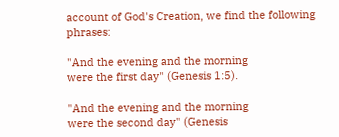account of God's Creation, we find the following phrases:

"And the evening and the morning
were the first day" (Genesis 1:5).

"And the evening and the morning
were the second day" (Genesis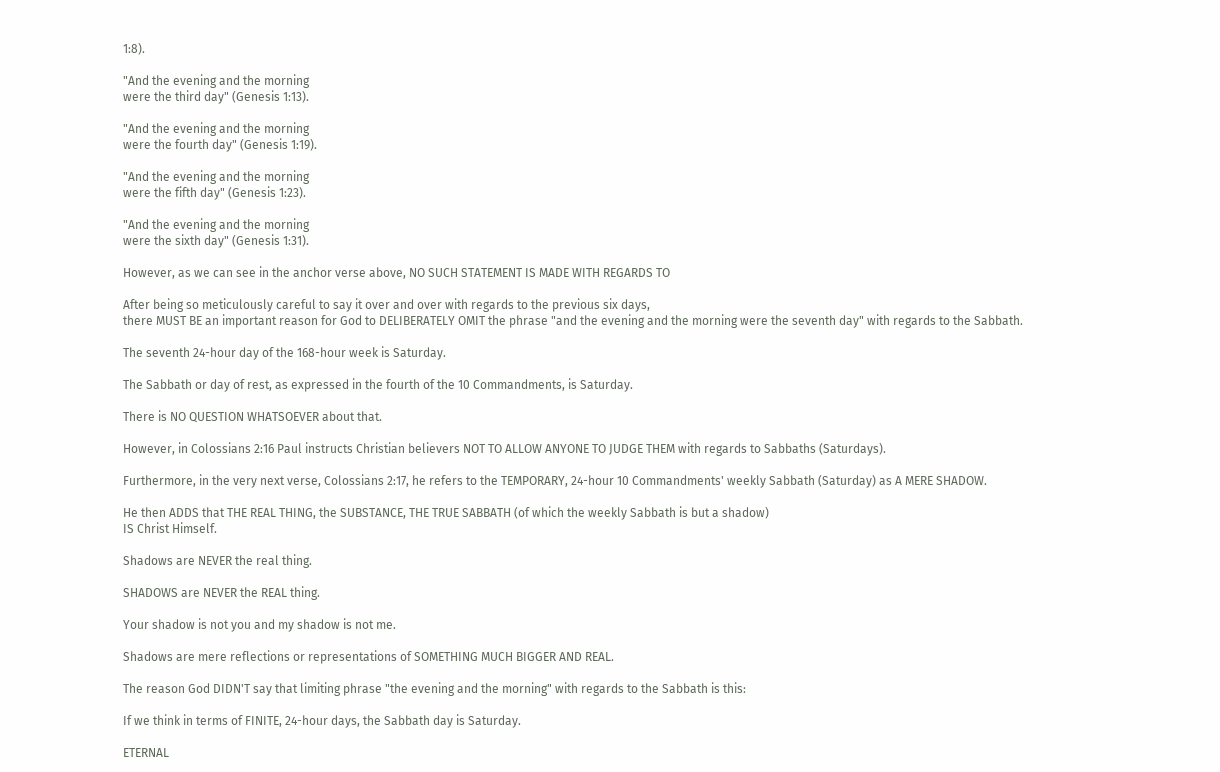1:8).

"And the evening and the morning
were the third day" (Genesis 1:13).

"And the evening and the morning
were the fourth day" (Genesis 1:19).

"And the evening and the morning
were the fifth day" (Genesis 1:23).

"And the evening and the morning
were the sixth day" (Genesis 1:31).

However, as we can see in the anchor verse above, NO SUCH STATEMENT IS MADE WITH REGARDS TO

After being so meticulously careful to say it over and over with regards to the previous six days,
there MUST BE an important reason for God to DELIBERATELY OMIT the phrase "and the evening and the morning were the seventh day" with regards to the Sabbath.

The seventh 24-hour day of the 168-hour week is Saturday.

The Sabbath or day of rest, as expressed in the fourth of the 10 Commandments, is Saturday.

There is NO QUESTION WHATSOEVER about that.

However, in Colossians 2:16 Paul instructs Christian believers NOT TO ALLOW ANYONE TO JUDGE THEM with regards to Sabbaths (Saturdays).

Furthermore, in the very next verse, Colossians 2:17, he refers to the TEMPORARY, 24-hour 10 Commandments' weekly Sabbath (Saturday) as A MERE SHADOW.

He then ADDS that THE REAL THING, the SUBSTANCE, THE TRUE SABBATH (of which the weekly Sabbath is but a shadow)
IS Christ Himself.

Shadows are NEVER the real thing.

SHADOWS are NEVER the REAL thing.

Your shadow is not you and my shadow is not me.

Shadows are mere reflections or representations of SOMETHING MUCH BIGGER AND REAL.

The reason God DIDN'T say that limiting phrase "the evening and the morning" with regards to the Sabbath is this:

If we think in terms of FINITE, 24-hour days, the Sabbath day is Saturday.

ETERNAL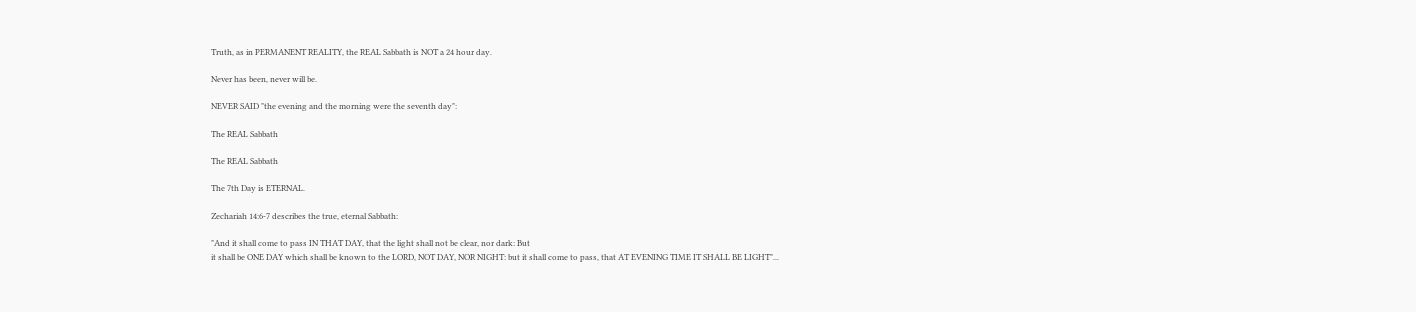Truth, as in PERMANENT REALITY, the REAL Sabbath is NOT a 24 hour day.

Never has been, never will be.

NEVER SAID "the evening and the morning were the seventh day":

The REAL Sabbath

The REAL Sabbath

The 7th Day is ETERNAL.

Zechariah 14:6-7 describes the true, eternal Sabbath:

"And it shall come to pass IN THAT DAY, that the light shall not be clear, nor dark: But
it shall be ONE DAY which shall be known to the LORD, NOT DAY, NOR NIGHT: but it shall come to pass, that AT EVENING TIME IT SHALL BE LIGHT"...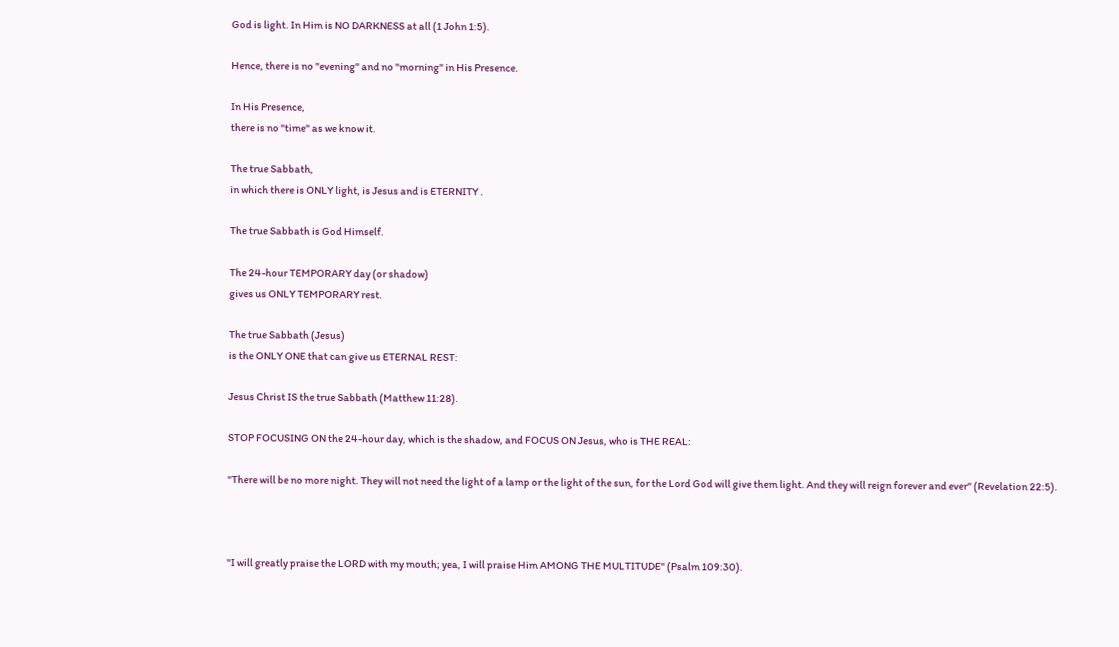God is light. In Him is NO DARKNESS at all (1 John 1:5).

Hence, there is no "evening" and no "morning" in His Presence.

In His Presence,
there is no "time" as we know it.

The true Sabbath,
in which there is ONLY light, is Jesus and is ETERNITY .

The true Sabbath is God Himself.

The 24-hour TEMPORARY day (or shadow)
gives us ONLY TEMPORARY rest.

The true Sabbath (Jesus)
is the ONLY ONE that can give us ETERNAL REST:

Jesus Christ IS the true Sabbath (Matthew 11:28).

STOP FOCUSING ON the 24-hour day, which is the shadow, and FOCUS ON Jesus, who is THE REAL:

"There will be no more night. They will not need the light of a lamp or the light of the sun, for the Lord God will give them light. And they will reign forever and ever" (Revelation 22:5).



"I will greatly praise the LORD with my mouth; yea, I will praise Him AMONG THE MULTITUDE" (Psalm 109:30).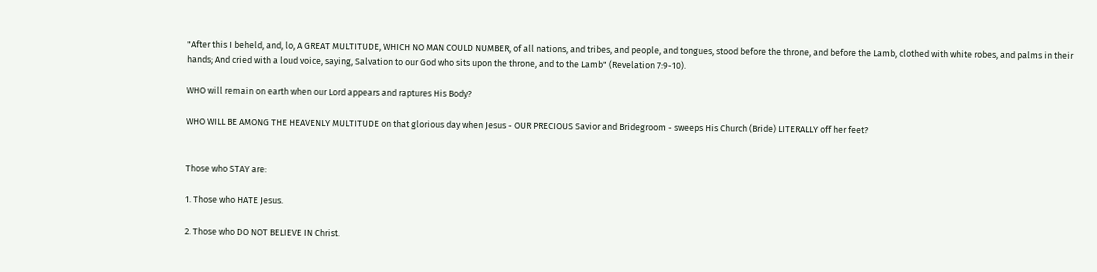"After this I beheld, and, lo, A GREAT MULTITUDE, WHICH NO MAN COULD NUMBER, of all nations, and tribes, and people, and tongues, stood before the throne, and before the Lamb, clothed with white robes, and palms in their hands; And cried with a loud voice, saying, Salvation to our God who sits upon the throne, and to the Lamb" (Revelation 7:9-10).

WHO will remain on earth when our Lord appears and raptures His Body?

WHO WILL BE AMONG THE HEAVENLY MULTITUDE on that glorious day when Jesus - OUR PRECIOUS Savior and Bridegroom - sweeps His Church (Bride) LITERALLY off her feet?


Those who STAY are:

1. Those who HATE Jesus.

2. Those who DO NOT BELIEVE IN Christ.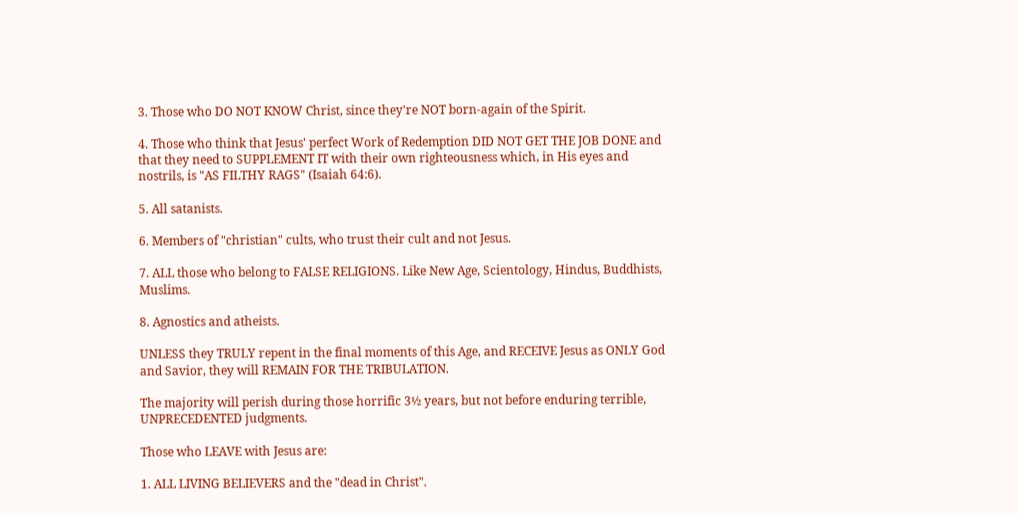3. Those who DO NOT KNOW Christ, since they're NOT born-again of the Spirit.

4. Those who think that Jesus' perfect Work of Redemption DID NOT GET THE JOB DONE and that they need to SUPPLEMENT IT with their own righteousness which, in His eyes and nostrils, is "AS FILTHY RAGS" (Isaiah 64:6).

5. All satanists.

6. Members of "christian" cults, who trust their cult and not Jesus.

7. ALL those who belong to FALSE RELIGIONS. Like New Age, Scientology, Hindus, Buddhists, Muslims.

8. Agnostics and atheists.

UNLESS they TRULY repent in the final moments of this Age, and RECEIVE Jesus as ONLY God and Savior, they will REMAIN FOR THE TRIBULATION.

The majority will perish during those horrific 3½ years, but not before enduring terrible, UNPRECEDENTED judgments.

Those who LEAVE with Jesus are:

1. ALL LIVING BELIEVERS and the "dead in Christ".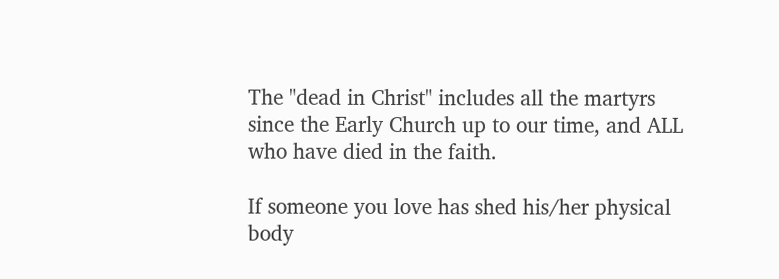The "dead in Christ" includes all the martyrs since the Early Church up to our time, and ALL who have died in the faith.

If someone you love has shed his/her physical body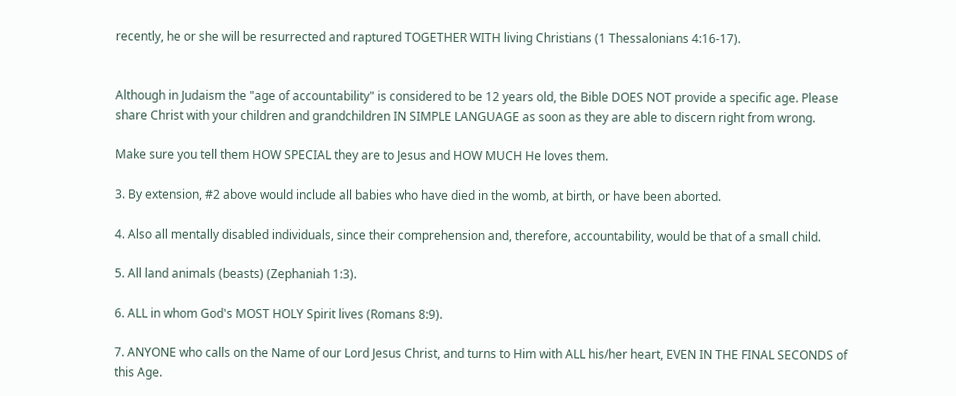recently, he or she will be resurrected and raptured TOGETHER WITH living Christians (1 Thessalonians 4:16-17).


Although in Judaism the "age of accountability" is considered to be 12 years old, the Bible DOES NOT provide a specific age. Please share Christ with your children and grandchildren IN SIMPLE LANGUAGE as soon as they are able to discern right from wrong.

Make sure you tell them HOW SPECIAL they are to Jesus and HOW MUCH He loves them.

3. By extension, #2 above would include all babies who have died in the womb, at birth, or have been aborted.

4. Also all mentally disabled individuals, since their comprehension and, therefore, accountability, would be that of a small child.

5. All land animals (beasts) (Zephaniah 1:3).

6. ALL in whom God's MOST HOLY Spirit lives (Romans 8:9).

7. ANYONE who calls on the Name of our Lord Jesus Christ, and turns to Him with ALL his/her heart, EVEN IN THE FINAL SECONDS of this Age.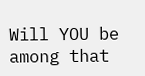Will YOU be among that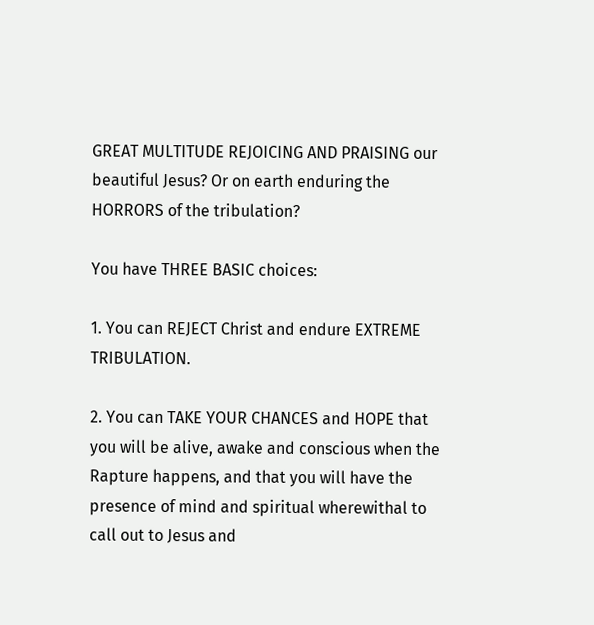GREAT MULTITUDE REJOICING AND PRAISING our beautiful Jesus? Or on earth enduring the HORRORS of the tribulation?

You have THREE BASIC choices:

1. You can REJECT Christ and endure EXTREME TRIBULATION.

2. You can TAKE YOUR CHANCES and HOPE that you will be alive, awake and conscious when the Rapture happens, and that you will have the presence of mind and spiritual wherewithal to call out to Jesus and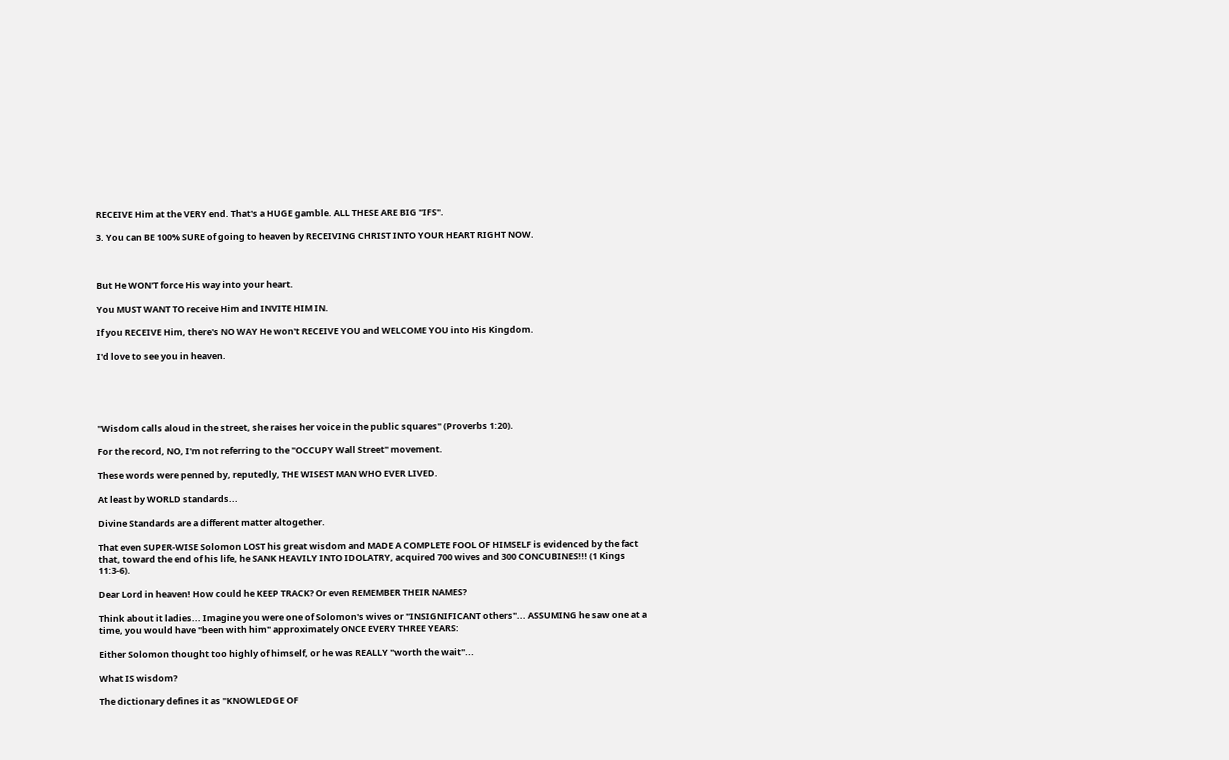RECEIVE Him at the VERY end. That's a HUGE gamble. ALL THESE ARE BIG "IFS".

3. You can BE 100% SURE of going to heaven by RECEIVING CHRIST INTO YOUR HEART RIGHT NOW.



But He WON'T force His way into your heart.

You MUST WANT TO receive Him and INVITE HIM IN.

If you RECEIVE Him, there's NO WAY He won't RECEIVE YOU and WELCOME YOU into His Kingdom.

I'd love to see you in heaven.





"Wisdom calls aloud in the street, she raises her voice in the public squares" (Proverbs 1:20).

For the record, NO, I'm not referring to the "OCCUPY Wall Street" movement.

These words were penned by, reputedly, THE WISEST MAN WHO EVER LIVED.

At least by WORLD standards...

Divine Standards are a different matter altogether.

That even SUPER-WISE Solomon LOST his great wisdom and MADE A COMPLETE FOOL OF HIMSELF is evidenced by the fact that, toward the end of his life, he SANK HEAVILY INTO IDOLATRY, acquired 700 wives and 300 CONCUBINES!!! (1 Kings 11:3-6).

Dear Lord in heaven! How could he KEEP TRACK? Or even REMEMBER THEIR NAMES?

Think about it ladies... Imagine you were one of Solomon's wives or "INSIGNIFICANT others"... ASSUMING he saw one at a time, you would have "been with him" approximately ONCE EVERY THREE YEARS:

Either Solomon thought too highly of himself, or he was REALLY "worth the wait"...

What IS wisdom?

The dictionary defines it as "KNOWLEDGE OF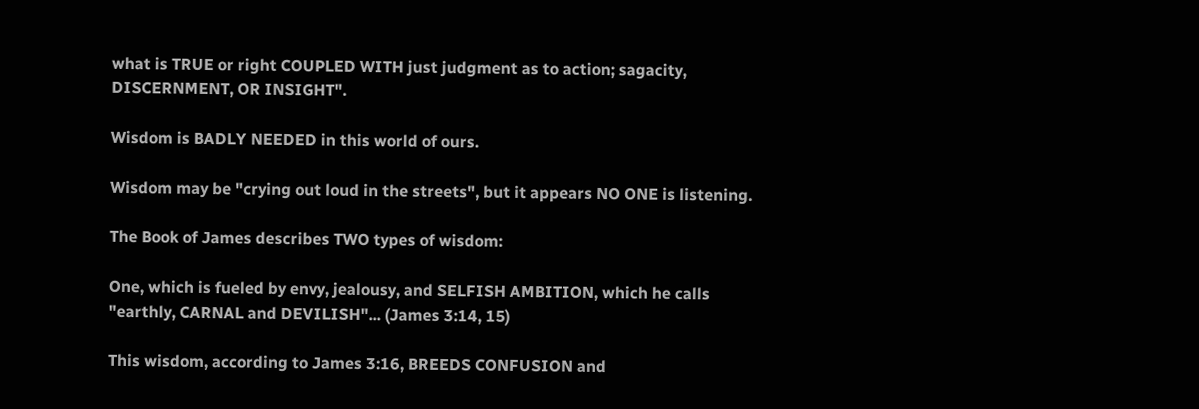what is TRUE or right COUPLED WITH just judgment as to action; sagacity, DISCERNMENT, OR INSIGHT".

Wisdom is BADLY NEEDED in this world of ours.

Wisdom may be "crying out loud in the streets", but it appears NO ONE is listening.

The Book of James describes TWO types of wisdom:

One, which is fueled by envy, jealousy, and SELFISH AMBITION, which he calls "earthly, CARNAL and DEVILISH"... (James 3:14, 15)

This wisdom, according to James 3:16, BREEDS CONFUSION and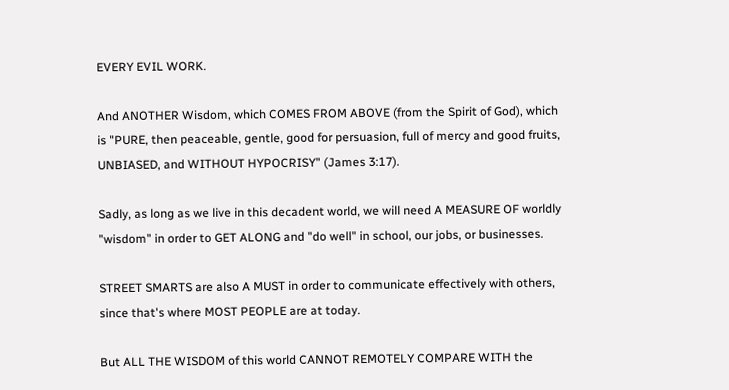EVERY EVIL WORK.

And ANOTHER Wisdom, which COMES FROM ABOVE (from the Spirit of God), which is "PURE, then peaceable, gentle, good for persuasion, full of mercy and good fruits, UNBIASED, and WITHOUT HYPOCRISY" (James 3:17).

Sadly, as long as we live in this decadent world, we will need A MEASURE OF worldly "wisdom" in order to GET ALONG and "do well" in school, our jobs, or businesses.

STREET SMARTS are also A MUST in order to communicate effectively with others, since that's where MOST PEOPLE are at today.

But ALL THE WISDOM of this world CANNOT REMOTELY COMPARE WITH the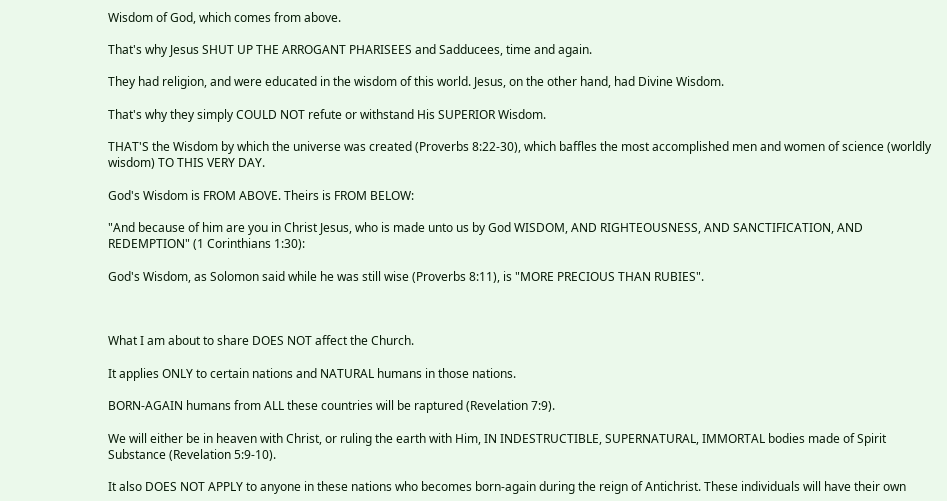Wisdom of God, which comes from above.

That's why Jesus SHUT UP THE ARROGANT PHARISEES and Sadducees, time and again.

They had religion, and were educated in the wisdom of this world. Jesus, on the other hand, had Divine Wisdom.

That's why they simply COULD NOT refute or withstand His SUPERIOR Wisdom.

THAT'S the Wisdom by which the universe was created (Proverbs 8:22-30), which baffles the most accomplished men and women of science (worldly wisdom) TO THIS VERY DAY.

God's Wisdom is FROM ABOVE. Theirs is FROM BELOW:

"And because of him are you in Christ Jesus, who is made unto us by God WISDOM, AND RIGHTEOUSNESS, AND SANCTIFICATION, AND REDEMPTION" (1 Corinthians 1:30):

God's Wisdom, as Solomon said while he was still wise (Proverbs 8:11), is "MORE PRECIOUS THAN RUBIES".



What I am about to share DOES NOT affect the Church.

It applies ONLY to certain nations and NATURAL humans in those nations.

BORN-AGAIN humans from ALL these countries will be raptured (Revelation 7:9).

We will either be in heaven with Christ, or ruling the earth with Him, IN INDESTRUCTIBLE, SUPERNATURAL, IMMORTAL bodies made of Spirit Substance (Revelation 5:9-10).

It also DOES NOT APPLY to anyone in these nations who becomes born-again during the reign of Antichrist. These individuals will have their own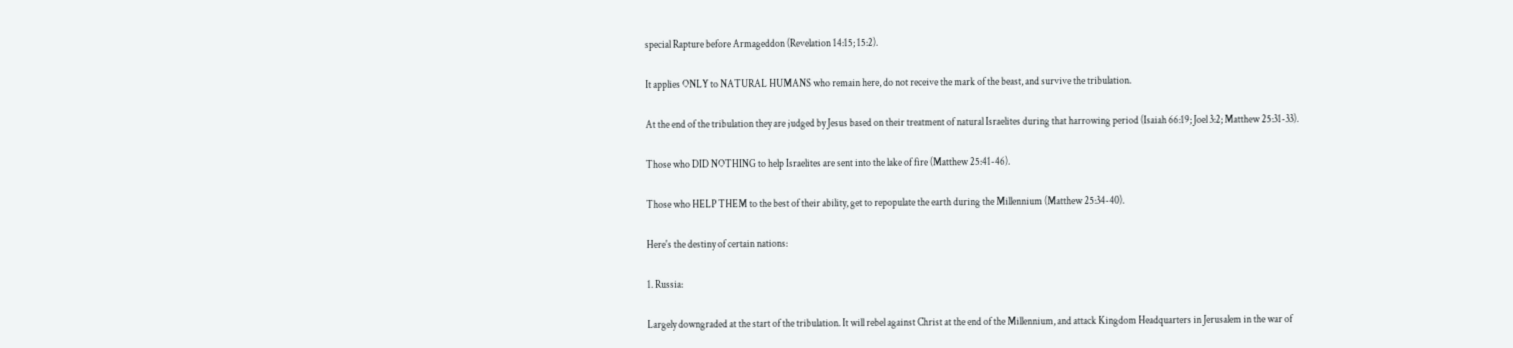special Rapture before Armageddon (Revelation 14:15; 15:2).

It applies ONLY to NATURAL HUMANS who remain here, do not receive the mark of the beast, and survive the tribulation.

At the end of the tribulation they are judged by Jesus based on their treatment of natural Israelites during that harrowing period (Isaiah 66:19; Joel 3:2; Matthew 25:31-33).

Those who DID NOTHING to help Israelites are sent into the lake of fire (Matthew 25:41-46).

Those who HELP THEM to the best of their ability, get to repopulate the earth during the Millennium (Matthew 25:34-40).

Here's the destiny of certain nations:

1. Russia:

Largely downgraded at the start of the tribulation. It will rebel against Christ at the end of the Millennium, and attack Kingdom Headquarters in Jerusalem in the war of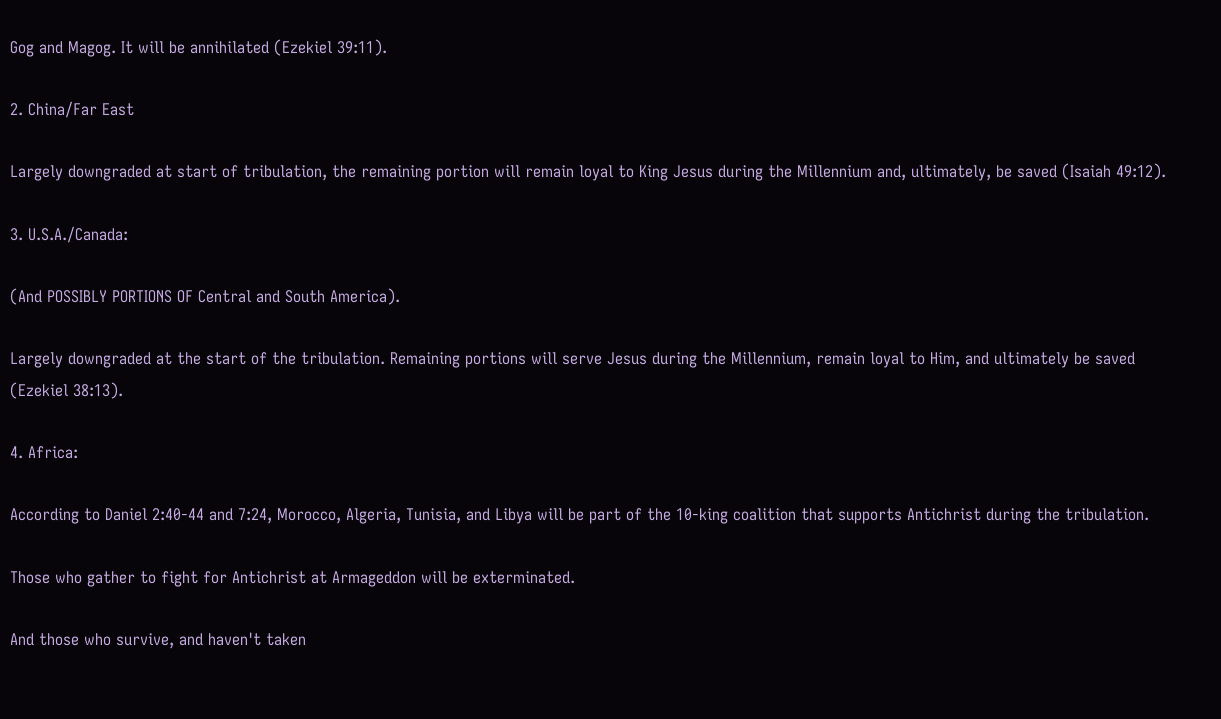Gog and Magog. It will be annihilated (Ezekiel 39:11).

2. China/Far East

Largely downgraded at start of tribulation, the remaining portion will remain loyal to King Jesus during the Millennium and, ultimately, be saved (Isaiah 49:12).

3. U.S.A./Canada:

(And POSSIBLY PORTIONS OF Central and South America).

Largely downgraded at the start of the tribulation. Remaining portions will serve Jesus during the Millennium, remain loyal to Him, and ultimately be saved (Ezekiel 38:13).

4. Africa:

According to Daniel 2:40-44 and 7:24, Morocco, Algeria, Tunisia, and Libya will be part of the 10-king coalition that supports Antichrist during the tribulation.

Those who gather to fight for Antichrist at Armageddon will be exterminated.

And those who survive, and haven't taken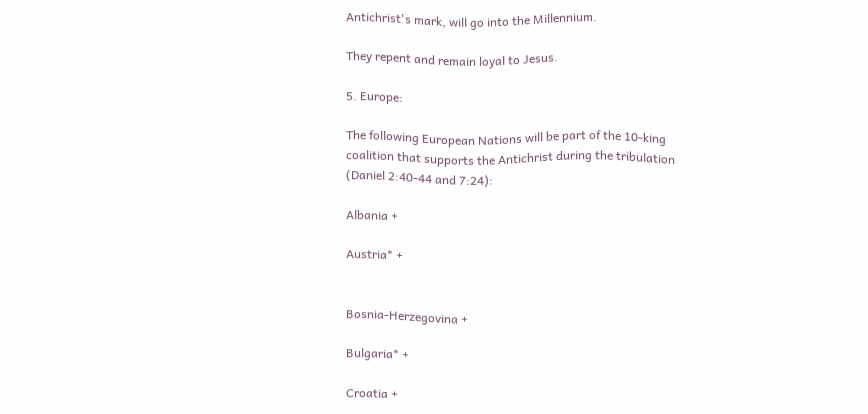Antichrist's mark, will go into the Millennium.

They repent and remain loyal to Jesus.

5. Europe:

The following European Nations will be part of the 10-king coalition that supports the Antichrist during the tribulation (Daniel 2:40-44 and 7:24):

Albania +

Austria* +


Bosnia-Herzegovina +

Bulgaria* +

Croatia +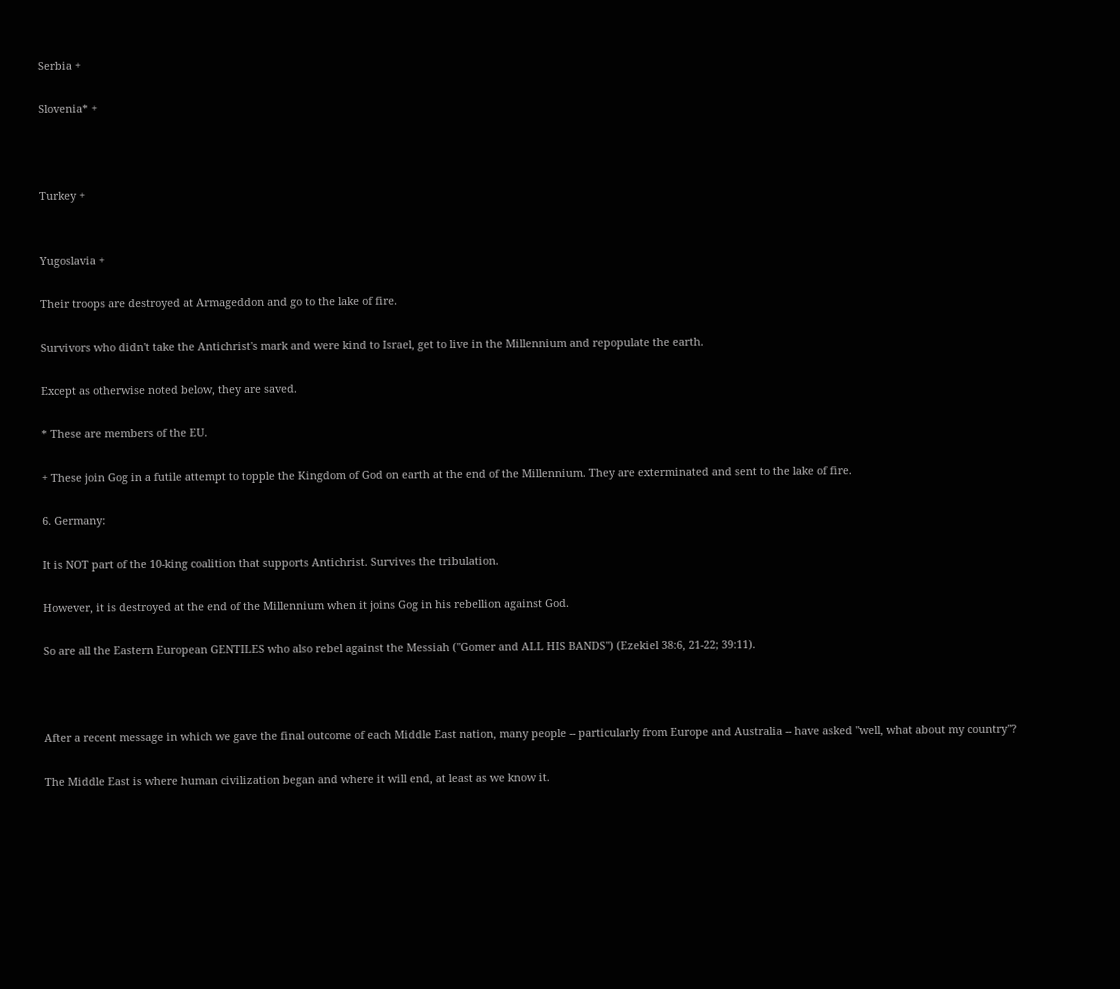Serbia +

Slovenia* +



Turkey +


Yugoslavia +

Their troops are destroyed at Armageddon and go to the lake of fire.

Survivors who didn't take the Antichrist's mark and were kind to Israel, get to live in the Millennium and repopulate the earth.

Except as otherwise noted below, they are saved.

* These are members of the EU.

+ These join Gog in a futile attempt to topple the Kingdom of God on earth at the end of the Millennium. They are exterminated and sent to the lake of fire.

6. Germany:

It is NOT part of the 10-king coalition that supports Antichrist. Survives the tribulation.

However, it is destroyed at the end of the Millennium when it joins Gog in his rebellion against God.

So are all the Eastern European GENTILES who also rebel against the Messiah ("Gomer and ALL HIS BANDS") (Ezekiel 38:6, 21-22; 39:11).



After a recent message in which we gave the final outcome of each Middle East nation, many people -- particularly from Europe and Australia -- have asked "well, what about my country"?

The Middle East is where human civilization began and where it will end, at least as we know it.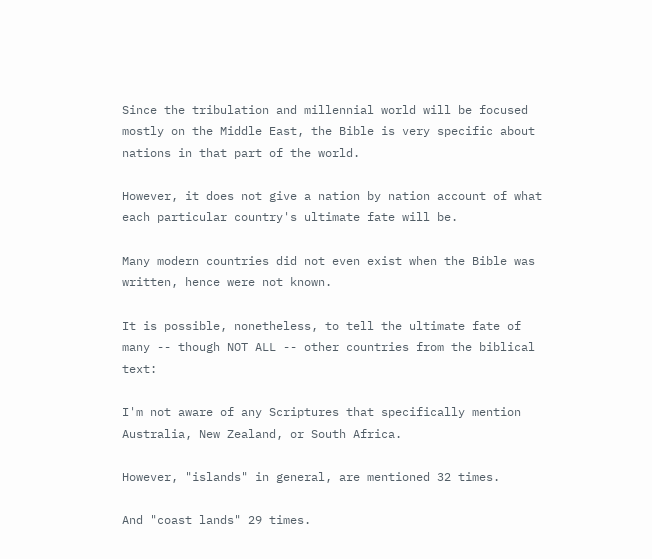Since the tribulation and millennial world will be focused mostly on the Middle East, the Bible is very specific about nations in that part of the world.

However, it does not give a nation by nation account of what each particular country's ultimate fate will be.

Many modern countries did not even exist when the Bible was written, hence were not known.

It is possible, nonetheless, to tell the ultimate fate of many -- though NOT ALL -- other countries from the biblical text:

I'm not aware of any Scriptures that specifically mention Australia, New Zealand, or South Africa.

However, "islands" in general, are mentioned 32 times.

And "coast lands" 29 times.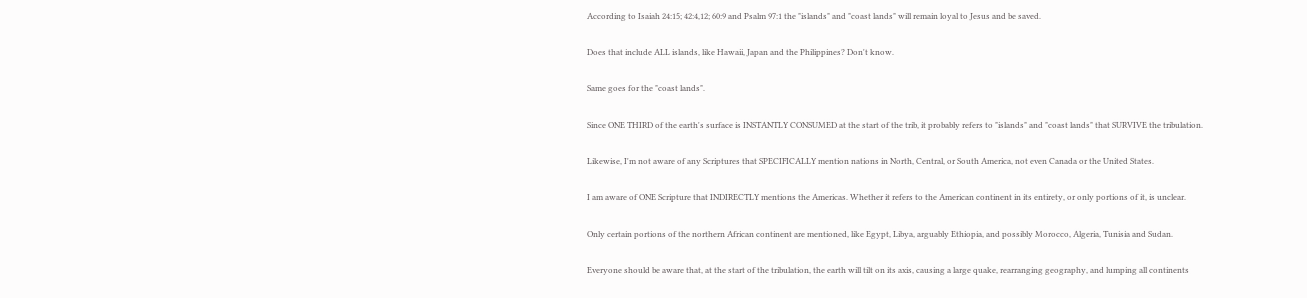According to Isaiah 24:15; 42:4,12; 60:9 and Psalm 97:1 the "islands" and "coast lands" will remain loyal to Jesus and be saved.

Does that include ALL islands, like Hawaii, Japan and the Philippines? Don't know.

Same goes for the "coast lands".

Since ONE THIRD of the earth's surface is INSTANTLY CONSUMED at the start of the trib, it probably refers to "islands" and "coast lands" that SURVIVE the tribulation.

Likewise, I'm not aware of any Scriptures that SPECIFICALLY mention nations in North, Central, or South America, not even Canada or the United States.

I am aware of ONE Scripture that INDIRECTLY mentions the Americas. Whether it refers to the American continent in its entirety, or only portions of it, is unclear.

Only certain portions of the northern African continent are mentioned, like Egypt, Libya, arguably Ethiopia, and possibly Morocco, Algeria, Tunisia and Sudan.

Everyone should be aware that, at the start of the tribulation, the earth will tilt on its axis, causing a large quake, rearranging geography, and lumping all continents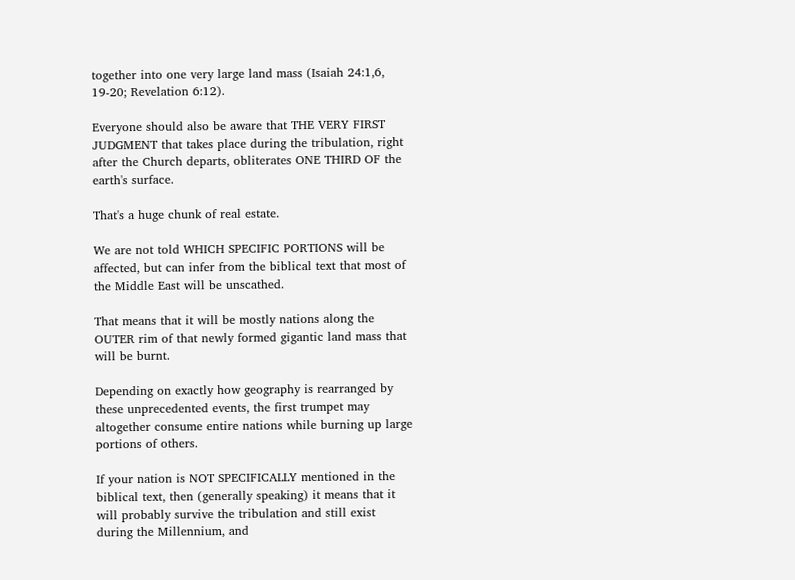together into one very large land mass (Isaiah 24:1,6, 19-20; Revelation 6:12).

Everyone should also be aware that THE VERY FIRST JUDGMENT that takes place during the tribulation, right after the Church departs, obliterates ONE THIRD OF the earth's surface.

That's a huge chunk of real estate.

We are not told WHICH SPECIFIC PORTIONS will be affected, but can infer from the biblical text that most of the Middle East will be unscathed.

That means that it will be mostly nations along the OUTER rim of that newly formed gigantic land mass that will be burnt.

Depending on exactly how geography is rearranged by these unprecedented events, the first trumpet may altogether consume entire nations while burning up large portions of others.

If your nation is NOT SPECIFICALLY mentioned in the biblical text, then (generally speaking) it means that it will probably survive the tribulation and still exist during the Millennium, and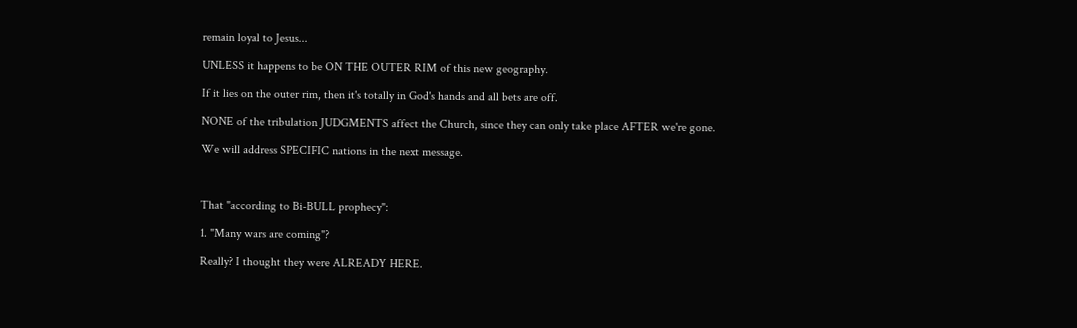remain loyal to Jesus...

UNLESS it happens to be ON THE OUTER RIM of this new geography.

If it lies on the outer rim, then it's totally in God's hands and all bets are off.

NONE of the tribulation JUDGMENTS affect the Church, since they can only take place AFTER we're gone.

We will address SPECIFIC nations in the next message.



That "according to Bi-BULL prophecy":

1. "Many wars are coming"?

Really? I thought they were ALREADY HERE.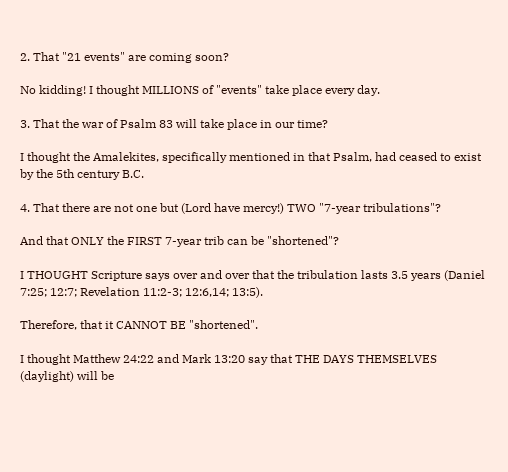2. That "21 events" are coming soon?

No kidding! I thought MILLIONS of "events" take place every day.

3. That the war of Psalm 83 will take place in our time?

I thought the Amalekites, specifically mentioned in that Psalm, had ceased to exist by the 5th century B.C.

4. That there are not one but (Lord have mercy!) TWO "7-year tribulations"?

And that ONLY the FIRST 7-year trib can be "shortened"?

I THOUGHT Scripture says over and over that the tribulation lasts 3.5 years (Daniel 7:25; 12:7; Revelation 11:2-3; 12:6,14; 13:5).

Therefore, that it CANNOT BE "shortened".

I thought Matthew 24:22 and Mark 13:20 say that THE DAYS THEMSELVES (daylight) will be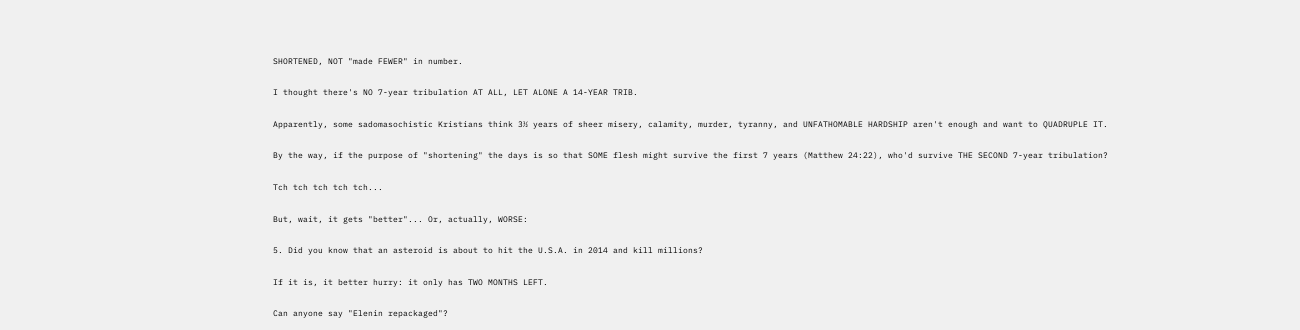SHORTENED, NOT "made FEWER" in number.

I thought there's NO 7-year tribulation AT ALL, LET ALONE A 14-YEAR TRIB.

Apparently, some sadomasochistic Kristians think 3½ years of sheer misery, calamity, murder, tyranny, and UNFATHOMABLE HARDSHIP aren't enough and want to QUADRUPLE IT.

By the way, if the purpose of "shortening" the days is so that SOME flesh might survive the first 7 years (Matthew 24:22), who'd survive THE SECOND 7-year tribulation?

Tch tch tch tch tch...

But, wait, it gets "better"... Or, actually, WORSE:

5. Did you know that an asteroid is about to hit the U.S.A. in 2014 and kill millions?

If it is, it better hurry: it only has TWO MONTHS LEFT.

Can anyone say "Elenin repackaged"?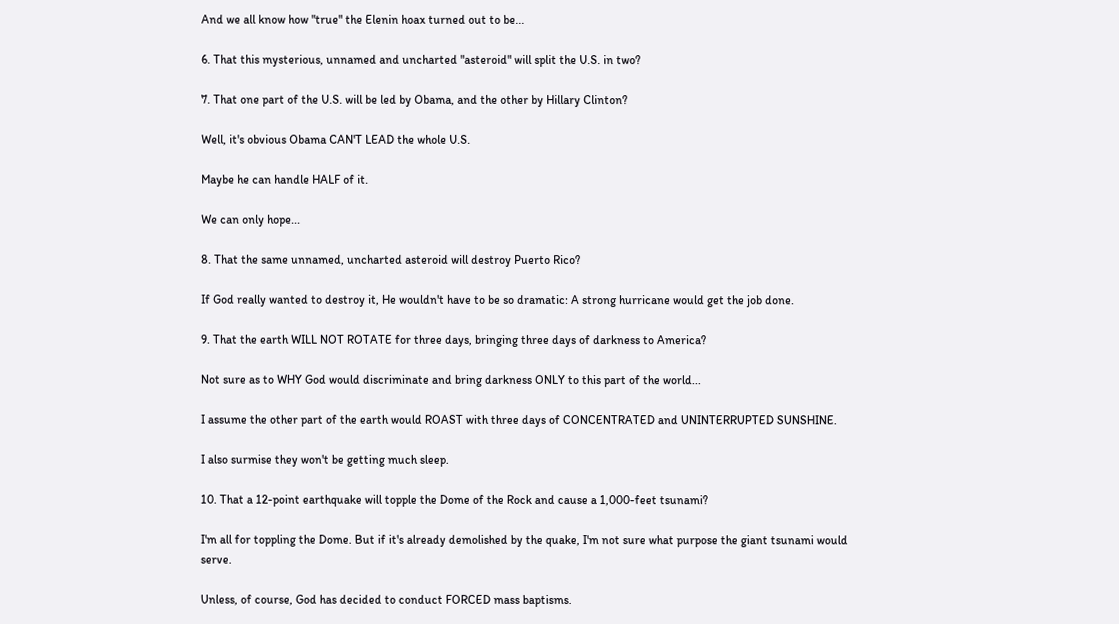And we all know how "true" the Elenin hoax turned out to be...

6. That this mysterious, unnamed and uncharted "asteroid" will split the U.S. in two?

7. That one part of the U.S. will be led by Obama, and the other by Hillary Clinton?

Well, it's obvious Obama CAN'T LEAD the whole U.S.

Maybe he can handle HALF of it.

We can only hope...

8. That the same unnamed, uncharted asteroid will destroy Puerto Rico?

If God really wanted to destroy it, He wouldn't have to be so dramatic: A strong hurricane would get the job done.

9. That the earth WILL NOT ROTATE for three days, bringing three days of darkness to America?

Not sure as to WHY God would discriminate and bring darkness ONLY to this part of the world...

I assume the other part of the earth would ROAST with three days of CONCENTRATED and UNINTERRUPTED SUNSHINE.

I also surmise they won't be getting much sleep.

10. That a 12-point earthquake will topple the Dome of the Rock and cause a 1,000-feet tsunami?

I'm all for toppling the Dome. But if it's already demolished by the quake, I'm not sure what purpose the giant tsunami would serve.

Unless, of course, God has decided to conduct FORCED mass baptisms.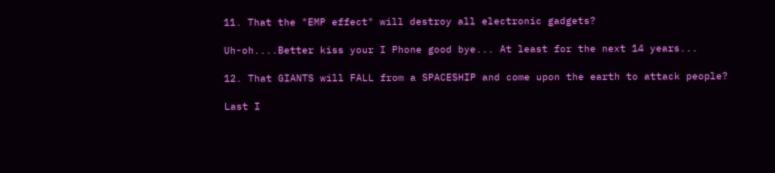11. That the "EMP effect" will destroy all electronic gadgets?

Uh-oh....Better kiss your I Phone good bye... At least for the next 14 years...

12. That GIANTS will FALL from a SPACESHIP and come upon the earth to attack people?

Last I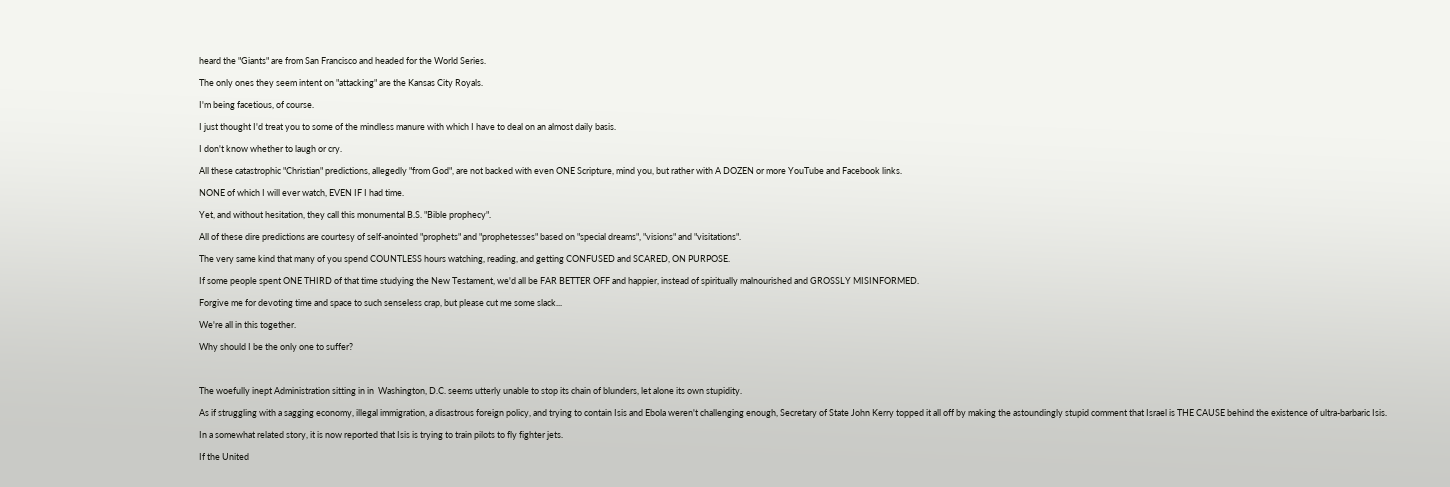heard the "Giants" are from San Francisco and headed for the World Series.

The only ones they seem intent on "attacking" are the Kansas City Royals.

I'm being facetious, of course.

I just thought I'd treat you to some of the mindless manure with which I have to deal on an almost daily basis.

I don't know whether to laugh or cry.

All these catastrophic "Christian" predictions, allegedly "from God", are not backed with even ONE Scripture, mind you, but rather with A DOZEN or more YouTube and Facebook links.

NONE of which I will ever watch, EVEN IF I had time.

Yet, and without hesitation, they call this monumental B.S. "Bible prophecy".

All of these dire predictions are courtesy of self-anointed "prophets" and "prophetesses" based on "special dreams", "visions" and "visitations".

The very same kind that many of you spend COUNTLESS hours watching, reading, and getting CONFUSED and SCARED, ON PURPOSE.

If some people spent ONE THIRD of that time studying the New Testament, we'd all be FAR BETTER OFF and happier, instead of spiritually malnourished and GROSSLY MISINFORMED.

Forgive me for devoting time and space to such senseless crap, but please cut me some slack...

We're all in this together.

Why should I be the only one to suffer?



The woefully inept Administration sitting in in  Washington, D.C. seems utterly unable to stop its chain of blunders, let alone its own stupidity.

As if struggling with a sagging economy, illegal immigration, a disastrous foreign policy, and trying to contain Isis and Ebola weren't challenging enough, Secretary of State John Kerry topped it all off by making the astoundingly stupid comment that Israel is THE CAUSE behind the existence of ultra-barbaric Isis.

In a somewhat related story, it is now reported that Isis is trying to train pilots to fly fighter jets.

If the United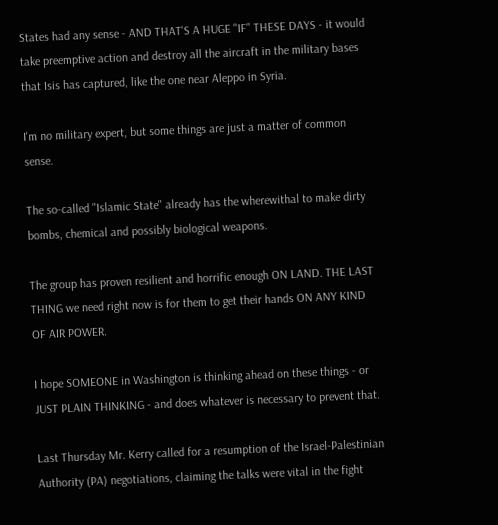States had any sense - AND THAT'S A HUGE "IF" THESE DAYS - it would take preemptive action and destroy all the aircraft in the military bases that Isis has captured, like the one near Aleppo in Syria.

I'm no military expert, but some things are just a matter of common sense.

The so-called "Islamic State" already has the wherewithal to make dirty bombs, chemical and possibly biological weapons.

The group has proven resilient and horrific enough ON LAND. THE LAST THING we need right now is for them to get their hands ON ANY KIND OF AIR POWER.

I hope SOMEONE in Washington is thinking ahead on these things - or JUST PLAIN THINKING - and does whatever is necessary to prevent that.

Last Thursday Mr. Kerry called for a resumption of the Israel-Palestinian Authority (PA) negotiations, claiming the talks were vital in the fight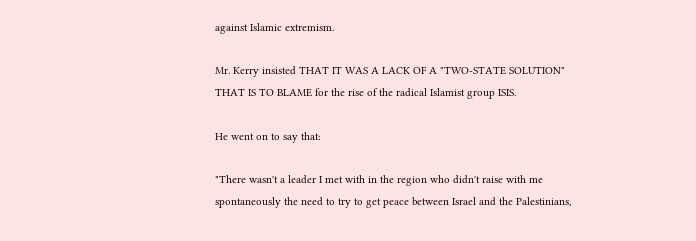against Islamic extremism.

Mr. Kerry insisted THAT IT WAS A LACK OF A "TWO-STATE SOLUTION" THAT IS TO BLAME for the rise of the radical Islamist group ISIS.

He went on to say that:

"There wasn't a leader I met with in the region who didn't raise with me spontaneously the need to try to get peace between Israel and the Palestinians,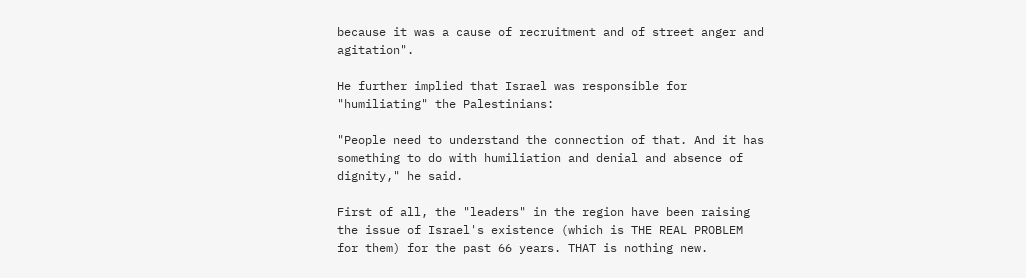because it was a cause of recruitment and of street anger and agitation".

He further implied that Israel was responsible for "humiliating" the Palestinians:

"People need to understand the connection of that. And it has something to do with humiliation and denial and absence of dignity," he said.

First of all, the "leaders" in the region have been raising the issue of Israel's existence (which is THE REAL PROBLEM for them) for the past 66 years. THAT is nothing new.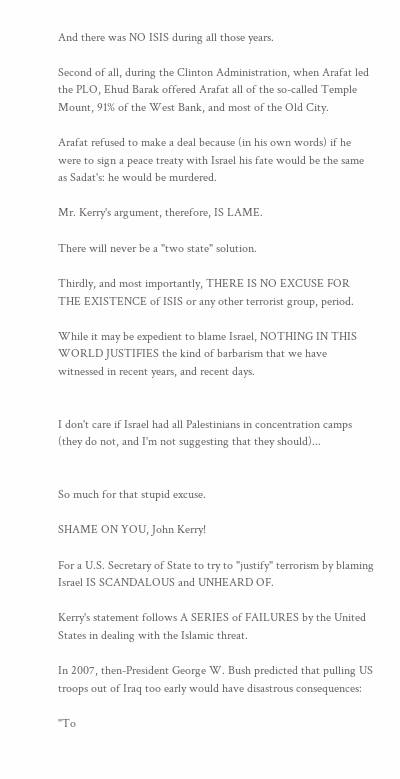And there was NO ISIS during all those years.

Second of all, during the Clinton Administration, when Arafat led the PLO, Ehud Barak offered Arafat all of the so-called Temple Mount, 91% of the West Bank, and most of the Old City.

Arafat refused to make a deal because (in his own words) if he were to sign a peace treaty with Israel his fate would be the same as Sadat's: he would be murdered.

Mr. Kerry's argument, therefore, IS LAME.

There will never be a "two state" solution.

Thirdly, and most importantly, THERE IS NO EXCUSE FOR THE EXISTENCE of ISIS or any other terrorist group, period.

While it may be expedient to blame Israel, NOTHING IN THIS WORLD JUSTIFIES the kind of barbarism that we have witnessed in recent years, and recent days.


I don't care if Israel had all Palestinians in concentration camps (they do not, and I'm not suggesting that they should)...


So much for that stupid excuse.

SHAME ON YOU, John Kerry!

For a U.S. Secretary of State to try to "justify" terrorism by blaming Israel IS SCANDALOUS and UNHEARD OF.

Kerry's statement follows A SERIES of FAILURES by the United States in dealing with the Islamic threat.

In 2007, then-President George W. Bush predicted that pulling US troops out of Iraq too early would have disastrous consequences:

"To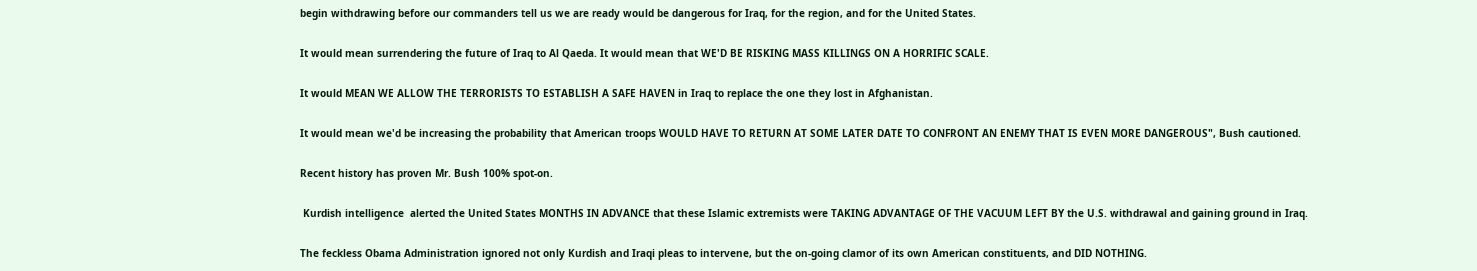begin withdrawing before our commanders tell us we are ready would be dangerous for Iraq, for the region, and for the United States.

It would mean surrendering the future of Iraq to Al Qaeda. It would mean that WE'D BE RISKING MASS KILLINGS ON A HORRIFIC SCALE.

It would MEAN WE ALLOW THE TERRORISTS TO ESTABLISH A SAFE HAVEN in Iraq to replace the one they lost in Afghanistan.

It would mean we'd be increasing the probability that American troops WOULD HAVE TO RETURN AT SOME LATER DATE TO CONFRONT AN ENEMY THAT IS EVEN MORE DANGEROUS", Bush cautioned.

Recent history has proven Mr. Bush 100% spot-on.

 Kurdish intelligence  alerted the United States MONTHS IN ADVANCE that these Islamic extremists were TAKING ADVANTAGE OF THE VACUUM LEFT BY the U.S. withdrawal and gaining ground in Iraq.

The feckless Obama Administration ignored not only Kurdish and Iraqi pleas to intervene, but the on-going clamor of its own American constituents, and DID NOTHING.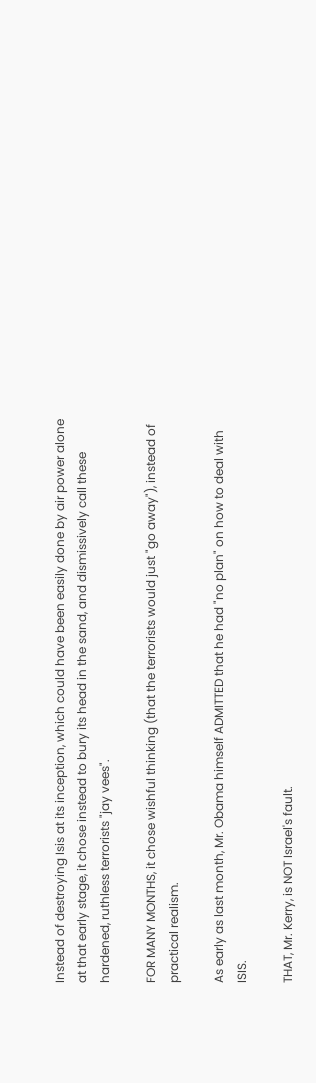Instead of destroying Isis at its inception, which could have been easily done by air power alone at that early stage, it chose instead to bury its head in the sand, and dismissively call these hardened, ruthless terrorists "jay vees".

FOR MANY MONTHS, it chose wishful thinking (that the terrorists would just "go away"), instead of practical realism.

As early as last month, Mr. Obama himself ADMITTED that he had "no plan" on how to deal with ISIS.

THAT, Mr. Kerry, is NOT Israel's fault.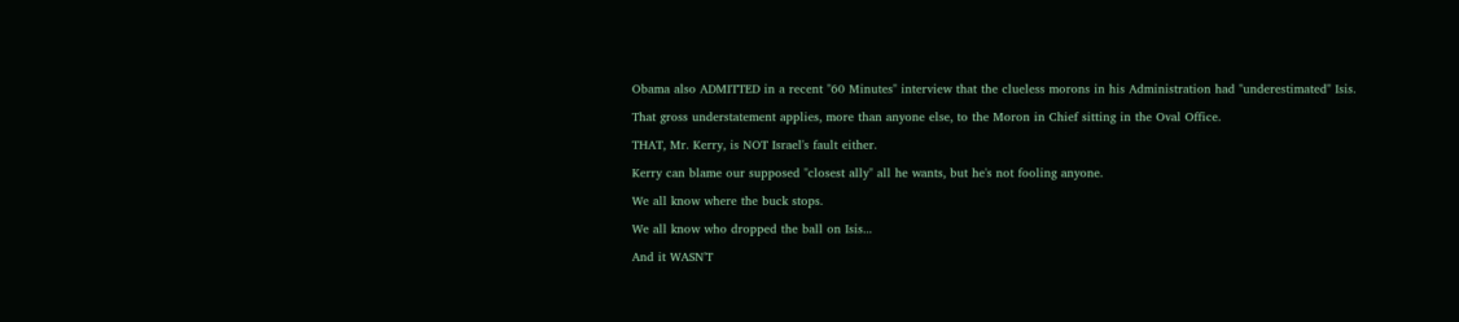Obama also ADMITTED in a recent "60 Minutes" interview that the clueless morons in his Administration had "underestimated" Isis.

That gross understatement applies, more than anyone else, to the Moron in Chief sitting in the Oval Office.

THAT, Mr. Kerry, is NOT Israel's fault either.

Kerry can blame our supposed "closest ally" all he wants, but he's not fooling anyone.

We all know where the buck stops.

We all know who dropped the ball on Isis...

And it WASN'T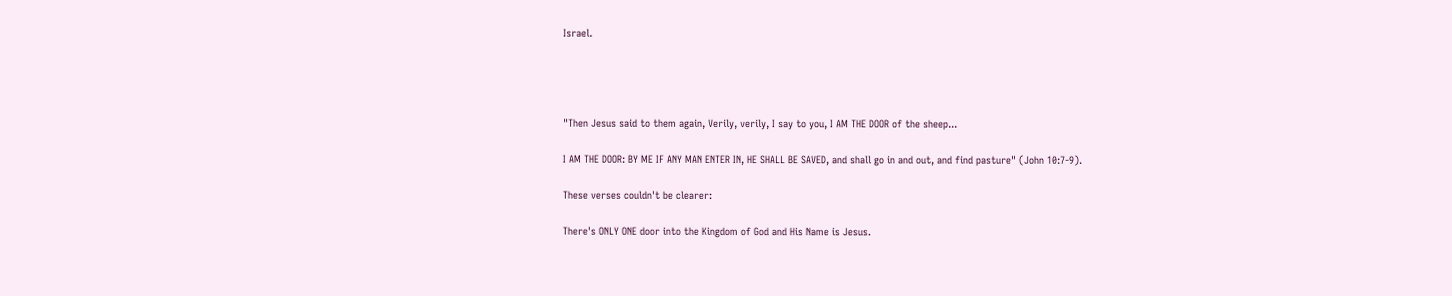Israel.




"Then Jesus said to them again, Verily, verily, I say to you, I AM THE DOOR of the sheep...

I AM THE DOOR: BY ME IF ANY MAN ENTER IN, HE SHALL BE SAVED, and shall go in and out, and find pasture" (John 10:7-9).

These verses couldn't be clearer:

There's ONLY ONE door into the Kingdom of God and His Name is Jesus.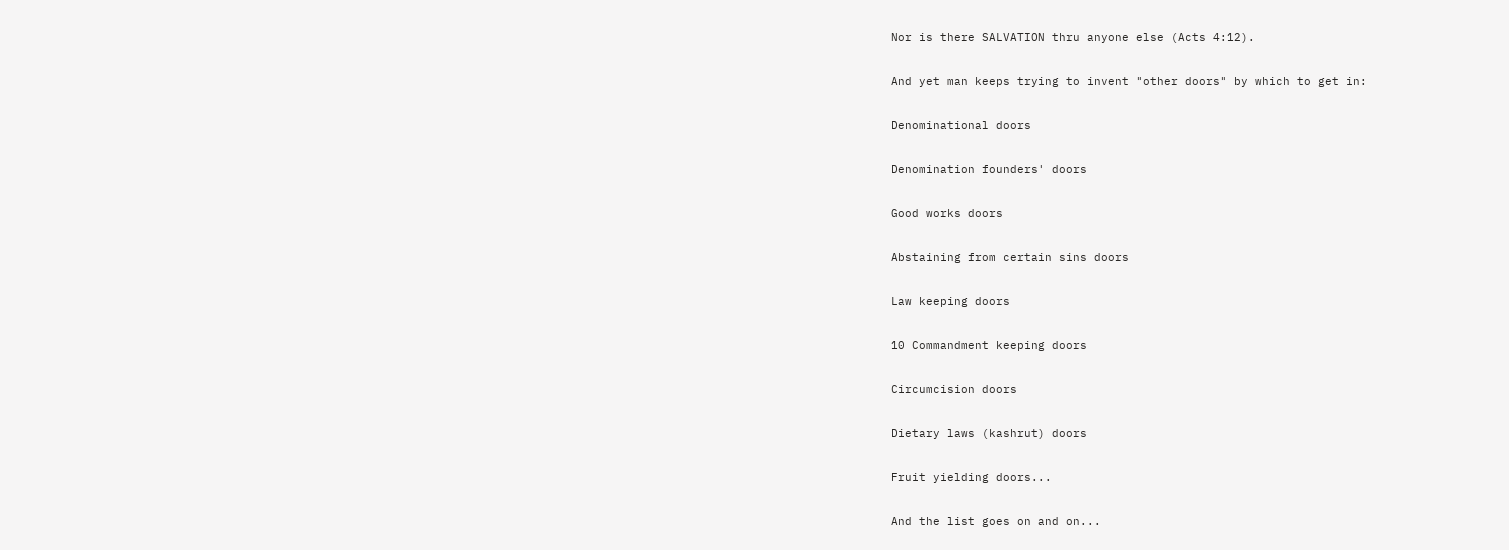Nor is there SALVATION thru anyone else (Acts 4:12).

And yet man keeps trying to invent "other doors" by which to get in:

Denominational doors

Denomination founders' doors

Good works doors

Abstaining from certain sins doors

Law keeping doors

10 Commandment keeping doors

Circumcision doors

Dietary laws (kashrut) doors

Fruit yielding doors...

And the list goes on and on...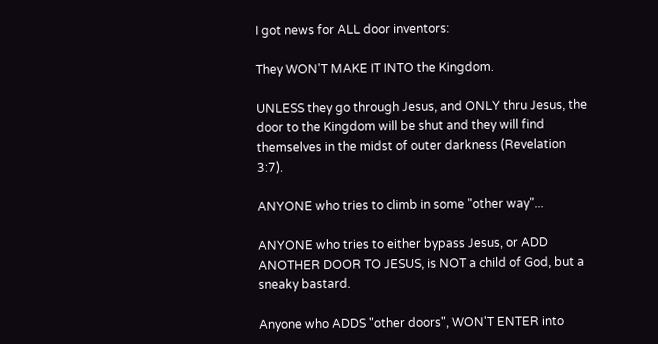I got news for ALL door inventors:

They WON'T MAKE IT INTO the Kingdom.

UNLESS they go through Jesus, and ONLY thru Jesus, the door to the Kingdom will be shut and they will find themselves in the midst of outer darkness (Revelation 3:7).

ANYONE who tries to climb in some "other way"...

ANYONE who tries to either bypass Jesus, or ADD ANOTHER DOOR TO JESUS, is NOT a child of God, but a sneaky bastard.

Anyone who ADDS "other doors", WON'T ENTER into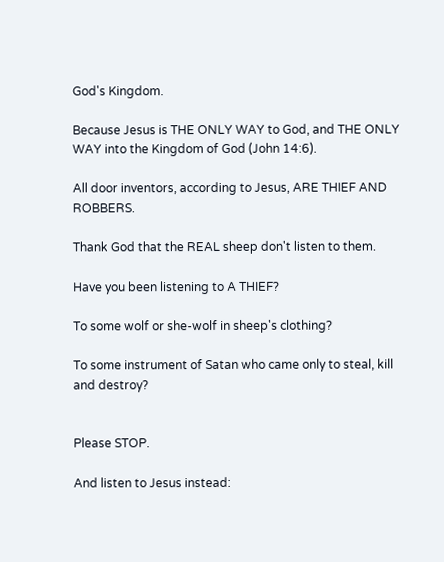God's Kingdom.

Because Jesus is THE ONLY WAY to God, and THE ONLY WAY into the Kingdom of God (John 14:6).

All door inventors, according to Jesus, ARE THIEF AND ROBBERS.

Thank God that the REAL sheep don't listen to them.

Have you been listening to A THIEF?

To some wolf or she-wolf in sheep's clothing?

To some instrument of Satan who came only to steal, kill and destroy?


Please STOP.

And listen to Jesus instead: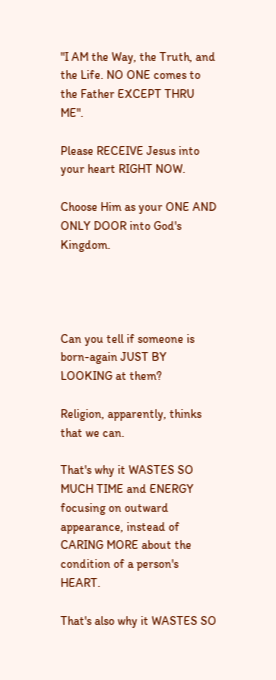"I AM the Way, the Truth, and the Life. NO ONE comes to the Father EXCEPT THRU ME".

Please RECEIVE Jesus into your heart RIGHT NOW.

Choose Him as your ONE AND ONLY DOOR into God's Kingdom.




Can you tell if someone is born-again JUST BY LOOKING at them?

Religion, apparently, thinks that we can.

That's why it WASTES SO MUCH TIME and ENERGY focusing on outward appearance, instead of CARING MORE about the condition of a person's HEART.

That's also why it WASTES SO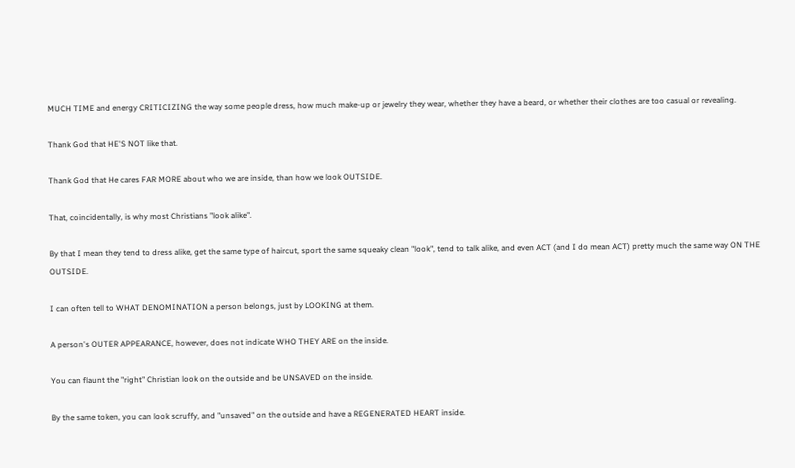MUCH TIME and energy CRITICIZING the way some people dress, how much make-up or jewelry they wear, whether they have a beard, or whether their clothes are too casual or revealing.

Thank God that HE'S NOT like that.

Thank God that He cares FAR MORE about who we are inside, than how we look OUTSIDE.

That, coincidentally, is why most Christians "look alike".

By that I mean they tend to dress alike, get the same type of haircut, sport the same squeaky clean "look", tend to talk alike, and even ACT (and I do mean ACT) pretty much the same way ON THE OUTSIDE.

I can often tell to WHAT DENOMINATION a person belongs, just by LOOKING at them.

A person's OUTER APPEARANCE, however, does not indicate WHO THEY ARE on the inside.

You can flaunt the "right" Christian look on the outside and be UNSAVED on the inside.

By the same token, you can look scruffy, and "unsaved" on the outside and have a REGENERATED HEART inside.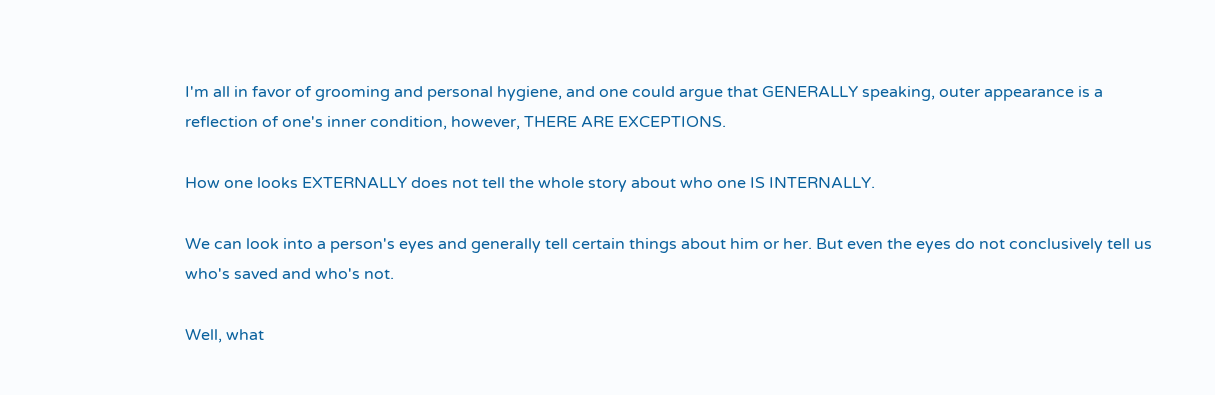I'm all in favor of grooming and personal hygiene, and one could argue that GENERALLY speaking, outer appearance is a reflection of one's inner condition, however, THERE ARE EXCEPTIONS.

How one looks EXTERNALLY does not tell the whole story about who one IS INTERNALLY.

We can look into a person's eyes and generally tell certain things about him or her. But even the eyes do not conclusively tell us who's saved and who's not.

Well, what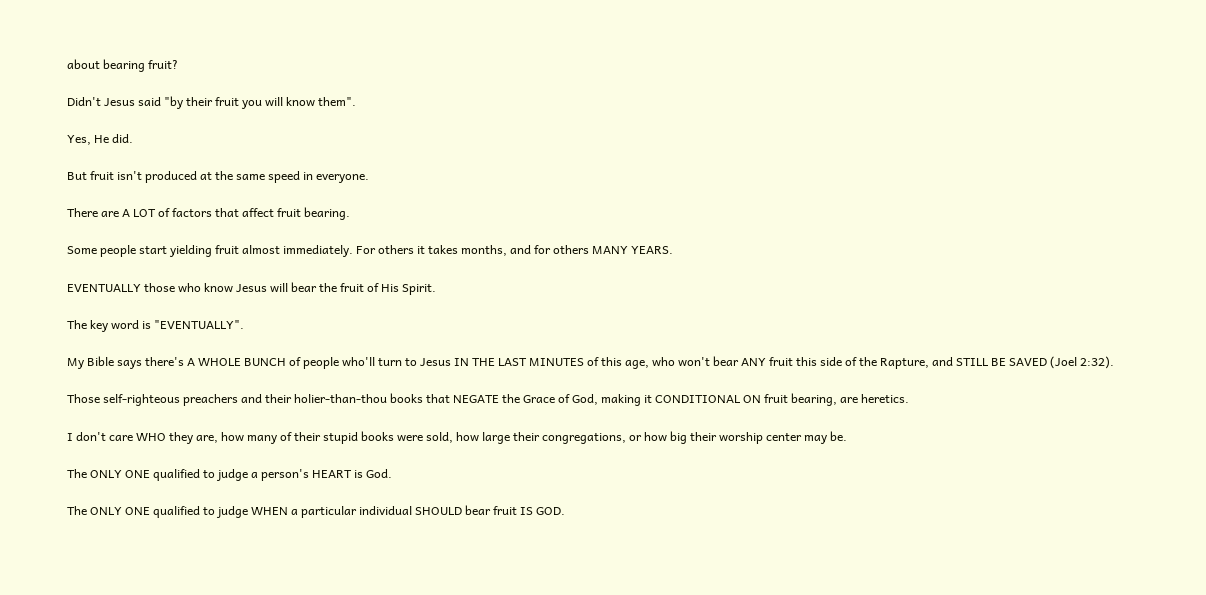about bearing fruit?

Didn't Jesus said "by their fruit you will know them".

Yes, He did.

But fruit isn't produced at the same speed in everyone.

There are A LOT of factors that affect fruit bearing.

Some people start yielding fruit almost immediately. For others it takes months, and for others MANY YEARS.

EVENTUALLY those who know Jesus will bear the fruit of His Spirit.

The key word is "EVENTUALLY".

My Bible says there's A WHOLE BUNCH of people who'll turn to Jesus IN THE LAST MINUTES of this age, who won't bear ANY fruit this side of the Rapture, and STILL BE SAVED (Joel 2:32).

Those self-righteous preachers and their holier-than-thou books that NEGATE the Grace of God, making it CONDITIONAL ON fruit bearing, are heretics.

I don't care WHO they are, how many of their stupid books were sold, how large their congregations, or how big their worship center may be.

The ONLY ONE qualified to judge a person's HEART is God.

The ONLY ONE qualified to judge WHEN a particular individual SHOULD bear fruit IS GOD.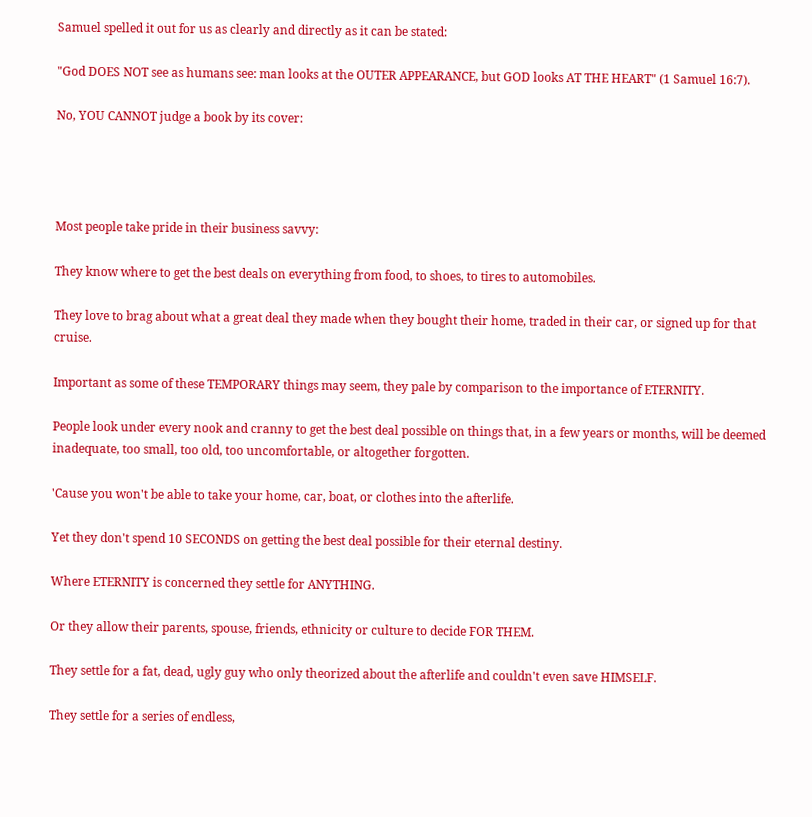Samuel spelled it out for us as clearly and directly as it can be stated:

"God DOES NOT see as humans see: man looks at the OUTER APPEARANCE, but GOD looks AT THE HEART" (1 Samuel 16:7).

No, YOU CANNOT judge a book by its cover:




Most people take pride in their business savvy:

They know where to get the best deals on everything from food, to shoes, to tires to automobiles.

They love to brag about what a great deal they made when they bought their home, traded in their car, or signed up for that cruise.

Important as some of these TEMPORARY things may seem, they pale by comparison to the importance of ETERNITY.

People look under every nook and cranny to get the best deal possible on things that, in a few years or months, will be deemed inadequate, too small, too old, too uncomfortable, or altogether forgotten.

'Cause you won't be able to take your home, car, boat, or clothes into the afterlife.

Yet they don't spend 10 SECONDS on getting the best deal possible for their eternal destiny.

Where ETERNITY is concerned they settle for ANYTHING.

Or they allow their parents, spouse, friends, ethnicity or culture to decide FOR THEM.

They settle for a fat, dead, ugly guy who only theorized about the afterlife and couldn't even save HIMSELF.

They settle for a series of endless,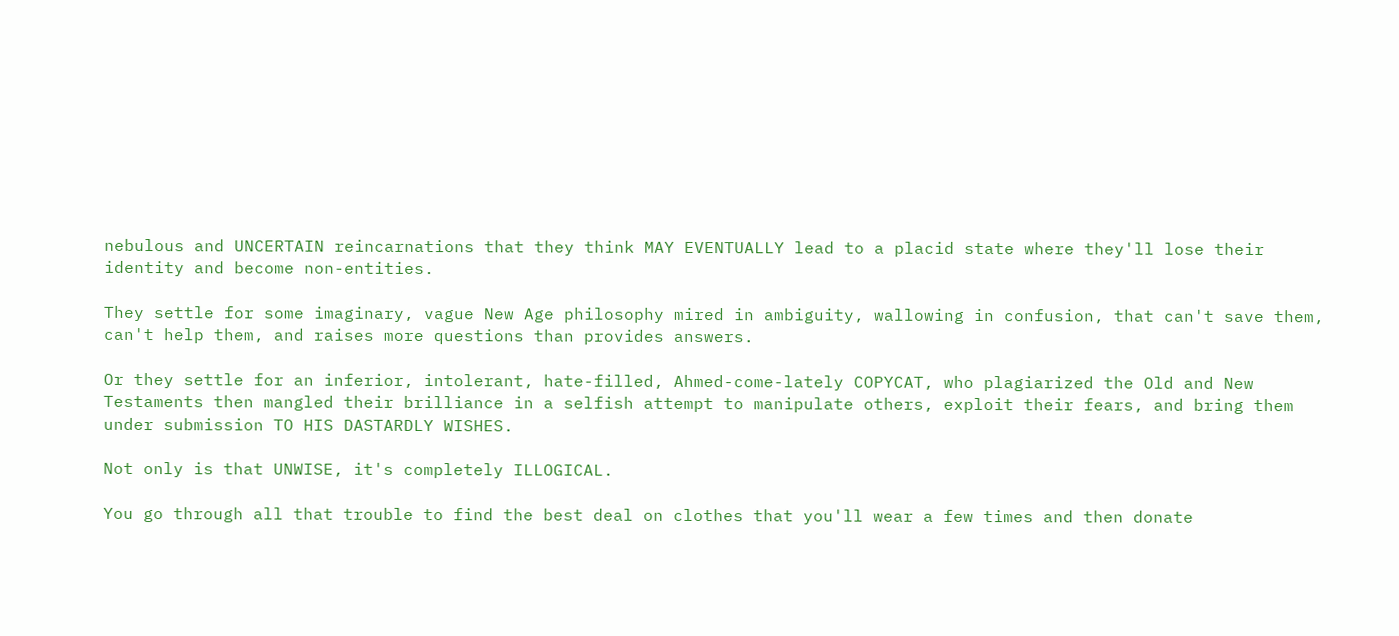nebulous and UNCERTAIN reincarnations that they think MAY EVENTUALLY lead to a placid state where they'll lose their identity and become non-entities.

They settle for some imaginary, vague New Age philosophy mired in ambiguity, wallowing in confusion, that can't save them, can't help them, and raises more questions than provides answers.

Or they settle for an inferior, intolerant, hate-filled, Ahmed-come-lately COPYCAT, who plagiarized the Old and New Testaments then mangled their brilliance in a selfish attempt to manipulate others, exploit their fears, and bring them under submission TO HIS DASTARDLY WISHES.

Not only is that UNWISE, it's completely ILLOGICAL.

You go through all that trouble to find the best deal on clothes that you'll wear a few times and then donate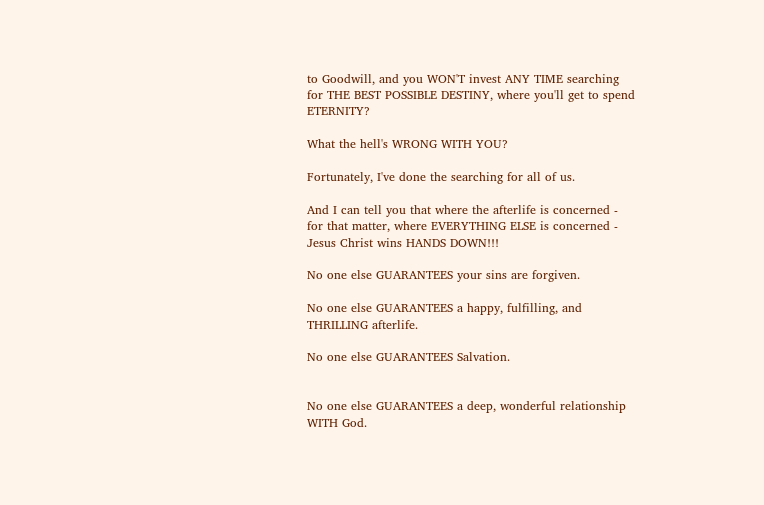to Goodwill, and you WON'T invest ANY TIME searching for THE BEST POSSIBLE DESTINY, where you'll get to spend ETERNITY?

What the hell's WRONG WITH YOU?

Fortunately, I've done the searching for all of us.

And I can tell you that where the afterlife is concerned - for that matter, where EVERYTHING ELSE is concerned - Jesus Christ wins HANDS DOWN!!!

No one else GUARANTEES your sins are forgiven.

No one else GUARANTEES a happy, fulfilling, and THRILLING afterlife.

No one else GUARANTEES Salvation.


No one else GUARANTEES a deep, wonderful relationship WITH God.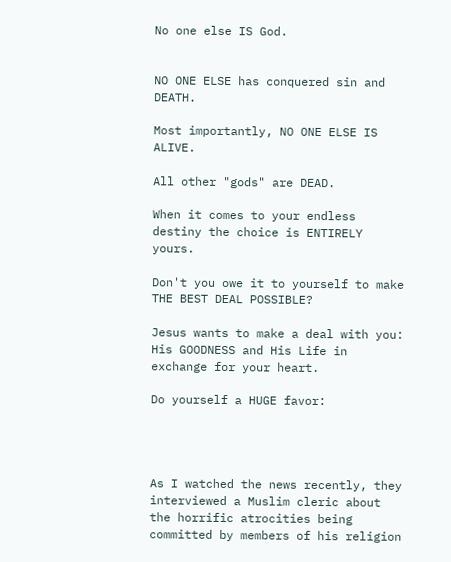No one else IS God.


NO ONE ELSE has conquered sin and DEATH.

Most importantly, NO ONE ELSE IS ALIVE.

All other "gods" are DEAD.

When it comes to your endless destiny the choice is ENTIRELY yours.

Don't you owe it to yourself to make THE BEST DEAL POSSIBLE?

Jesus wants to make a deal with you: His GOODNESS and His Life in exchange for your heart.

Do yourself a HUGE favor:




As I watched the news recently, they interviewed a Muslim cleric about the horrific atrocities being committed by members of his religion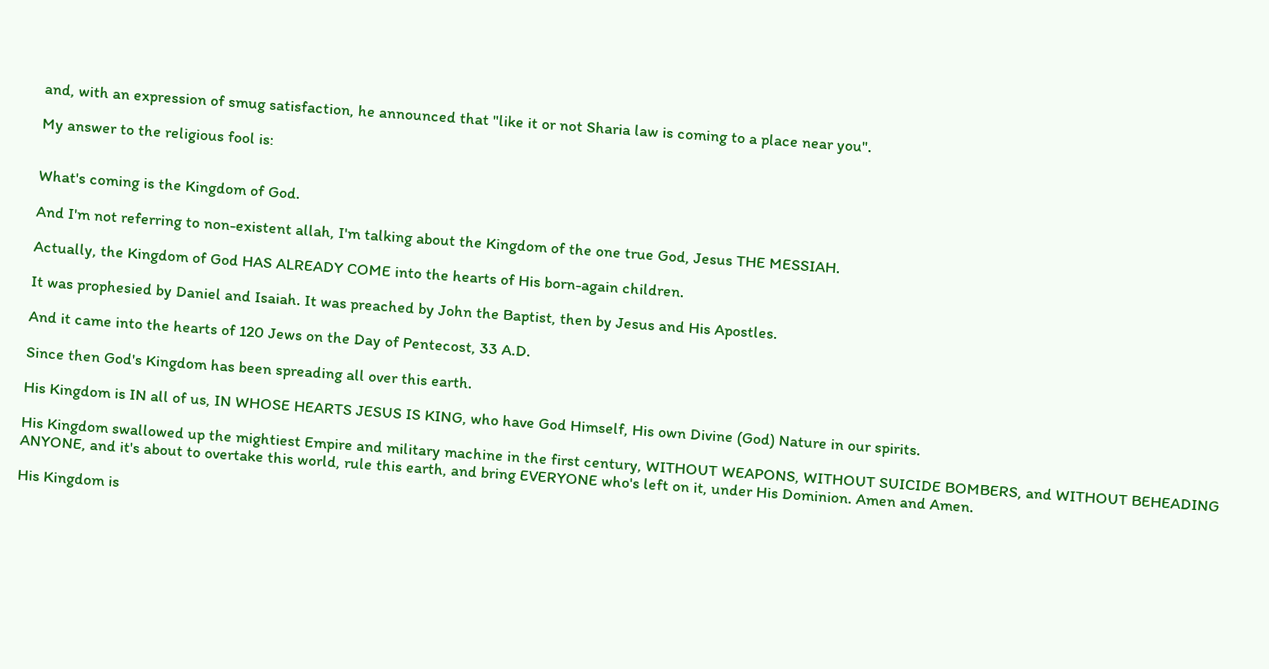and, with an expression of smug satisfaction, he announced that "like it or not Sharia law is coming to a place near you".

My answer to the religious fool is:


What's coming is the Kingdom of God.

And I'm not referring to non-existent allah, I'm talking about the Kingdom of the one true God, Jesus THE MESSIAH.

Actually, the Kingdom of God HAS ALREADY COME into the hearts of His born-again children.

It was prophesied by Daniel and Isaiah. It was preached by John the Baptist, then by Jesus and His Apostles.

And it came into the hearts of 120 Jews on the Day of Pentecost, 33 A.D.

Since then God's Kingdom has been spreading all over this earth.

His Kingdom is IN all of us, IN WHOSE HEARTS JESUS IS KING, who have God Himself, His own Divine (God) Nature in our spirits.

His Kingdom swallowed up the mightiest Empire and military machine in the first century, WITHOUT WEAPONS, WITHOUT SUICIDE BOMBERS, and WITHOUT BEHEADING ANYONE, and it's about to overtake this world, rule this earth, and bring EVERYONE who's left on it, under His Dominion. Amen and Amen.

His Kingdom is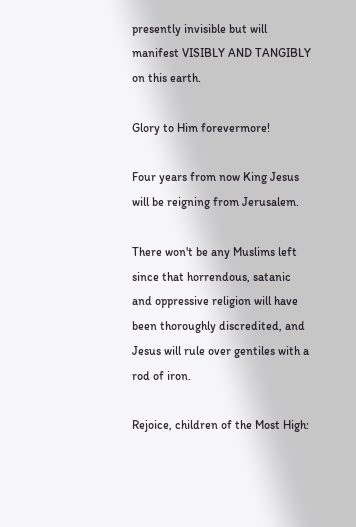presently invisible but will manifest VISIBLY AND TANGIBLY on this earth.

Glory to Him forevermore!

Four years from now King Jesus will be reigning from Jerusalem.

There won't be any Muslims left since that horrendous, satanic and oppressive religion will have been thoroughly discredited, and Jesus will rule over gentiles with a rod of iron.

Rejoice, children of the Most High: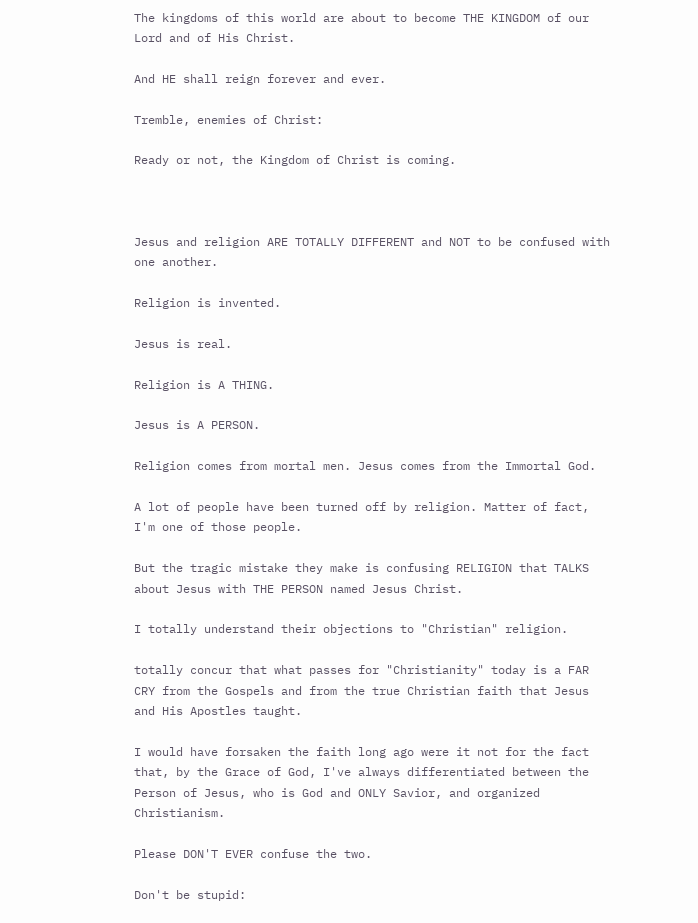The kingdoms of this world are about to become THE KINGDOM of our Lord and of His Christ.

And HE shall reign forever and ever.

Tremble, enemies of Christ:

Ready or not, the Kingdom of Christ is coming.



Jesus and religion ARE TOTALLY DIFFERENT and NOT to be confused with one another.

Religion is invented.

Jesus is real.

Religion is A THING.

Jesus is A PERSON.

Religion comes from mortal men. Jesus comes from the Immortal God.

A lot of people have been turned off by religion. Matter of fact, I'm one of those people.

But the tragic mistake they make is confusing RELIGION that TALKS about Jesus with THE PERSON named Jesus Christ.

I totally understand their objections to "Christian" religion.

totally concur that what passes for "Christianity" today is a FAR CRY from the Gospels and from the true Christian faith that Jesus and His Apostles taught.

I would have forsaken the faith long ago were it not for the fact that, by the Grace of God, I've always differentiated between the Person of Jesus, who is God and ONLY Savior, and organized Christianism.

Please DON'T EVER confuse the two.

Don't be stupid: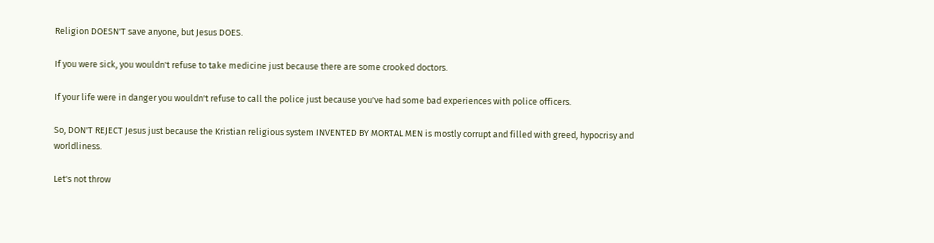Religion DOESN'T save anyone, but Jesus DOES.

If you were sick, you wouldn't refuse to take medicine just because there are some crooked doctors.

If your life were in danger you wouldn't refuse to call the police just because you've had some bad experiences with police officers.

So, DON'T REJECT Jesus just because the Kristian religious system INVENTED BY MORTAL MEN is mostly corrupt and filled with greed, hypocrisy and worldliness.

Let's not throw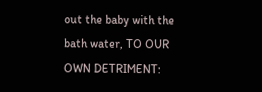out the baby with the bath water, TO OUR OWN DETRIMENT: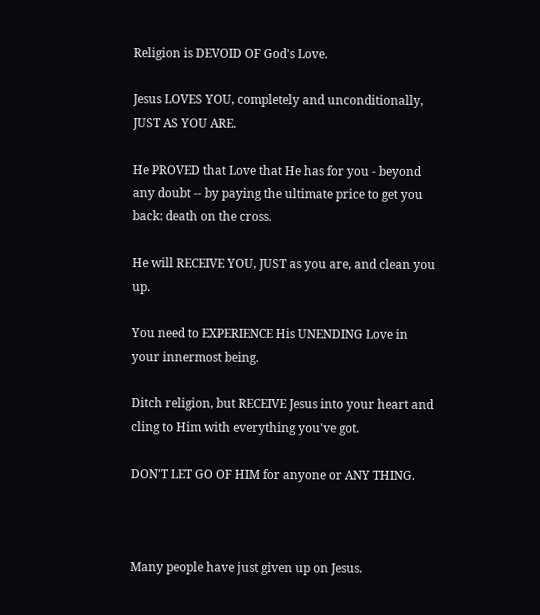Religion is DEVOID OF God's Love.

Jesus LOVES YOU, completely and unconditionally, JUST AS YOU ARE.

He PROVED that Love that He has for you - beyond any doubt -- by paying the ultimate price to get you back: death on the cross.

He will RECEIVE YOU, JUST as you are, and clean you up.

You need to EXPERIENCE His UNENDING Love in your innermost being.

Ditch religion, but RECEIVE Jesus into your heart and cling to Him with everything you've got.

DON'T LET GO OF HIM for anyone or ANY THING.



Many people have just given up on Jesus.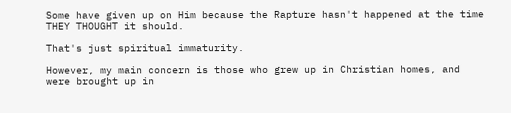Some have given up on Him because the Rapture hasn't happened at the time THEY THOUGHT it should.

That's just spiritual immaturity.

However, my main concern is those who grew up in Christian homes, and were brought up in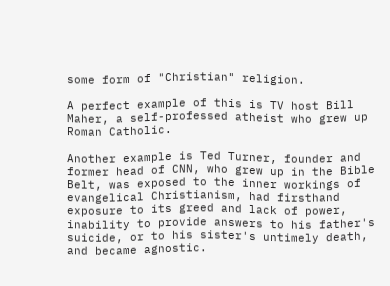some form of "Christian" religion.

A perfect example of this is TV host Bill Maher, a self-professed atheist who grew up Roman Catholic.

Another example is Ted Turner, founder and former head of CNN, who grew up in the Bible Belt, was exposed to the inner workings of evangelical Christianism, had firsthand exposure to its greed and lack of power, inability to provide answers to his father's suicide, or to his sister's untimely death, and became agnostic.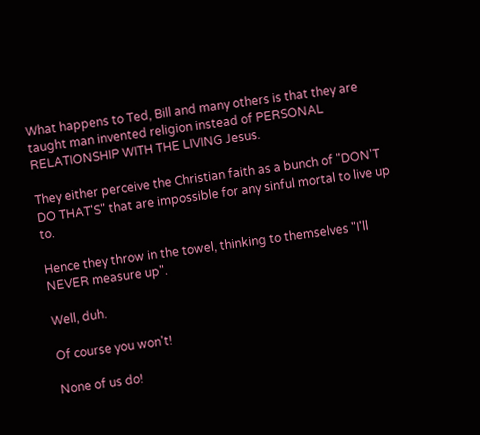What happens to Ted, Bill and many others is that they are taught man invented religion instead of PERSONAL RELATIONSHIP WITH THE LIVING Jesus.

They either perceive the Christian faith as a bunch of "DON'T DO THAT'S" that are impossible for any sinful mortal to live up to.

Hence they throw in the towel, thinking to themselves "I'll NEVER measure up".

Well, duh.

Of course you won't!

None of us do!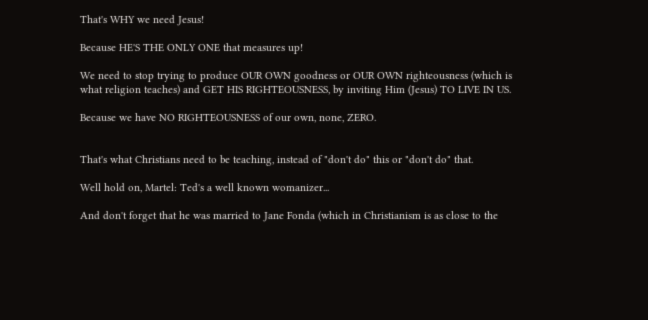That's WHY we need Jesus!

Because HE'S THE ONLY ONE that measures up!

We need to stop trying to produce OUR OWN goodness or OUR OWN righteousness (which is what religion teaches) and GET HIS RIGHTEOUSNESS, by inviting Him (Jesus) TO LIVE IN US.

Because we have NO RIGHTEOUSNESS of our own, none, ZERO.


That's what Christians need to be teaching, instead of "don't do" this or "don't do" that.

Well hold on, Martel: Ted's a well known womanizer...

And don't forget that he was married to Jane Fonda (which in Christianism is as close to the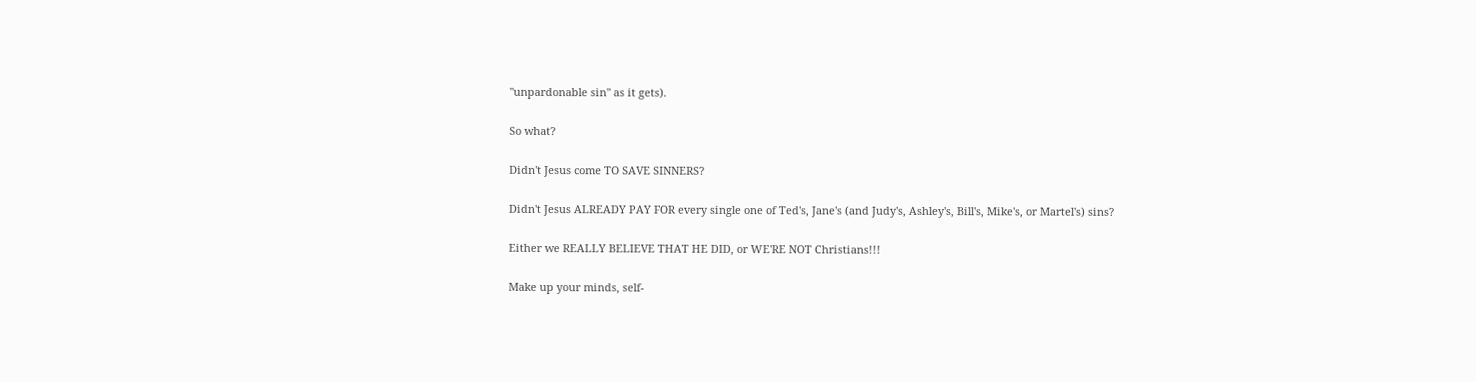"unpardonable sin" as it gets).

So what?

Didn't Jesus come TO SAVE SINNERS?

Didn't Jesus ALREADY PAY FOR every single one of Ted's, Jane's (and Judy's, Ashley's, Bill's, Mike's, or Martel's) sins?

Either we REALLY BELIEVE THAT HE DID, or WE'RE NOT Christians!!!

Make up your minds, self-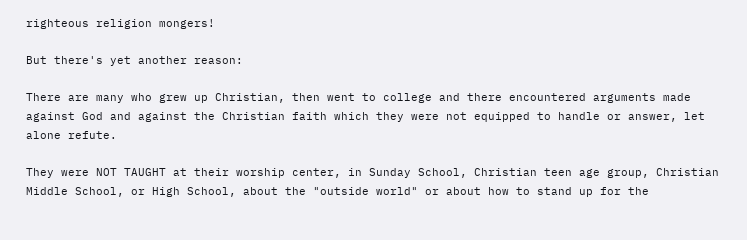righteous religion mongers!

But there's yet another reason:

There are many who grew up Christian, then went to college and there encountered arguments made against God and against the Christian faith which they were not equipped to handle or answer, let alone refute.

They were NOT TAUGHT at their worship center, in Sunday School, Christian teen age group, Christian Middle School, or High School, about the "outside world" or about how to stand up for the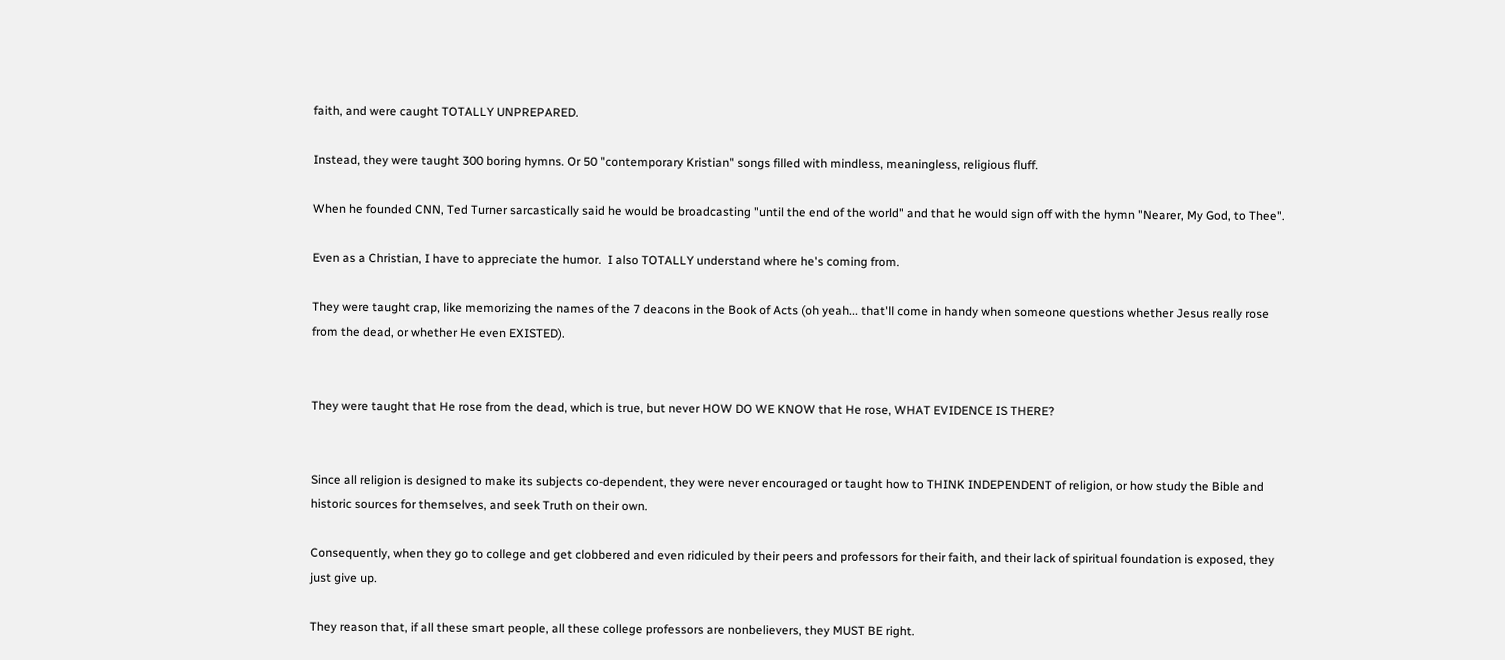faith, and were caught TOTALLY UNPREPARED.

Instead, they were taught 300 boring hymns. Or 50 "contemporary Kristian" songs filled with mindless, meaningless, religious fluff.

When he founded CNN, Ted Turner sarcastically said he would be broadcasting "until the end of the world" and that he would sign off with the hymn "Nearer, My God, to Thee".

Even as a Christian, I have to appreciate the humor.  I also TOTALLY understand where he's coming from.

They were taught crap, like memorizing the names of the 7 deacons in the Book of Acts (oh yeah... that'll come in handy when someone questions whether Jesus really rose from the dead, or whether He even EXISTED).


They were taught that He rose from the dead, which is true, but never HOW DO WE KNOW that He rose, WHAT EVIDENCE IS THERE?


Since all religion is designed to make its subjects co-dependent, they were never encouraged or taught how to THINK INDEPENDENT of religion, or how study the Bible and historic sources for themselves, and seek Truth on their own.

Consequently, when they go to college and get clobbered and even ridiculed by their peers and professors for their faith, and their lack of spiritual foundation is exposed, they just give up.

They reason that, if all these smart people, all these college professors are nonbelievers, they MUST BE right.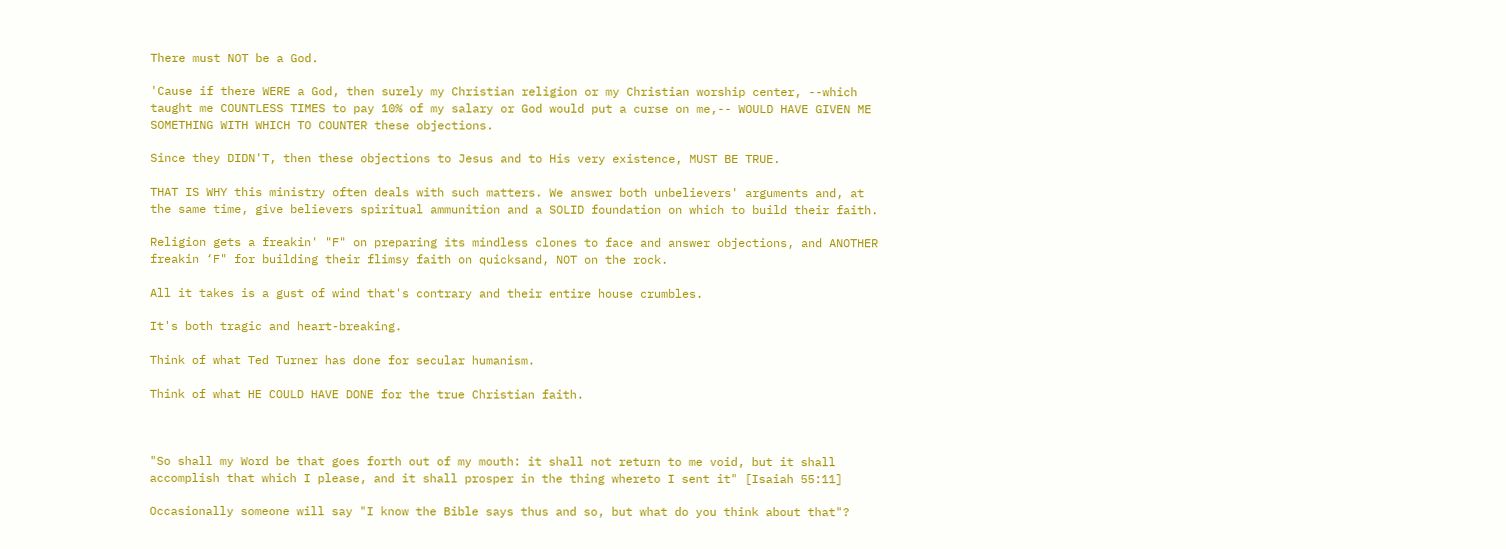There must NOT be a God.

'Cause if there WERE a God, then surely my Christian religion or my Christian worship center, --which taught me COUNTLESS TIMES to pay 10% of my salary or God would put a curse on me,-- WOULD HAVE GIVEN ME SOMETHING WITH WHICH TO COUNTER these objections.

Since they DIDN'T, then these objections to Jesus and to His very existence, MUST BE TRUE.

THAT IS WHY this ministry often deals with such matters. We answer both unbelievers' arguments and, at the same time, give believers spiritual ammunition and a SOLID foundation on which to build their faith.

Religion gets a freakin' "F" on preparing its mindless clones to face and answer objections, and ANOTHER freakin ‘F" for building their flimsy faith on quicksand, NOT on the rock.

All it takes is a gust of wind that's contrary and their entire house crumbles.

It's both tragic and heart-breaking.

Think of what Ted Turner has done for secular humanism.

Think of what HE COULD HAVE DONE for the true Christian faith.



"So shall my Word be that goes forth out of my mouth: it shall not return to me void, but it shall accomplish that which I please, and it shall prosper in the thing whereto I sent it" [Isaiah 55:11]

Occasionally someone will say "I know the Bible says thus and so, but what do you think about that"?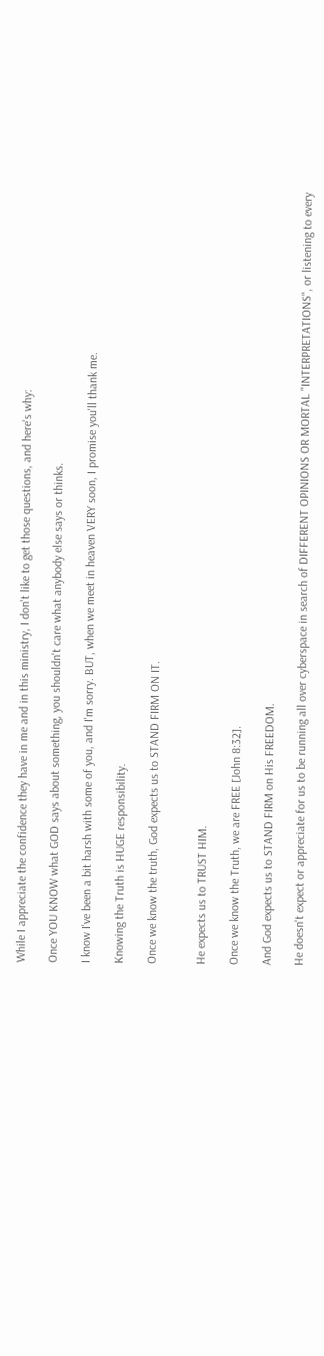While I appreciate the confidence they have in me and in this ministry, I don't like to get those questions, and here's why:

Once YOU KNOW what GOD says about something, you shouldn't care what anybody else says or thinks.

I know I've been a bit harsh with some of you, and I'm sorry. BUT, when we meet in heaven VERY soon, I promise you'll thank me.

Knowing the Truth is HUGE responsibility.

Once we know the truth, God expects us to STAND FIRM ON IT.


He expects us to TRUST HIM.

Once we know the Truth, we are FREE [John 8:32].

And God expects us to STAND FIRM on His FREEDOM.

He doesn't expect or appreciate for us to be running all over cyberspace in search of DIFFERENT OPINIONS OR MORTAL "INTERPRETATIONS", or listening to every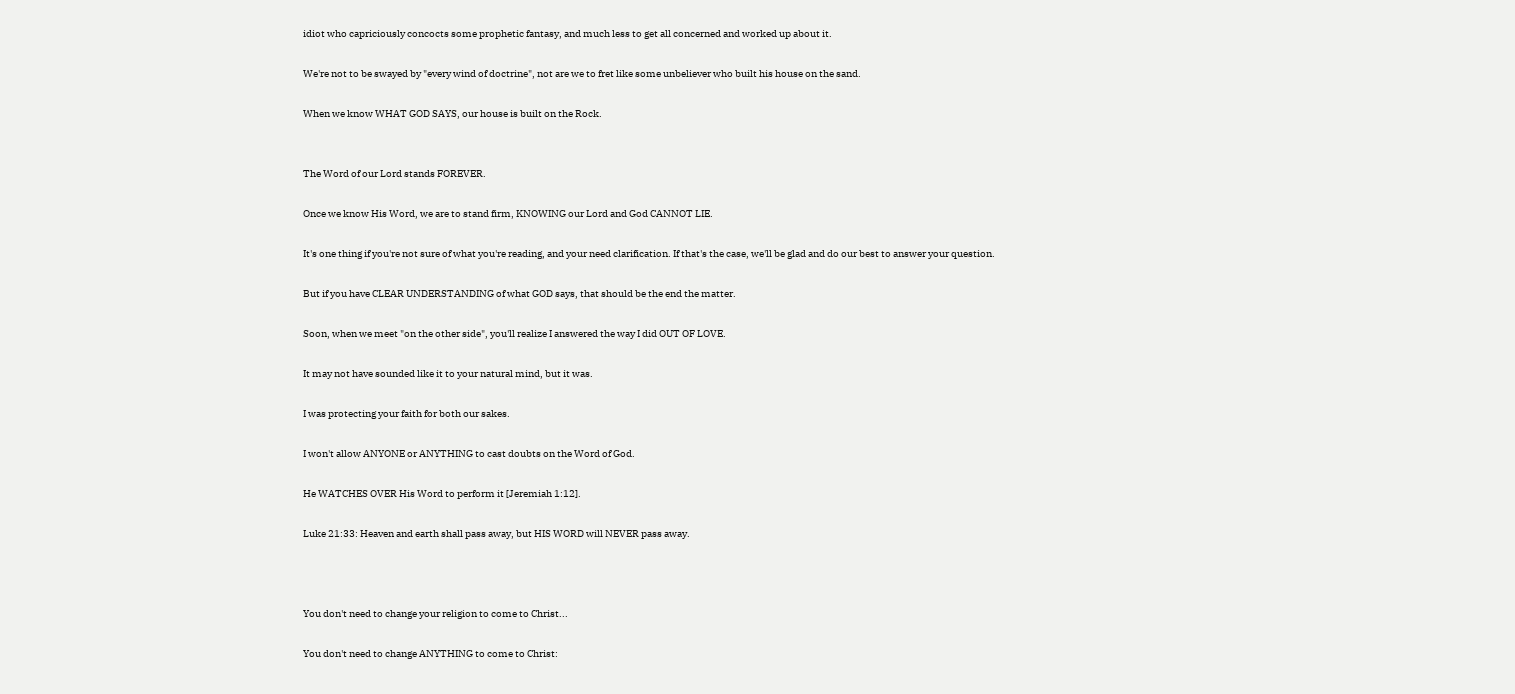idiot who capriciously concocts some prophetic fantasy, and much less to get all concerned and worked up about it.

We're not to be swayed by "every wind of doctrine", not are we to fret like some unbeliever who built his house on the sand.

When we know WHAT GOD SAYS, our house is built on the Rock.


The Word of our Lord stands FOREVER.

Once we know His Word, we are to stand firm, KNOWING our Lord and God CANNOT LIE.

It's one thing if you're not sure of what you're reading, and your need clarification. If that's the case, we'll be glad and do our best to answer your question.

But if you have CLEAR UNDERSTANDING of what GOD says, that should be the end the matter.

Soon, when we meet "on the other side", you'll realize I answered the way I did OUT OF LOVE.

It may not have sounded like it to your natural mind, but it was.

I was protecting your faith for both our sakes.

I won't allow ANYONE or ANYTHING to cast doubts on the Word of God.

He WATCHES OVER His Word to perform it [Jeremiah 1:12].

Luke 21:33: Heaven and earth shall pass away, but HIS WORD will NEVER pass away.



You don't need to change your religion to come to Christ...

You don't need to change ANYTHING to come to Christ: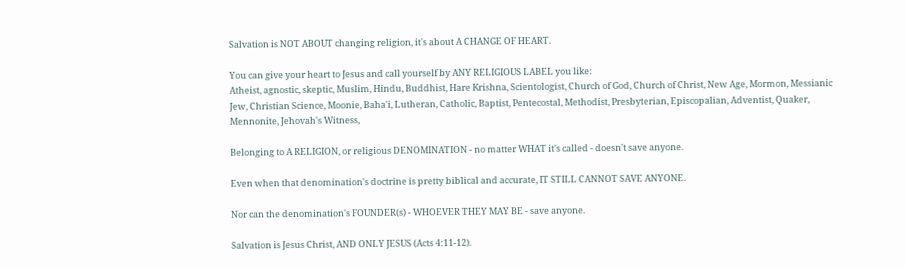Salvation is NOT ABOUT changing religion, it's about A CHANGE OF HEART.

You can give your heart to Jesus and call yourself by ANY RELIGIOUS LABEL you like:
Atheist, agnostic, skeptic, Muslim, Hindu, Buddhist, Hare Krishna, Scientologist, Church of God, Church of Christ, New Age, Mormon, Messianic Jew, Christian Science, Moonie, Baha'i, Lutheran, Catholic, Baptist, Pentecostal, Methodist, Presbyterian, Episcopalian, Adventist, Quaker, Mennonite, Jehovah's Witness,

Belonging to A RELIGION, or religious DENOMINATION - no matter WHAT it's called - doesn't save anyone.

Even when that denomination's doctrine is pretty biblical and accurate, IT STILL CANNOT SAVE ANYONE.

Nor can the denomination's FOUNDER(s) - WHOEVER THEY MAY BE - save anyone.

Salvation is Jesus Christ, AND ONLY JESUS (Acts 4:11-12).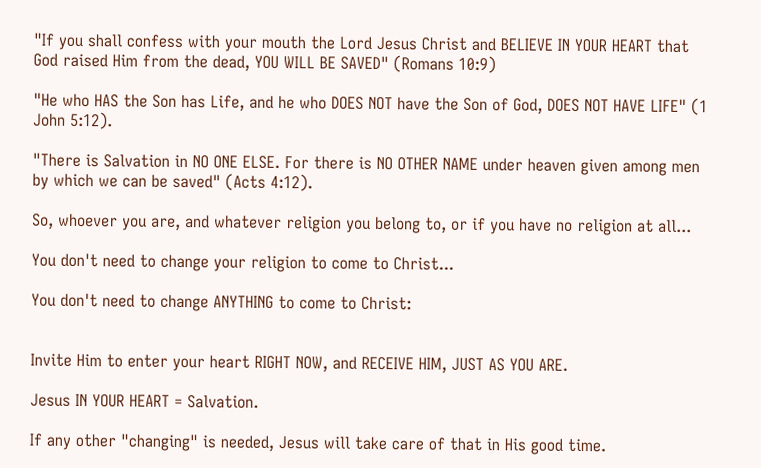"If you shall confess with your mouth the Lord Jesus Christ and BELIEVE IN YOUR HEART that God raised Him from the dead, YOU WILL BE SAVED" (Romans 10:9)

"He who HAS the Son has Life, and he who DOES NOT have the Son of God, DOES NOT HAVE LIFE" (1 John 5:12).

"There is Salvation in NO ONE ELSE. For there is NO OTHER NAME under heaven given among men by which we can be saved" (Acts 4:12).

So, whoever you are, and whatever religion you belong to, or if you have no religion at all...

You don't need to change your religion to come to Christ...

You don't need to change ANYTHING to come to Christ:


Invite Him to enter your heart RIGHT NOW, and RECEIVE HIM, JUST AS YOU ARE.

Jesus IN YOUR HEART = Salvation.

If any other "changing" is needed, Jesus will take care of that in His good time.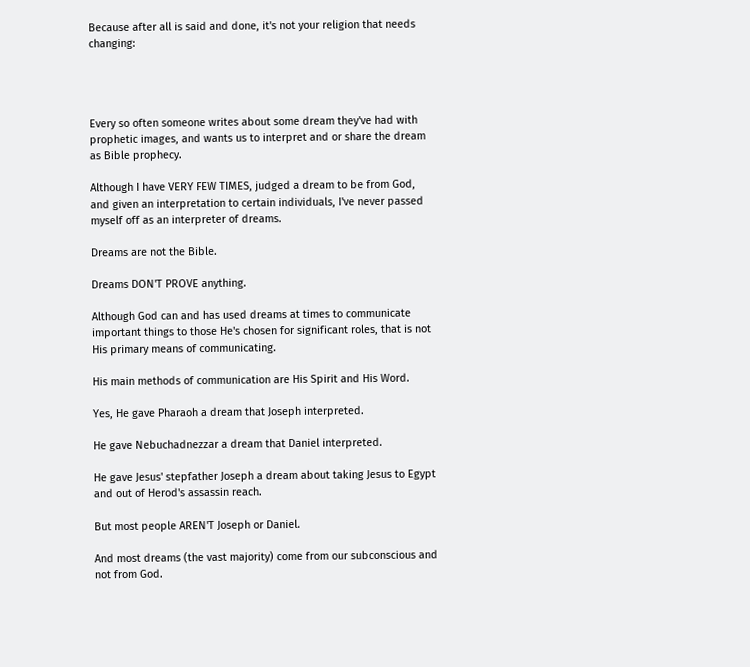Because after all is said and done, it's not your religion that needs changing:




Every so often someone writes about some dream they've had with prophetic images, and wants us to interpret and or share the dream as Bible prophecy.

Although I have VERY FEW TIMES, judged a dream to be from God, and given an interpretation to certain individuals, I've never passed myself off as an interpreter of dreams.

Dreams are not the Bible.

Dreams DON'T PROVE anything.

Although God can and has used dreams at times to communicate important things to those He's chosen for significant roles, that is not His primary means of communicating.

His main methods of communication are His Spirit and His Word.

Yes, He gave Pharaoh a dream that Joseph interpreted.

He gave Nebuchadnezzar a dream that Daniel interpreted.

He gave Jesus' stepfather Joseph a dream about taking Jesus to Egypt and out of Herod's assassin reach.

But most people AREN'T Joseph or Daniel.

And most dreams (the vast majority) come from our subconscious and not from God.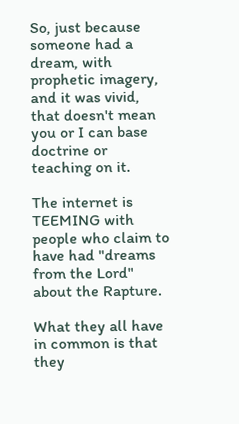So, just because someone had a dream, with prophetic imagery, and it was vivid, that doesn't mean you or I can base doctrine or teaching on it.

The internet is TEEMING with people who claim to have had "dreams from the Lord" about the Rapture.

What they all have in common is that they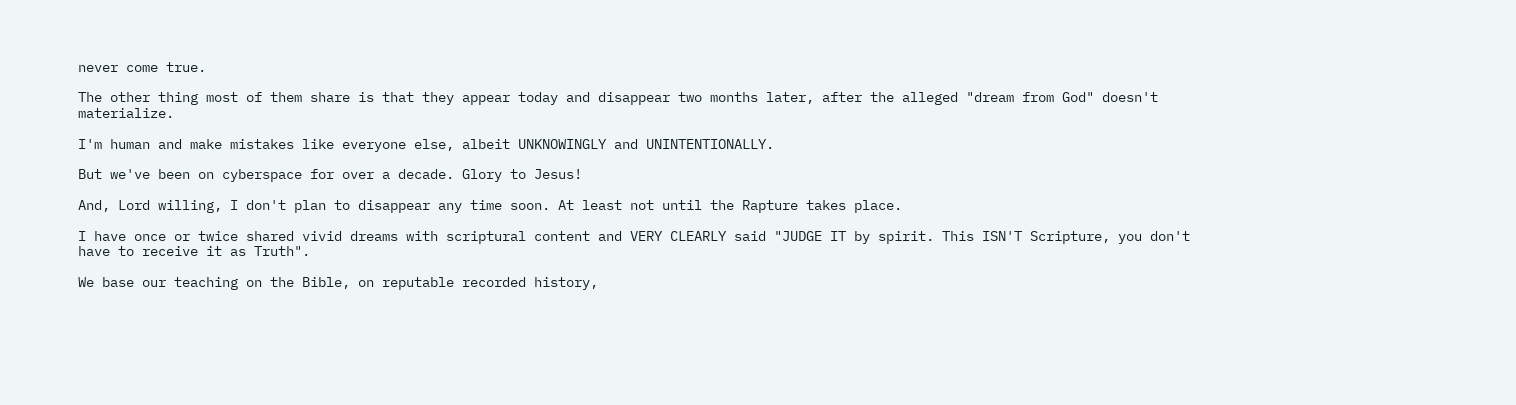never come true.

The other thing most of them share is that they appear today and disappear two months later, after the alleged "dream from God" doesn't materialize.

I'm human and make mistakes like everyone else, albeit UNKNOWINGLY and UNINTENTIONALLY.

But we've been on cyberspace for over a decade. Glory to Jesus!

And, Lord willing, I don't plan to disappear any time soon. At least not until the Rapture takes place.

I have once or twice shared vivid dreams with scriptural content and VERY CLEARLY said "JUDGE IT by spirit. This ISN'T Scripture, you don't have to receive it as Truth".

We base our teaching on the Bible, on reputable recorded history,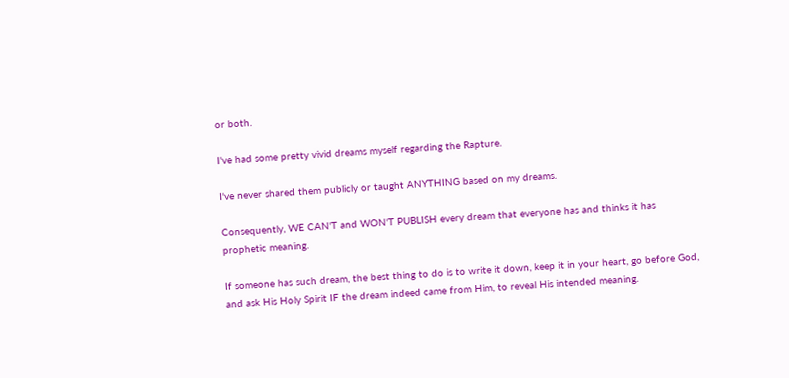or both.

I've had some pretty vivid dreams myself regarding the Rapture.

I've never shared them publicly or taught ANYTHING based on my dreams.

Consequently, WE CAN'T and WON'T PUBLISH every dream that everyone has and thinks it has prophetic meaning.

If someone has such dream, the best thing to do is to write it down, keep it in your heart, go before God, and ask His Holy Spirit IF the dream indeed came from Him, to reveal His intended meaning.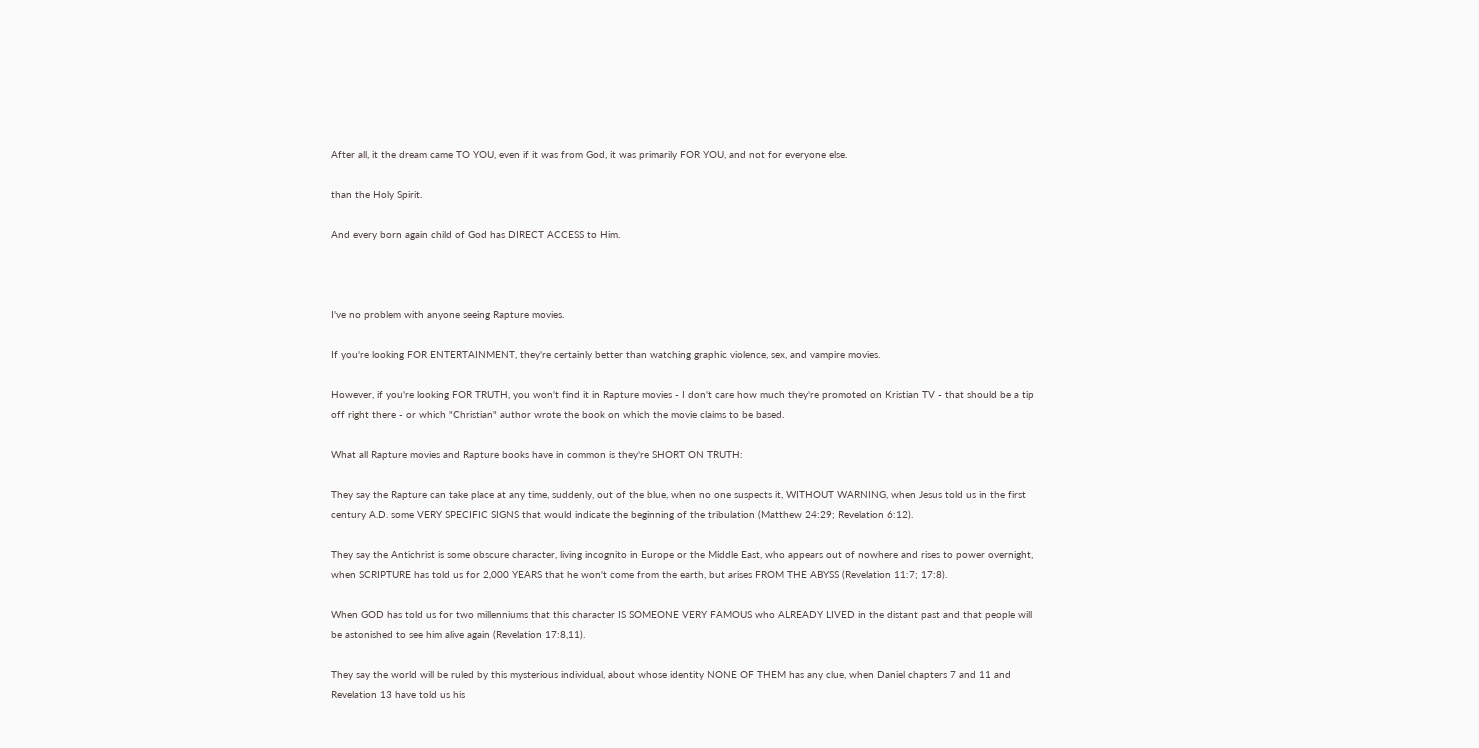After all, it the dream came TO YOU, even if it was from God, it was primarily FOR YOU, and not for everyone else.

than the Holy Spirit.

And every born again child of God has DIRECT ACCESS to Him.



I've no problem with anyone seeing Rapture movies.

If you're looking FOR ENTERTAINMENT, they're certainly better than watching graphic violence, sex, and vampire movies.

However, if you're looking FOR TRUTH, you won't find it in Rapture movies - I don't care how much they're promoted on Kristian TV - that should be a tip off right there - or which "Christian" author wrote the book on which the movie claims to be based.

What all Rapture movies and Rapture books have in common is they're SHORT ON TRUTH:

They say the Rapture can take place at any time, suddenly, out of the blue, when no one suspects it, WITHOUT WARNING, when Jesus told us in the first century A.D. some VERY SPECIFIC SIGNS that would indicate the beginning of the tribulation (Matthew 24:29; Revelation 6:12).

They say the Antichrist is some obscure character, living incognito in Europe or the Middle East, who appears out of nowhere and rises to power overnight, when SCRIPTURE has told us for 2,000 YEARS that he won't come from the earth, but arises FROM THE ABYSS (Revelation 11:7; 17:8).

When GOD has told us for two millenniums that this character IS SOMEONE VERY FAMOUS who ALREADY LIVED in the distant past and that people will be astonished to see him alive again (Revelation 17:8,11).

They say the world will be ruled by this mysterious individual, about whose identity NONE OF THEM has any clue, when Daniel chapters 7 and 11 and Revelation 13 have told us his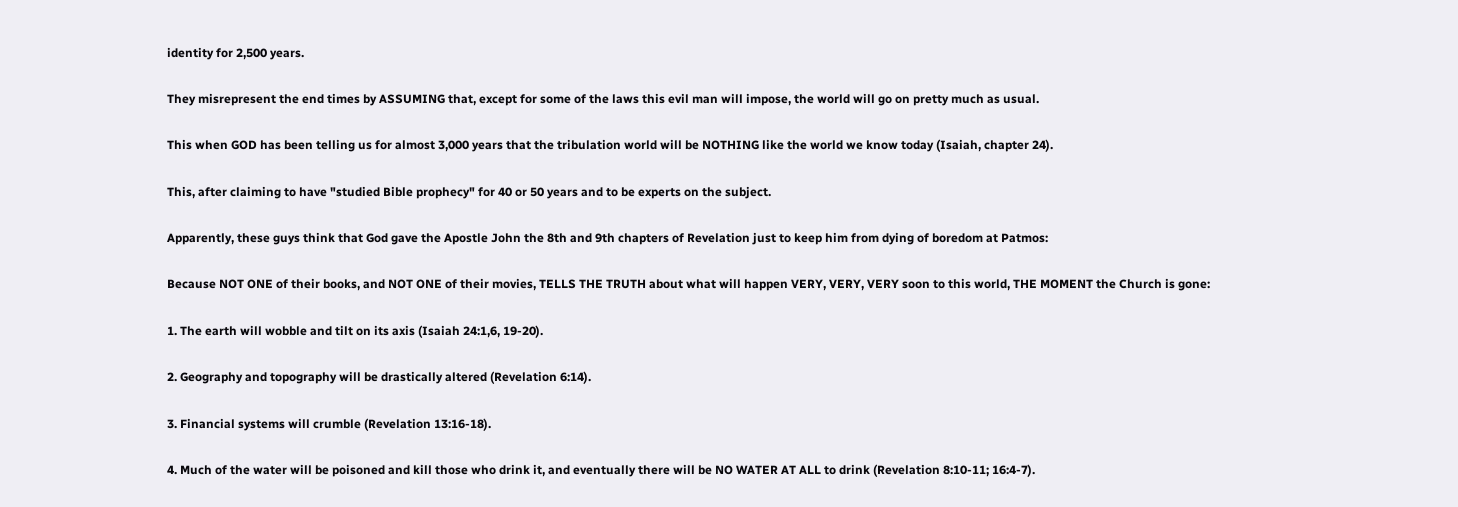identity for 2,500 years.

They misrepresent the end times by ASSUMING that, except for some of the laws this evil man will impose, the world will go on pretty much as usual.

This when GOD has been telling us for almost 3,000 years that the tribulation world will be NOTHING like the world we know today (Isaiah, chapter 24).

This, after claiming to have "studied Bible prophecy" for 40 or 50 years and to be experts on the subject.

Apparently, these guys think that God gave the Apostle John the 8th and 9th chapters of Revelation just to keep him from dying of boredom at Patmos:

Because NOT ONE of their books, and NOT ONE of their movies, TELLS THE TRUTH about what will happen VERY, VERY, VERY soon to this world, THE MOMENT the Church is gone:

1. The earth will wobble and tilt on its axis (Isaiah 24:1,6, 19-20).

2. Geography and topography will be drastically altered (Revelation 6:14).

3. Financial systems will crumble (Revelation 13:16-18).

4. Much of the water will be poisoned and kill those who drink it, and eventually there will be NO WATER AT ALL to drink (Revelation 8:10-11; 16:4-7).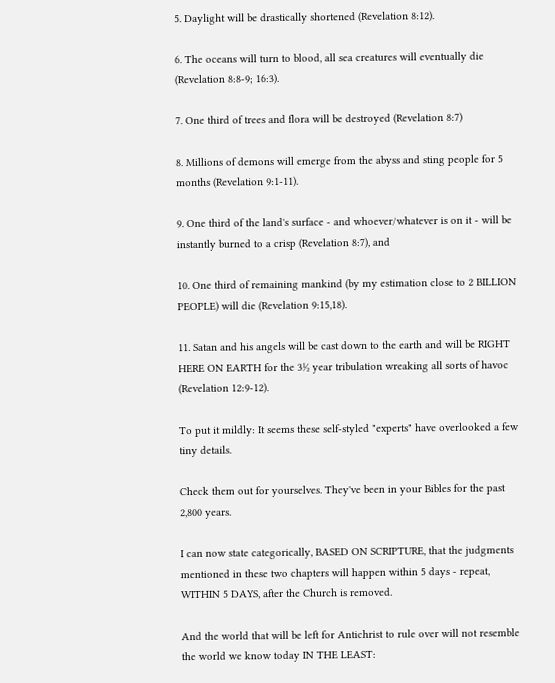5. Daylight will be drastically shortened (Revelation 8:12).

6. The oceans will turn to blood, all sea creatures will eventually die (Revelation 8:8-9; 16:3).

7. One third of trees and flora will be destroyed (Revelation 8:7)

8. Millions of demons will emerge from the abyss and sting people for 5 months (Revelation 9:1-11).

9. One third of the land's surface - and whoever/whatever is on it - will be instantly burned to a crisp (Revelation 8:7), and

10. One third of remaining mankind (by my estimation close to 2 BILLION PEOPLE) will die (Revelation 9:15,18).

11. Satan and his angels will be cast down to the earth and will be RIGHT HERE ON EARTH for the 3½ year tribulation wreaking all sorts of havoc (Revelation 12:9-12).

To put it mildly: It seems these self-styled "experts" have overlooked a few tiny details.

Check them out for yourselves. They've been in your Bibles for the past 2,800 years.

I can now state categorically, BASED ON SCRIPTURE, that the judgments mentioned in these two chapters will happen within 5 days - repeat, WITHIN 5 DAYS, after the Church is removed.

And the world that will be left for Antichrist to rule over will not resemble the world we know today IN THE LEAST: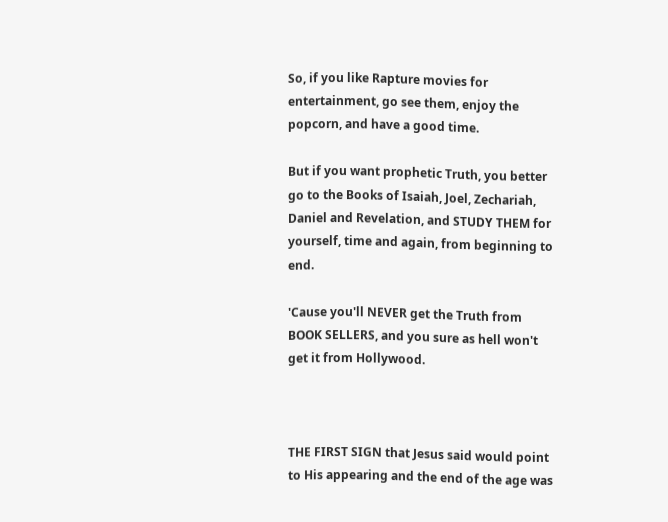So, if you like Rapture movies for entertainment, go see them, enjoy the popcorn, and have a good time.

But if you want prophetic Truth, you better go to the Books of Isaiah, Joel, Zechariah, Daniel and Revelation, and STUDY THEM for yourself, time and again, from beginning to end.

'Cause you'll NEVER get the Truth from BOOK SELLERS, and you sure as hell won't get it from Hollywood.



THE FIRST SIGN that Jesus said would point to His appearing and the end of the age was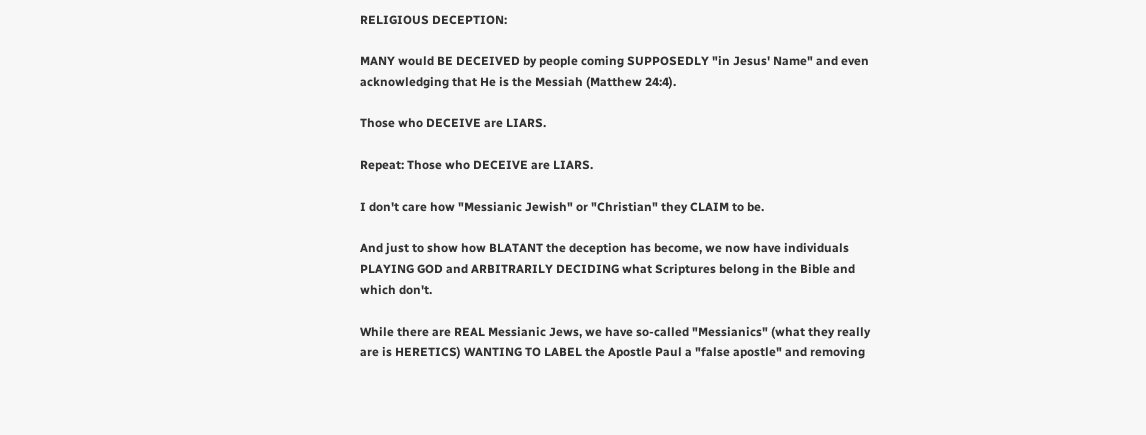RELIGIOUS DECEPTION:

MANY would BE DECEIVED by people coming SUPPOSEDLY "in Jesus' Name" and even acknowledging that He is the Messiah (Matthew 24:4).

Those who DECEIVE are LIARS.

Repeat: Those who DECEIVE are LIARS.

I don't care how "Messianic Jewish" or "Christian" they CLAIM to be.

And just to show how BLATANT the deception has become, we now have individuals PLAYING GOD and ARBITRARILY DECIDING what Scriptures belong in the Bible and which don't.

While there are REAL Messianic Jews, we have so-called "Messianics" (what they really are is HERETICS) WANTING TO LABEL the Apostle Paul a "false apostle" and removing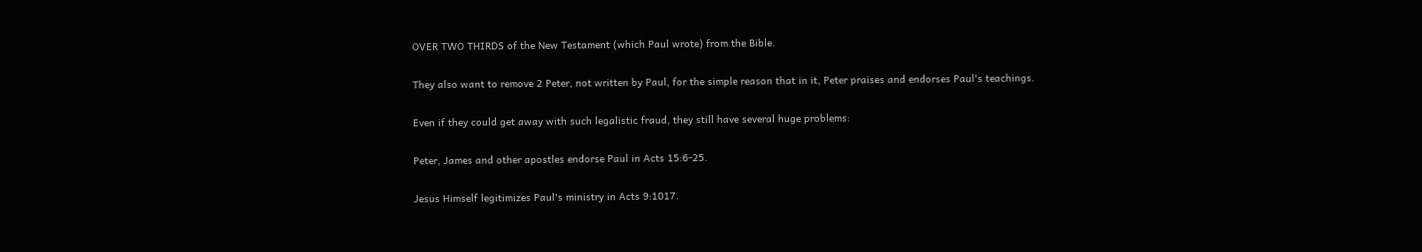OVER TWO THIRDS of the New Testament (which Paul wrote) from the Bible.

They also want to remove 2 Peter, not written by Paul, for the simple reason that in it, Peter praises and endorses Paul's teachings.

Even if they could get away with such legalistic fraud, they still have several huge problems:

Peter, James and other apostles endorse Paul in Acts 15:6-25.

Jesus Himself legitimizes Paul's ministry in Acts 9:1017.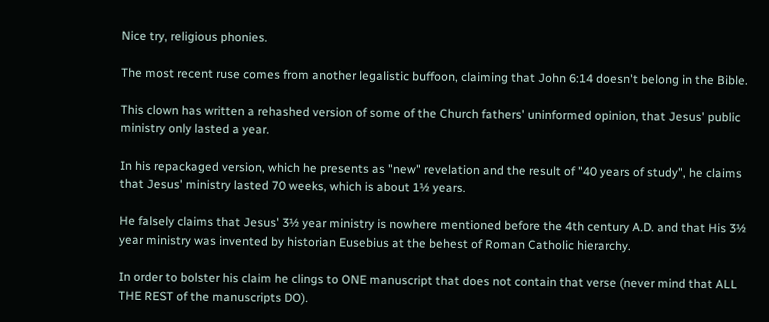Nice try, religious phonies.

The most recent ruse comes from another legalistic buffoon, claiming that John 6:14 doesn't belong in the Bible.

This clown has written a rehashed version of some of the Church fathers' uninformed opinion, that Jesus' public ministry only lasted a year.

In his repackaged version, which he presents as "new" revelation and the result of "40 years of study", he claims that Jesus' ministry lasted 70 weeks, which is about 1½ years.

He falsely claims that Jesus' 3½ year ministry is nowhere mentioned before the 4th century A.D. and that His 3½ year ministry was invented by historian Eusebius at the behest of Roman Catholic hierarchy.

In order to bolster his claim he clings to ONE manuscript that does not contain that verse (never mind that ALL THE REST of the manuscripts DO).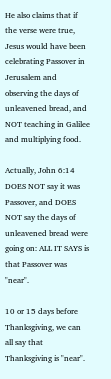He also claims that if the verse were true, Jesus would have been celebrating Passover in Jerusalem and observing the days of unleavened bread, and NOT teaching in Galilee and multiplying food.

Actually, John 6:14 DOES NOT say it was Passover, and DOES NOT say the days of unleavened bread were going on: ALL IT SAYS is that Passover was "near".

10 or 15 days before Thanksgiving, we can all say that Thanksgiving is "near".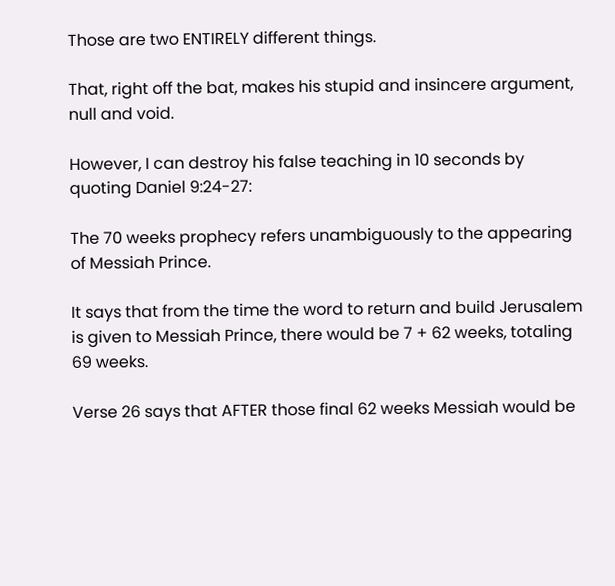Those are two ENTIRELY different things.

That, right off the bat, makes his stupid and insincere argument, null and void.

However, I can destroy his false teaching in 10 seconds by quoting Daniel 9:24-27:

The 70 weeks prophecy refers unambiguously to the appearing of Messiah Prince.

It says that from the time the word to return and build Jerusalem is given to Messiah Prince, there would be 7 + 62 weeks, totaling 69 weeks.

Verse 26 says that AFTER those final 62 weeks Messiah would be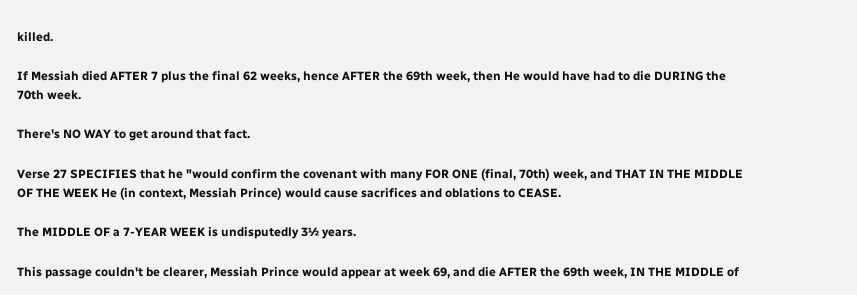killed.

If Messiah died AFTER 7 plus the final 62 weeks, hence AFTER the 69th week, then He would have had to die DURING the 70th week.

There's NO WAY to get around that fact.

Verse 27 SPECIFIES that he "would confirm the covenant with many FOR ONE (final, 70th) week, and THAT IN THE MIDDLE OF THE WEEK He (in context, Messiah Prince) would cause sacrifices and oblations to CEASE.

The MIDDLE OF a 7-YEAR WEEK is undisputedly 3½ years.

This passage couldn't be clearer, Messiah Prince would appear at week 69, and die AFTER the 69th week, IN THE MIDDLE of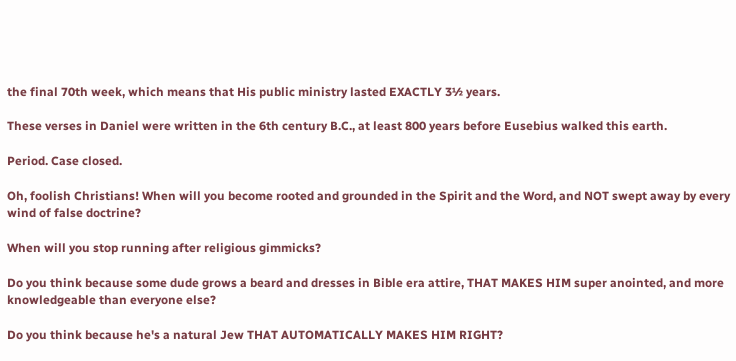the final 70th week, which means that His public ministry lasted EXACTLY 3½ years.

These verses in Daniel were written in the 6th century B.C., at least 800 years before Eusebius walked this earth.

Period. Case closed.

Oh, foolish Christians! When will you become rooted and grounded in the Spirit and the Word, and NOT swept away by every wind of false doctrine?

When will you stop running after religious gimmicks?

Do you think because some dude grows a beard and dresses in Bible era attire, THAT MAKES HIM super anointed, and more knowledgeable than everyone else?

Do you think because he's a natural Jew THAT AUTOMATICALLY MAKES HIM RIGHT?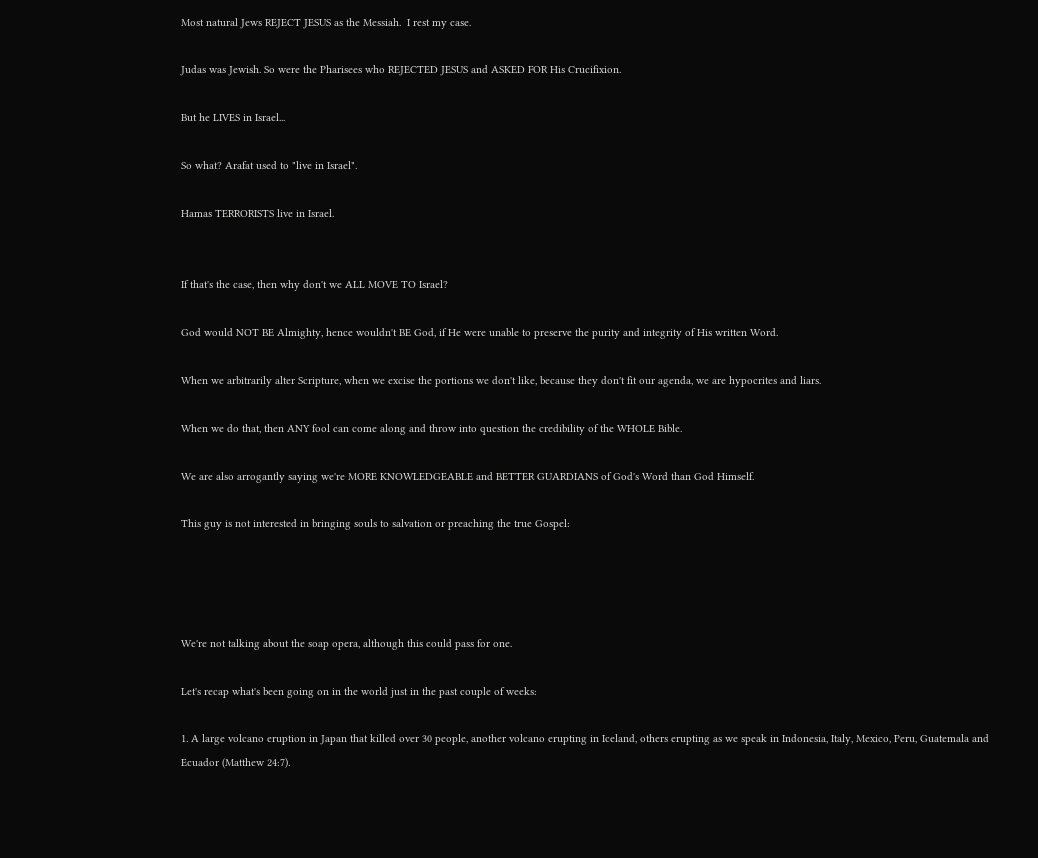Most natural Jews REJECT JESUS as the Messiah.  I rest my case.

Judas was Jewish. So were the Pharisees who REJECTED JESUS and ASKED FOR His Crucifixion.

But he LIVES in Israel...

So what? Arafat used to "live in Israel".

Hamas TERRORISTS live in Israel.


If that's the case, then why don't we ALL MOVE TO Israel?

God would NOT BE Almighty, hence wouldn't BE God, if He were unable to preserve the purity and integrity of His written Word.

When we arbitrarily alter Scripture, when we excise the portions we don't like, because they don't fit our agenda, we are hypocrites and liars.

When we do that, then ANY fool can come along and throw into question the credibility of the WHOLE Bible.

We are also arrogantly saying we're MORE KNOWLEDGEABLE and BETTER GUARDIANS of God's Word than God Himself.

This guy is not interested in bringing souls to salvation or preaching the true Gospel:




We're not talking about the soap opera, although this could pass for one.

Let's recap what's been going on in the world just in the past couple of weeks:

1. A large volcano eruption in Japan that killed over 30 people, another volcano erupting in Iceland, others erupting as we speak in Indonesia, Italy, Mexico, Peru, Guatemala and Ecuador (Matthew 24:7).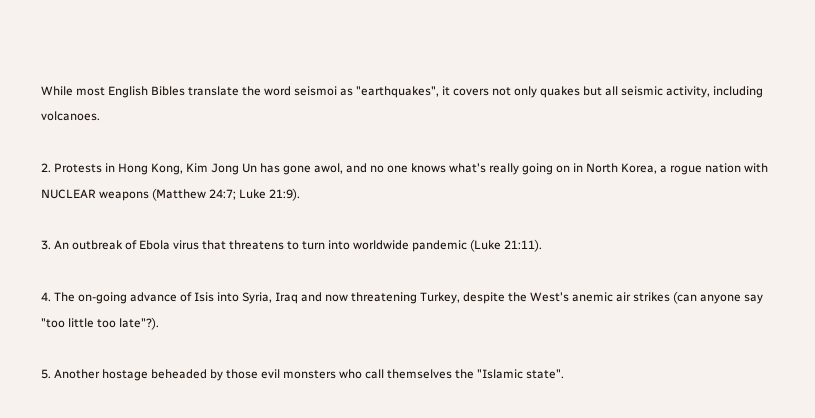While most English Bibles translate the word seismoi as "earthquakes", it covers not only quakes but all seismic activity, including volcanoes.

2. Protests in Hong Kong, Kim Jong Un has gone awol, and no one knows what's really going on in North Korea, a rogue nation with NUCLEAR weapons (Matthew 24:7; Luke 21:9).

3. An outbreak of Ebola virus that threatens to turn into worldwide pandemic (Luke 21:11).

4. The on-going advance of Isis into Syria, Iraq and now threatening Turkey, despite the West's anemic air strikes (can anyone say "too little too late"?).

5. Another hostage beheaded by those evil monsters who call themselves the "Islamic state".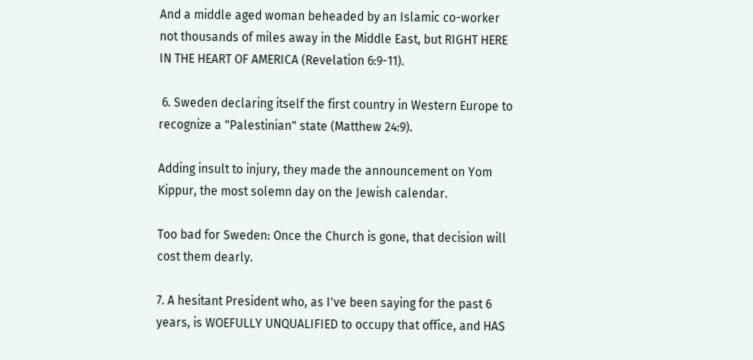And a middle aged woman beheaded by an Islamic co-worker not thousands of miles away in the Middle East, but RIGHT HERE IN THE HEART OF AMERICA (Revelation 6:9-11).

 6. Sweden declaring itself the first country in Western Europe to recognize a "Palestinian" state (Matthew 24:9).

Adding insult to injury, they made the announcement on Yom Kippur, the most solemn day on the Jewish calendar.

Too bad for Sweden: Once the Church is gone, that decision will cost them dearly.

7. A hesitant President who, as I've been saying for the past 6 years, is WOEFULLY UNQUALIFIED to occupy that office, and HAS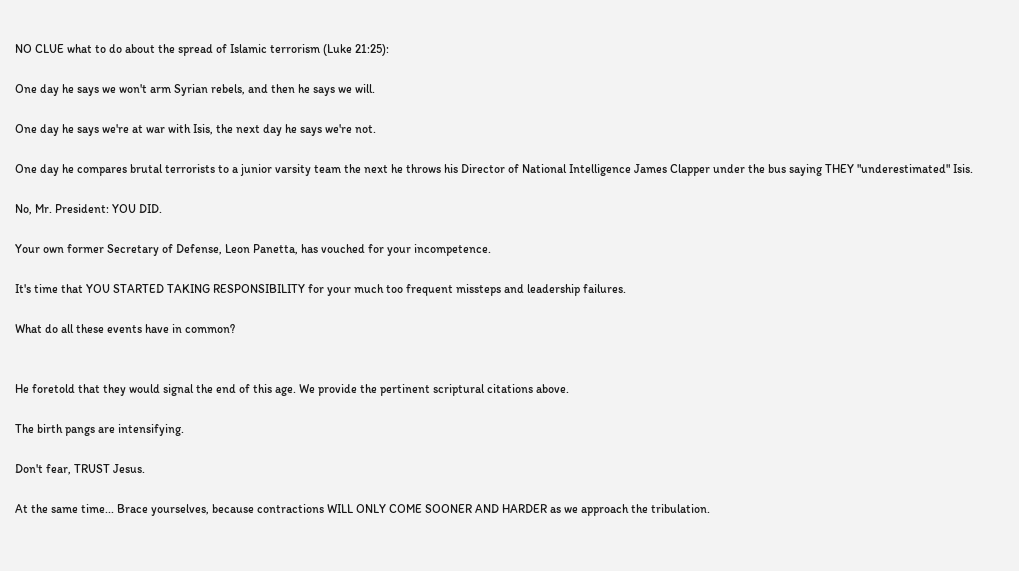NO CLUE what to do about the spread of Islamic terrorism (Luke 21:25):

One day he says we won't arm Syrian rebels, and then he says we will.

One day he says we're at war with Isis, the next day he says we're not.

One day he compares brutal terrorists to a junior varsity team the next he throws his Director of National Intelligence James Clapper under the bus saying THEY "underestimated" Isis.

No, Mr. President: YOU DID.

Your own former Secretary of Defense, Leon Panetta, has vouched for your incompetence.

It's time that YOU STARTED TAKING RESPONSIBILITY for your much too frequent missteps and leadership failures.

What do all these events have in common?


He foretold that they would signal the end of this age. We provide the pertinent scriptural citations above.

The birth pangs are intensifying.

Don't fear, TRUST Jesus.

At the same time... Brace yourselves, because contractions WILL ONLY COME SOONER AND HARDER as we approach the tribulation.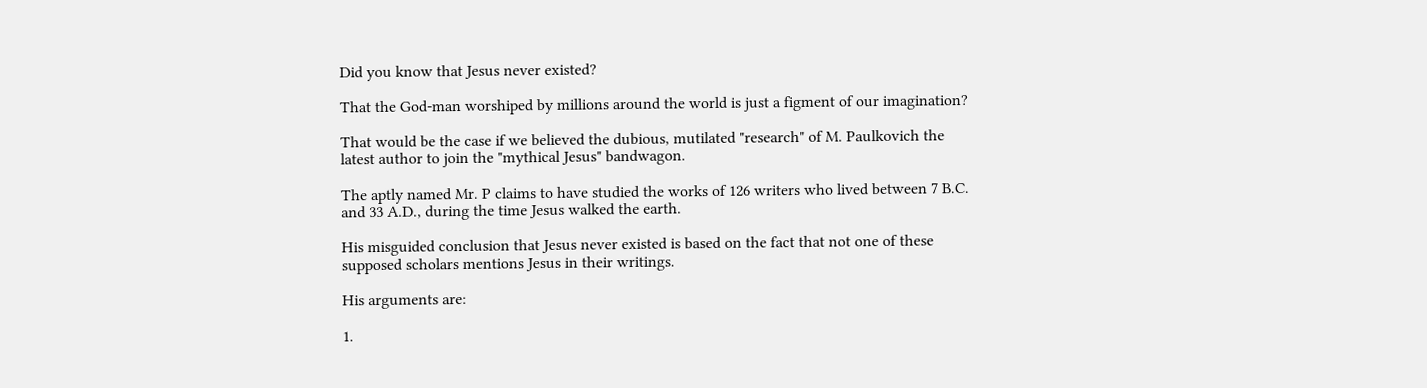Did you know that Jesus never existed?

That the God-man worshiped by millions around the world is just a figment of our imagination?

That would be the case if we believed the dubious, mutilated "research" of M. Paulkovich the latest author to join the "mythical Jesus" bandwagon.

The aptly named Mr. P claims to have studied the works of 126 writers who lived between 7 B.C. and 33 A.D., during the time Jesus walked the earth.

His misguided conclusion that Jesus never existed is based on the fact that not one of these supposed scholars mentions Jesus in their writings.

His arguments are:

1.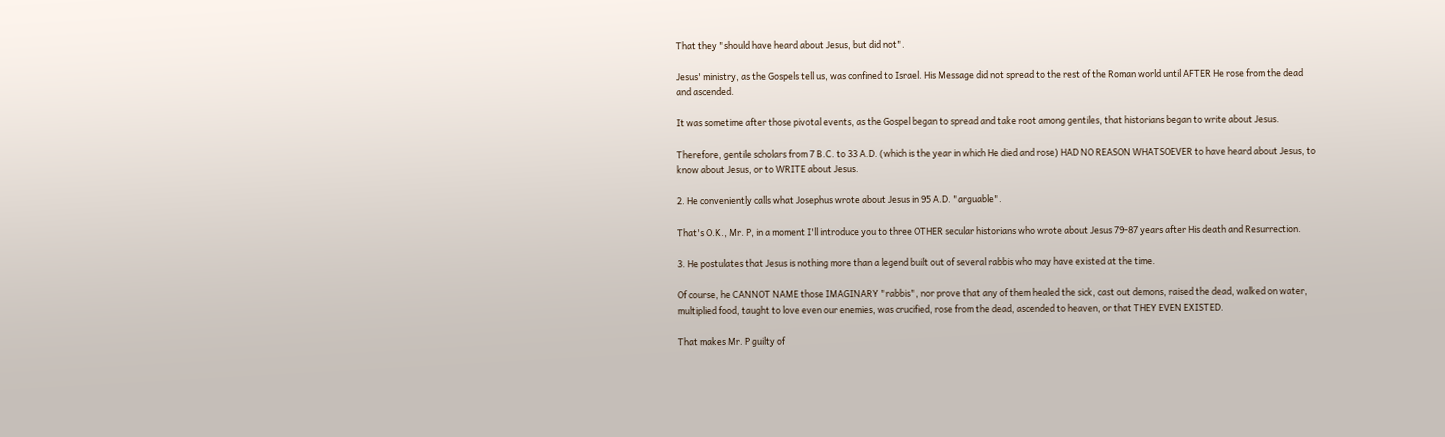That they "should have heard about Jesus, but did not".

Jesus' ministry, as the Gospels tell us, was confined to Israel. His Message did not spread to the rest of the Roman world until AFTER He rose from the dead and ascended.

It was sometime after those pivotal events, as the Gospel began to spread and take root among gentiles, that historians began to write about Jesus.

Therefore, gentile scholars from 7 B.C. to 33 A.D. (which is the year in which He died and rose) HAD NO REASON WHATSOEVER to have heard about Jesus, to know about Jesus, or to WRITE about Jesus.

2. He conveniently calls what Josephus wrote about Jesus in 95 A.D. "arguable".

That's O.K., Mr. P, in a moment I'll introduce you to three OTHER secular historians who wrote about Jesus 79-87 years after His death and Resurrection.

3. He postulates that Jesus is nothing more than a legend built out of several rabbis who may have existed at the time.

Of course, he CANNOT NAME those IMAGINARY "rabbis", nor prove that any of them healed the sick, cast out demons, raised the dead, walked on water, multiplied food, taught to love even our enemies, was crucified, rose from the dead, ascended to heaven, or that THEY EVEN EXISTED.

That makes Mr. P guilty of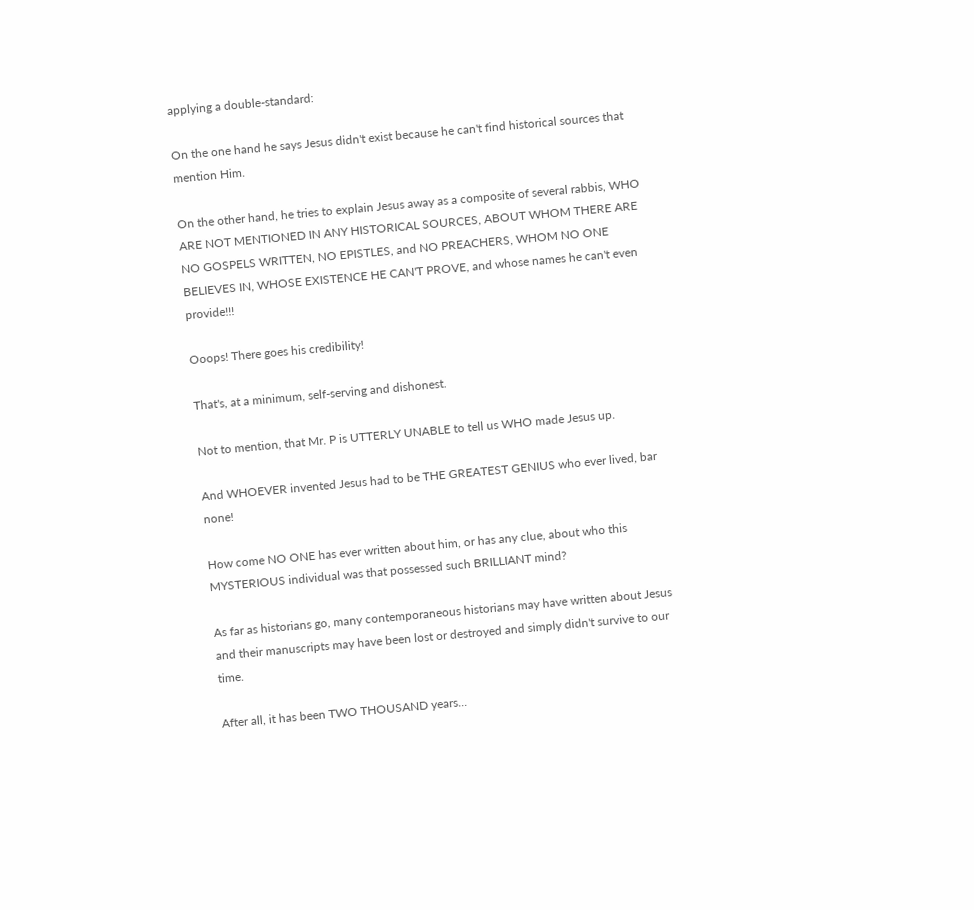applying a double-standard:

On the one hand he says Jesus didn't exist because he can't find historical sources that mention Him.

On the other hand, he tries to explain Jesus away as a composite of several rabbis, WHO ARE NOT MENTIONED IN ANY HISTORICAL SOURCES, ABOUT WHOM THERE ARE NO GOSPELS WRITTEN, NO EPISTLES, and NO PREACHERS, WHOM NO ONE BELIEVES IN, WHOSE EXISTENCE HE CAN'T PROVE, and whose names he can't even provide!!!

Ooops! There goes his credibility!

That's, at a minimum, self-serving and dishonest.

Not to mention, that Mr. P is UTTERLY UNABLE to tell us WHO made Jesus up.

And WHOEVER invented Jesus had to be THE GREATEST GENIUS who ever lived, bar none!

How come NO ONE has ever written about him, or has any clue, about who this MYSTERIOUS individual was that possessed such BRILLIANT mind?

As far as historians go, many contemporaneous historians may have written about Jesus and their manuscripts may have been lost or destroyed and simply didn't survive to our time.

After all, it has been TWO THOUSAND years...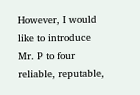However, I would like to introduce Mr. P to four reliable, reputable,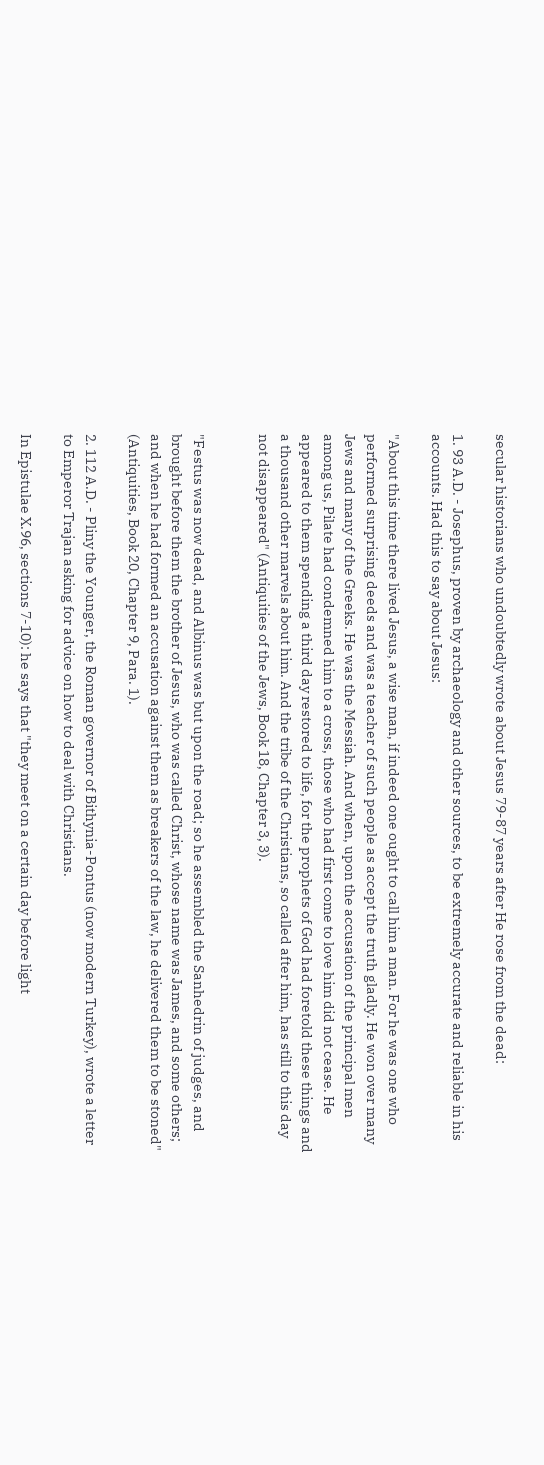secular historians who undoubtedly wrote about Jesus 79-87 years after He rose from the dead:

1. 93 A.D. - Josephus, proven by archaeology and other sources, to be extremely accurate and reliable in his accounts. Had this to say about Jesus:

"About this time there lived Jesus, a wise man, if indeed one ought to call him a man. For he was one who performed surprising deeds and was a teacher of such people as accept the truth gladly. He won over many Jews and many of the Greeks. He was the Messiah. And when, upon the accusation of the principal men among us, Pilate had condemned him to a cross, those who had first come to love him did not cease. He appeared to them spending a third day restored to life, for the prophets of God had foretold these things and a thousand other marvels about him. And the tribe of the Christians, so called after him, has still to this day not disappeared" (Antiquities of the Jews, Book 18, Chapter 3, 3).


"Festus was now dead, and Albinus was but upon the road; so he assembled the Sanhedrin of judges, and brought before them the brother of Jesus, who was called Christ, whose name was James, and some others; and when he had formed an accusation against them as breakers of the law, he delivered them to be stoned" (Antiquities, Book 20, Chapter 9, Para. 1).

2. 112 A.D. - Pliny the Younger, the Roman governor of Bithynia-Pontus (now modern Turkey), wrote a letter to Emperor Trajan asking for advice on how to deal with Christians.

In Epistulae X.96, sections 7-10): he says that "they meet on a certain day before light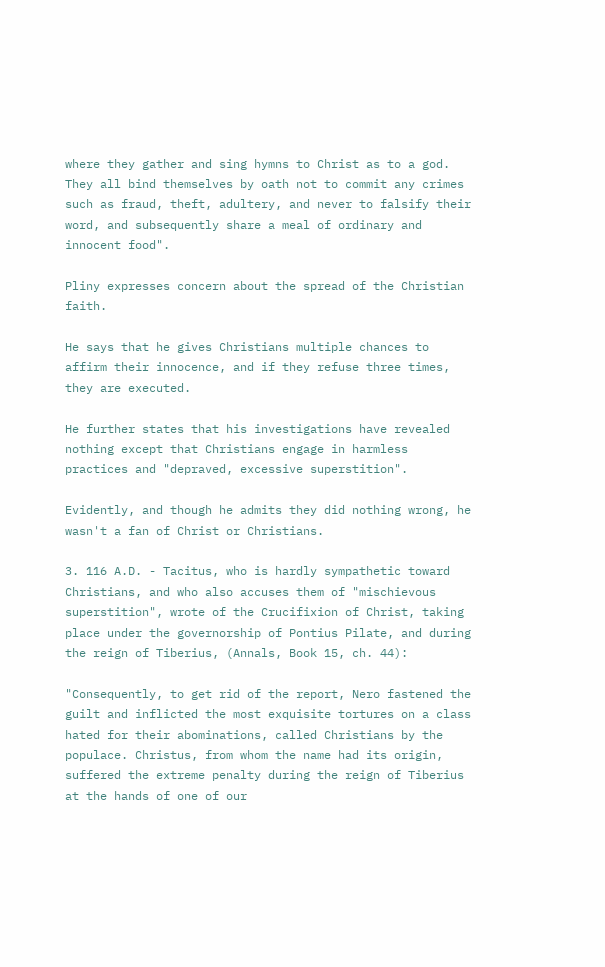where they gather and sing hymns to Christ as to a god. They all bind themselves by oath not to commit any crimes such as fraud, theft, adultery, and never to falsify their word, and subsequently share a meal of ordinary and innocent food".

Pliny expresses concern about the spread of the Christian faith.

He says that he gives Christians multiple chances to affirm their innocence, and if they refuse three times, they are executed.

He further states that his investigations have revealed nothing except that Christians engage in harmless practices and "depraved, excessive superstition".

Evidently, and though he admits they did nothing wrong, he wasn't a fan of Christ or Christians.

3. 116 A.D. - Tacitus, who is hardly sympathetic toward Christians, and who also accuses them of "mischievous superstition", wrote of the Crucifixion of Christ, taking place under the governorship of Pontius Pilate, and during the reign of Tiberius, (Annals, Book 15, ch. 44):

"Consequently, to get rid of the report, Nero fastened the guilt and inflicted the most exquisite tortures on a class hated for their abominations, called Christians by the populace. Christus, from whom the name had its origin, suffered the extreme penalty during the reign of Tiberius at the hands of one of our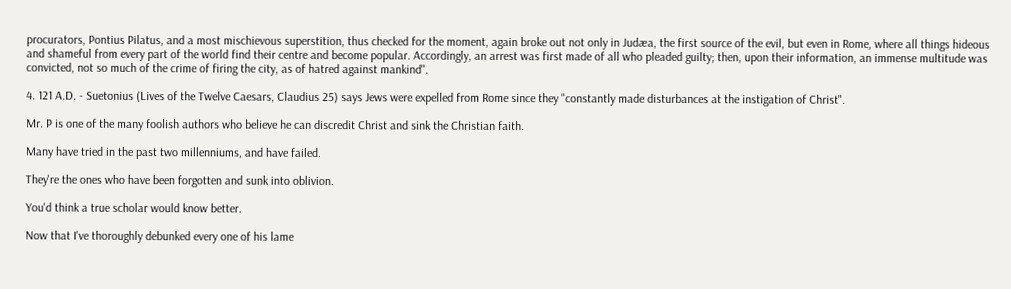procurators, Pontius Pilatus, and a most mischievous superstition, thus checked for the moment, again broke out not only in Judæa, the first source of the evil, but even in Rome, where all things hideous and shameful from every part of the world find their centre and become popular. Accordingly, an arrest was first made of all who pleaded guilty; then, upon their information, an immense multitude was convicted, not so much of the crime of firing the city, as of hatred against mankind".

4. 121 A.D. - Suetonius (Lives of the Twelve Caesars, Claudius 25) says Jews were expelled from Rome since they "constantly made disturbances at the instigation of Christ".

Mr. P is one of the many foolish authors who believe he can discredit Christ and sink the Christian faith.

Many have tried in the past two millenniums, and have failed.

They're the ones who have been forgotten and sunk into oblivion.

You'd think a true scholar would know better.

Now that I've thoroughly debunked every one of his lame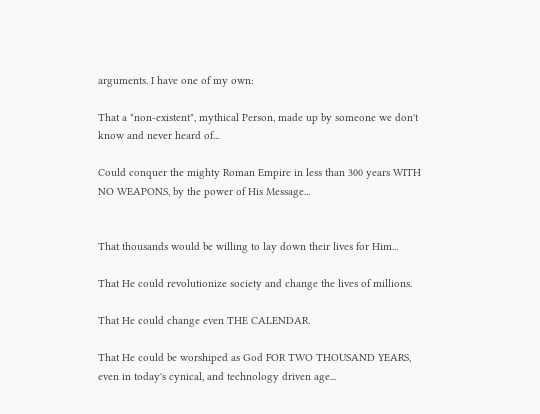arguments. I have one of my own:

That a "non-existent", mythical Person, made up by someone we don't know and never heard of...

Could conquer the mighty Roman Empire in less than 300 years WITH NO WEAPONS, by the power of His Message...


That thousands would be willing to lay down their lives for Him...

That He could revolutionize society and change the lives of millions.

That He could change even THE CALENDAR.

That He could be worshiped as God FOR TWO THOUSAND YEARS, even in today's cynical, and technology driven age...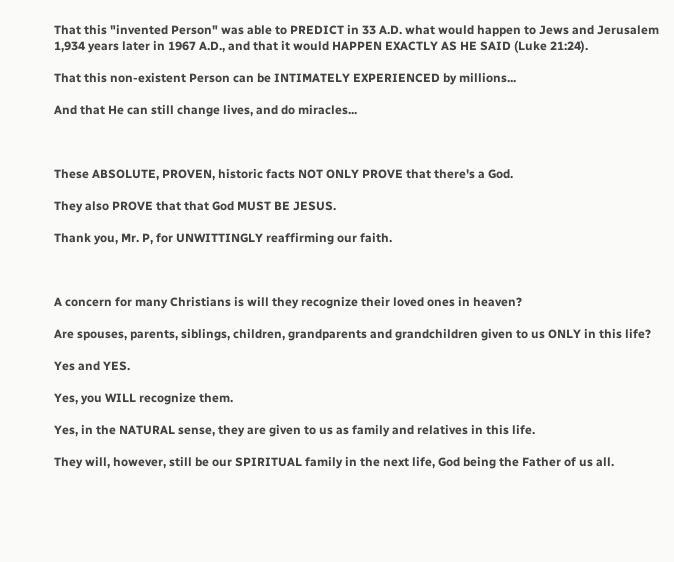That this "invented Person" was able to PREDICT in 33 A.D. what would happen to Jews and Jerusalem 1,934 years later in 1967 A.D., and that it would HAPPEN EXACTLY AS HE SAID (Luke 21:24).

That this non-existent Person can be INTIMATELY EXPERIENCED by millions...

And that He can still change lives, and do miracles...



These ABSOLUTE, PROVEN, historic facts NOT ONLY PROVE that there's a God.

They also PROVE that that God MUST BE JESUS.

Thank you, Mr. P, for UNWITTINGLY reaffirming our faith.



A concern for many Christians is will they recognize their loved ones in heaven?

Are spouses, parents, siblings, children, grandparents and grandchildren given to us ONLY in this life?

Yes and YES.

Yes, you WILL recognize them.

Yes, in the NATURAL sense, they are given to us as family and relatives in this life.

They will, however, still be our SPIRITUAL family in the next life, God being the Father of us all.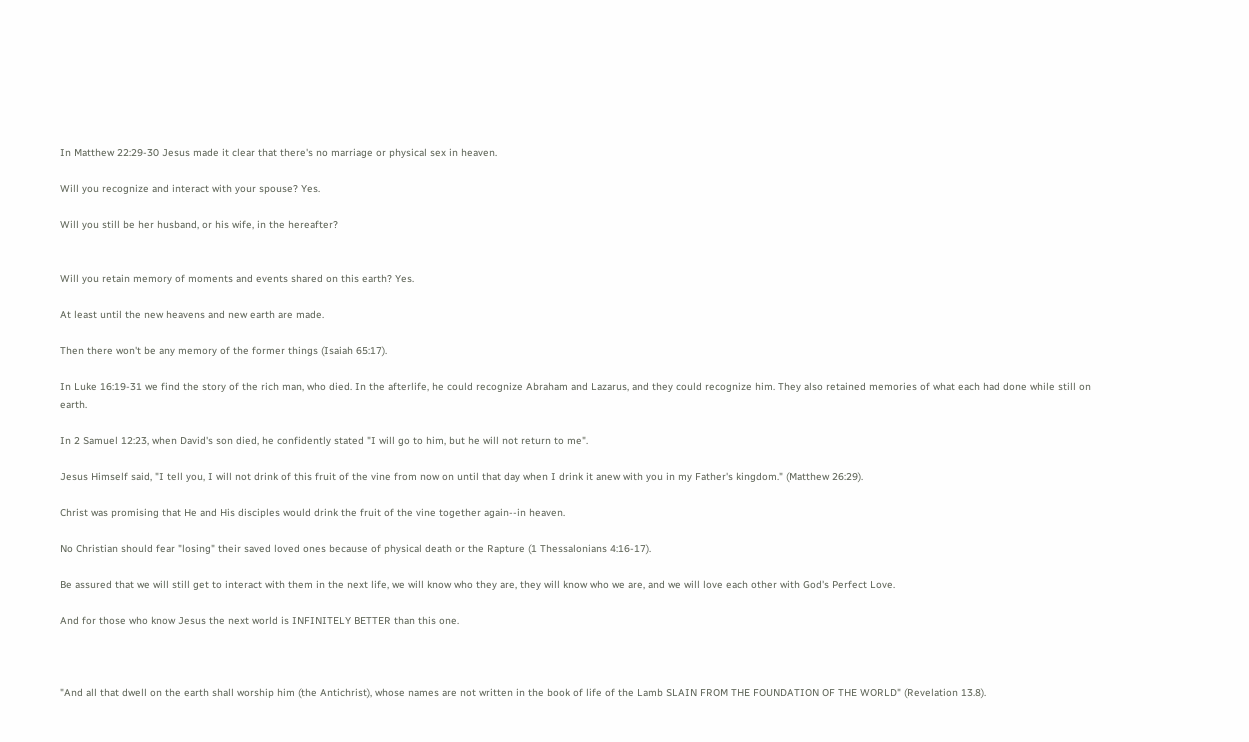In Matthew 22:29-30 Jesus made it clear that there's no marriage or physical sex in heaven.

Will you recognize and interact with your spouse? Yes.

Will you still be her husband, or his wife, in the hereafter?


Will you retain memory of moments and events shared on this earth? Yes.

At least until the new heavens and new earth are made.

Then there won't be any memory of the former things (Isaiah 65:17).

In Luke 16:19-31 we find the story of the rich man, who died. In the afterlife, he could recognize Abraham and Lazarus, and they could recognize him. They also retained memories of what each had done while still on earth.

In 2 Samuel 12:23, when David's son died, he confidently stated "I will go to him, but he will not return to me".

Jesus Himself said, "I tell you, I will not drink of this fruit of the vine from now on until that day when I drink it anew with you in my Father's kingdom." (Matthew 26:29).

Christ was promising that He and His disciples would drink the fruit of the vine together again--in heaven.

No Christian should fear "losing" their saved loved ones because of physical death or the Rapture (1 Thessalonians 4:16-17).

Be assured that we will still get to interact with them in the next life, we will know who they are, they will know who we are, and we will love each other with God's Perfect Love.

And for those who know Jesus the next world is INFINITELY BETTER than this one.



"And all that dwell on the earth shall worship him (the Antichrist), whose names are not written in the book of life of the Lamb SLAIN FROM THE FOUNDATION OF THE WORLD" (Revelation 13.8).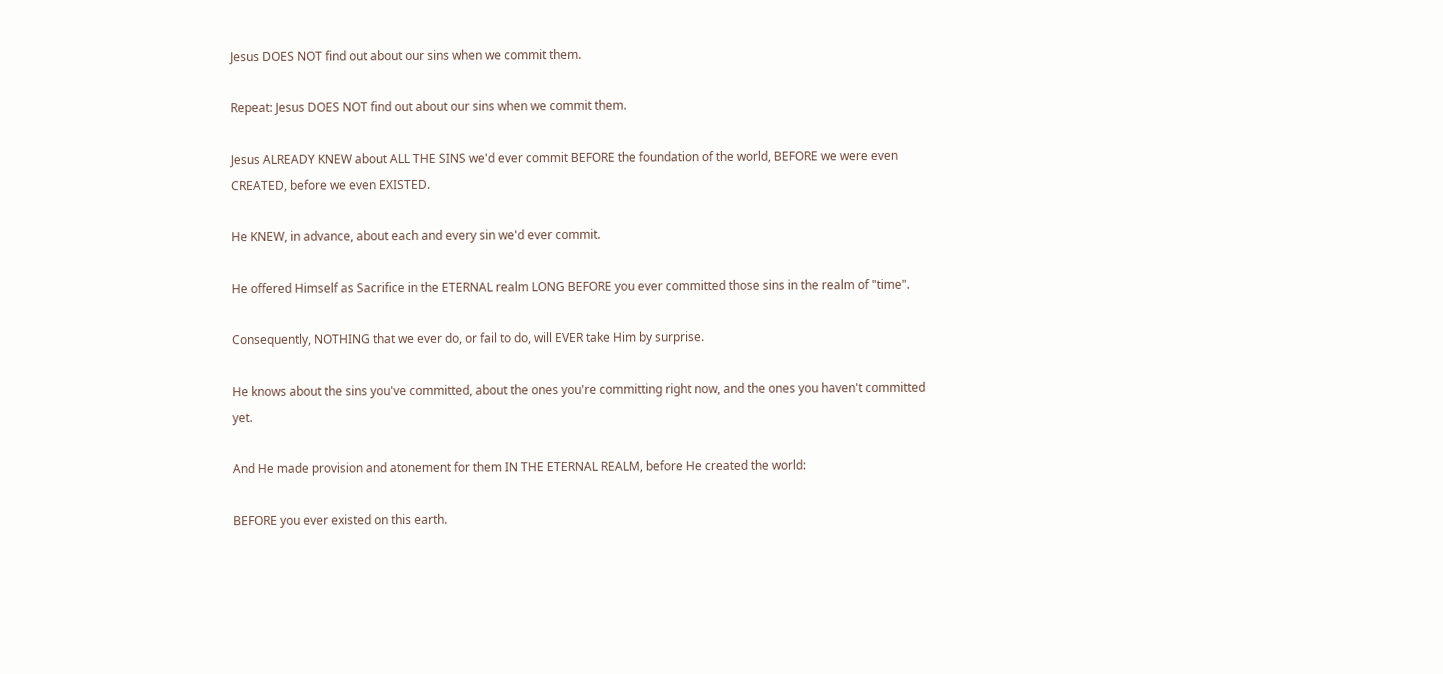Jesus DOES NOT find out about our sins when we commit them.

Repeat: Jesus DOES NOT find out about our sins when we commit them.

Jesus ALREADY KNEW about ALL THE SINS we'd ever commit BEFORE the foundation of the world, BEFORE we were even CREATED, before we even EXISTED.

He KNEW, in advance, about each and every sin we'd ever commit.

He offered Himself as Sacrifice in the ETERNAL realm LONG BEFORE you ever committed those sins in the realm of "time".

Consequently, NOTHING that we ever do, or fail to do, will EVER take Him by surprise.

He knows about the sins you've committed, about the ones you're committing right now, and the ones you haven't committed yet.

And He made provision and atonement for them IN THE ETERNAL REALM, before He created the world:

BEFORE you ever existed on this earth.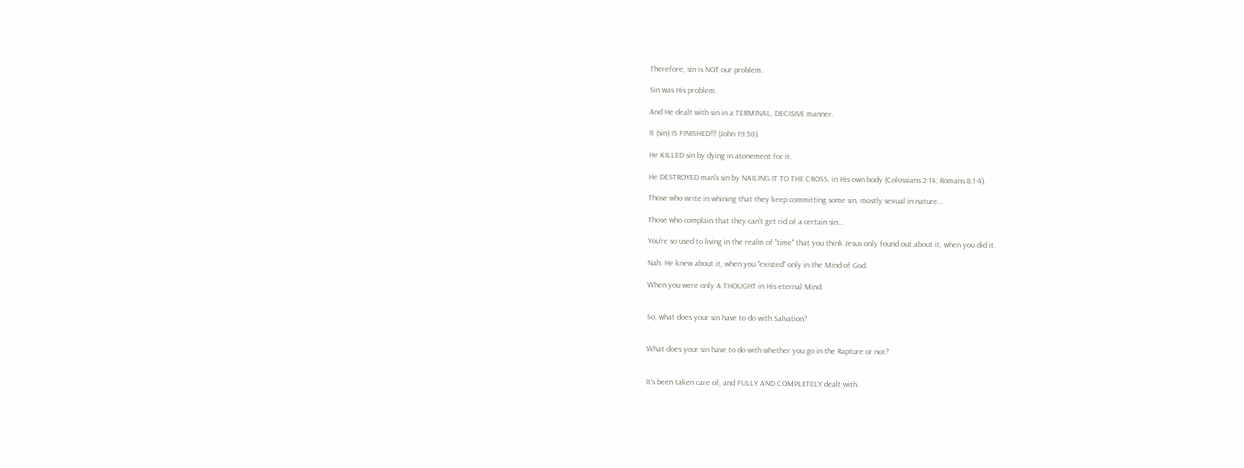Therefore, sin is NOT our problem.

Sin was His problem.

And He dealt with sin in a TERMINAL, DECISIVE manner.

It (sin) IS FINISHED!!! (John 19:30).

He KILLED sin by dying in atonement for it.

He DESTROYED man's sin by NAILING IT TO THE CROSS, in His own body (Colossians 2:14; Romans 8:1-4).

Those who write in whining that they keep committing some sin, mostly sexual in nature...

Those who complain that they can't get rid of a certain sin...

You're so used to living in the realm of "time" that you think Jesus only found out about it, when you did it.

Nah. He knew about it, when you "existed" only in the Mind of God.

When you were only A THOUGHT in His eternal Mind.


So, what does your sin have to do with Salvation?


What does your sin have to do with whether you go in the Rapture or not?


It's been taken care of, and FULLY AND COMPLETELY dealt with.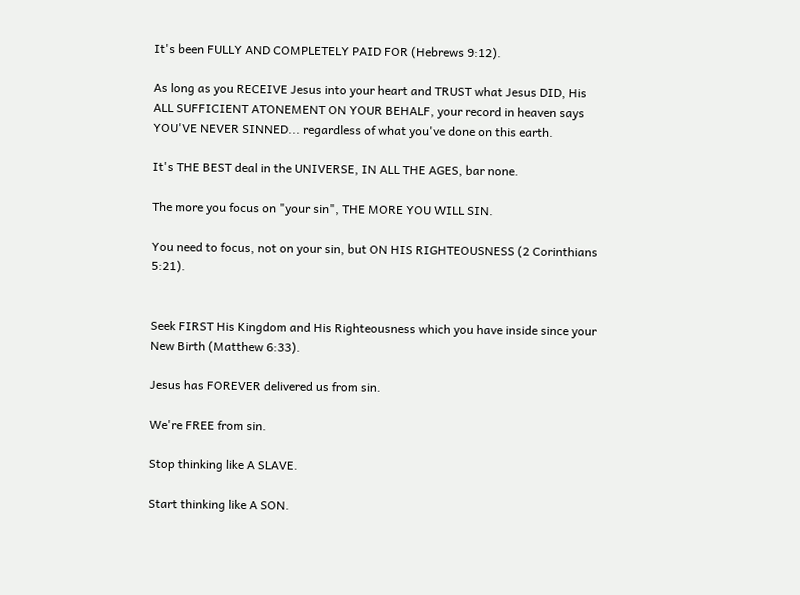It's been FULLY AND COMPLETELY PAID FOR (Hebrews 9:12).

As long as you RECEIVE Jesus into your heart and TRUST what Jesus DID, His ALL SUFFICIENT ATONEMENT ON YOUR BEHALF, your record in heaven says YOU'VE NEVER SINNED... regardless of what you've done on this earth.

It's THE BEST deal in the UNIVERSE, IN ALL THE AGES, bar none.

The more you focus on "your sin", THE MORE YOU WILL SIN.

You need to focus, not on your sin, but ON HIS RIGHTEOUSNESS (2 Corinthians 5:21).


Seek FIRST His Kingdom and His Righteousness which you have inside since your New Birth (Matthew 6:33).

Jesus has FOREVER delivered us from sin.

We're FREE from sin.

Stop thinking like A SLAVE.

Start thinking like A SON.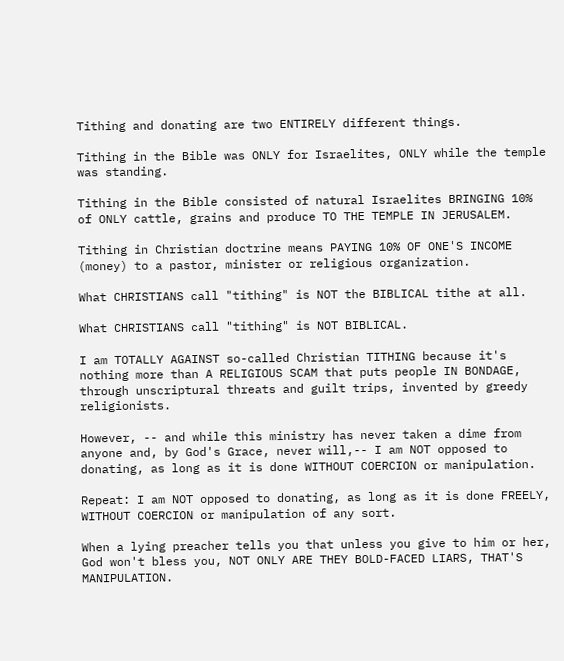Tithing and donating are two ENTIRELY different things.

Tithing in the Bible was ONLY for Israelites, ONLY while the temple was standing.

Tithing in the Bible consisted of natural Israelites BRINGING 10% of ONLY cattle, grains and produce TO THE TEMPLE IN JERUSALEM.

Tithing in Christian doctrine means PAYING 10% OF ONE'S INCOME (money) to a pastor, minister or religious organization.

What CHRISTIANS call "tithing" is NOT the BIBLICAL tithe at all.

What CHRISTIANS call "tithing" is NOT BIBLICAL.

I am TOTALLY AGAINST so-called Christian TITHING because it's nothing more than A RELIGIOUS SCAM that puts people IN BONDAGE, through unscriptural threats and guilt trips, invented by greedy religionists.

However, -- and while this ministry has never taken a dime from anyone and, by God's Grace, never will,-- I am NOT opposed to donating, as long as it is done WITHOUT COERCION or manipulation.

Repeat: I am NOT opposed to donating, as long as it is done FREELY, WITHOUT COERCION or manipulation of any sort.

When a lying preacher tells you that unless you give to him or her, God won't bless you, NOT ONLY ARE THEY BOLD-FACED LIARS, THAT'S MANIPULATION.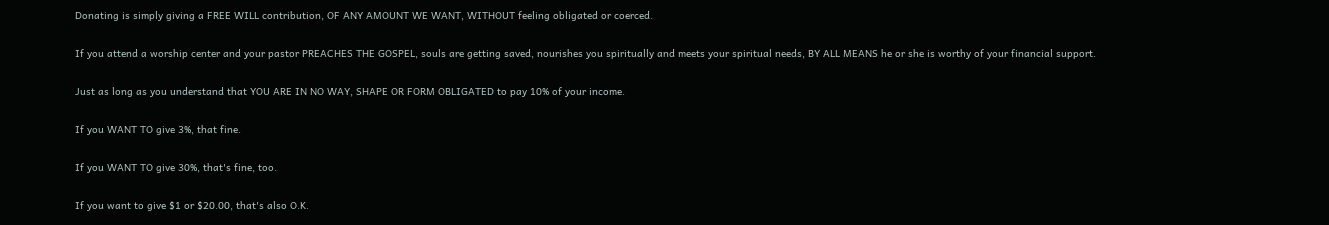Donating is simply giving a FREE WILL contribution, OF ANY AMOUNT WE WANT, WITHOUT feeling obligated or coerced.

If you attend a worship center and your pastor PREACHES THE GOSPEL, souls are getting saved, nourishes you spiritually and meets your spiritual needs, BY ALL MEANS he or she is worthy of your financial support.

Just as long as you understand that YOU ARE IN NO WAY, SHAPE OR FORM OBLIGATED to pay 10% of your income.

If you WANT TO give 3%, that fine.

If you WANT TO give 30%, that's fine, too.

If you want to give $1 or $20.00, that's also O.K.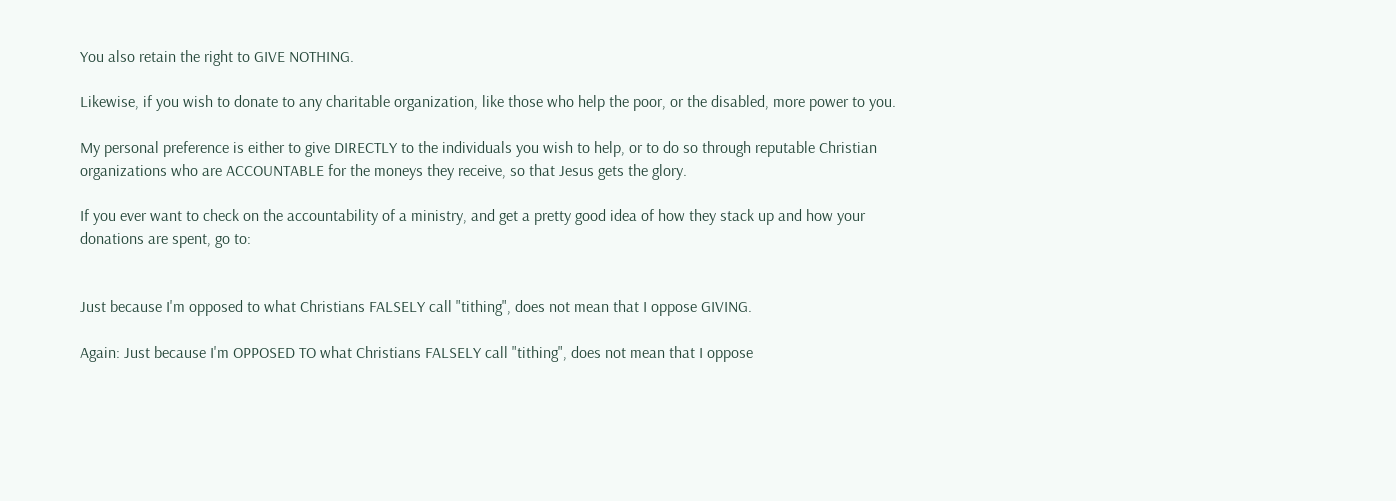You also retain the right to GIVE NOTHING.

Likewise, if you wish to donate to any charitable organization, like those who help the poor, or the disabled, more power to you.

My personal preference is either to give DIRECTLY to the individuals you wish to help, or to do so through reputable Christian organizations who are ACCOUNTABLE for the moneys they receive, so that Jesus gets the glory.

If you ever want to check on the accountability of a ministry, and get a pretty good idea of how they stack up and how your donations are spent, go to:


Just because I'm opposed to what Christians FALSELY call "tithing", does not mean that I oppose GIVING.

Again: Just because I'm OPPOSED TO what Christians FALSELY call "tithing", does not mean that I oppose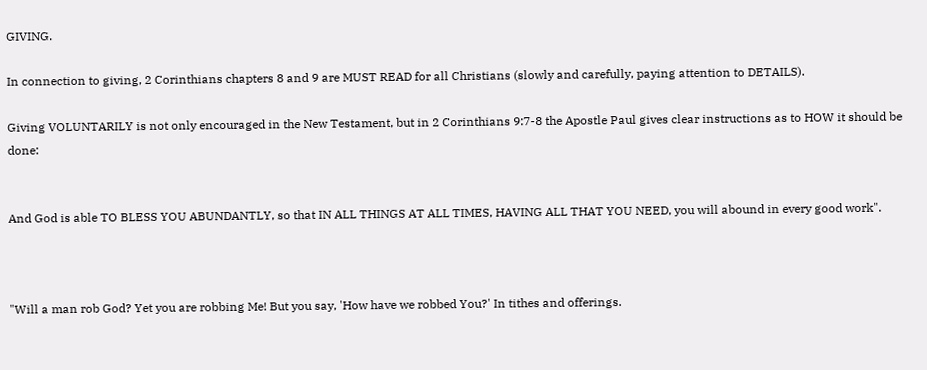GIVING.

In connection to giving, 2 Corinthians chapters 8 and 9 are MUST READ for all Christians (slowly and carefully, paying attention to DETAILS).

Giving VOLUNTARILY is not only encouraged in the New Testament, but in 2 Corinthians 9:7-8 the Apostle Paul gives clear instructions as to HOW it should be done:


And God is able TO BLESS YOU ABUNDANTLY, so that IN ALL THINGS AT ALL TIMES, HAVING ALL THAT YOU NEED, you will abound in every good work".



"Will a man rob God? Yet you are robbing Me! But you say, 'How have we robbed You?' In tithes and offerings.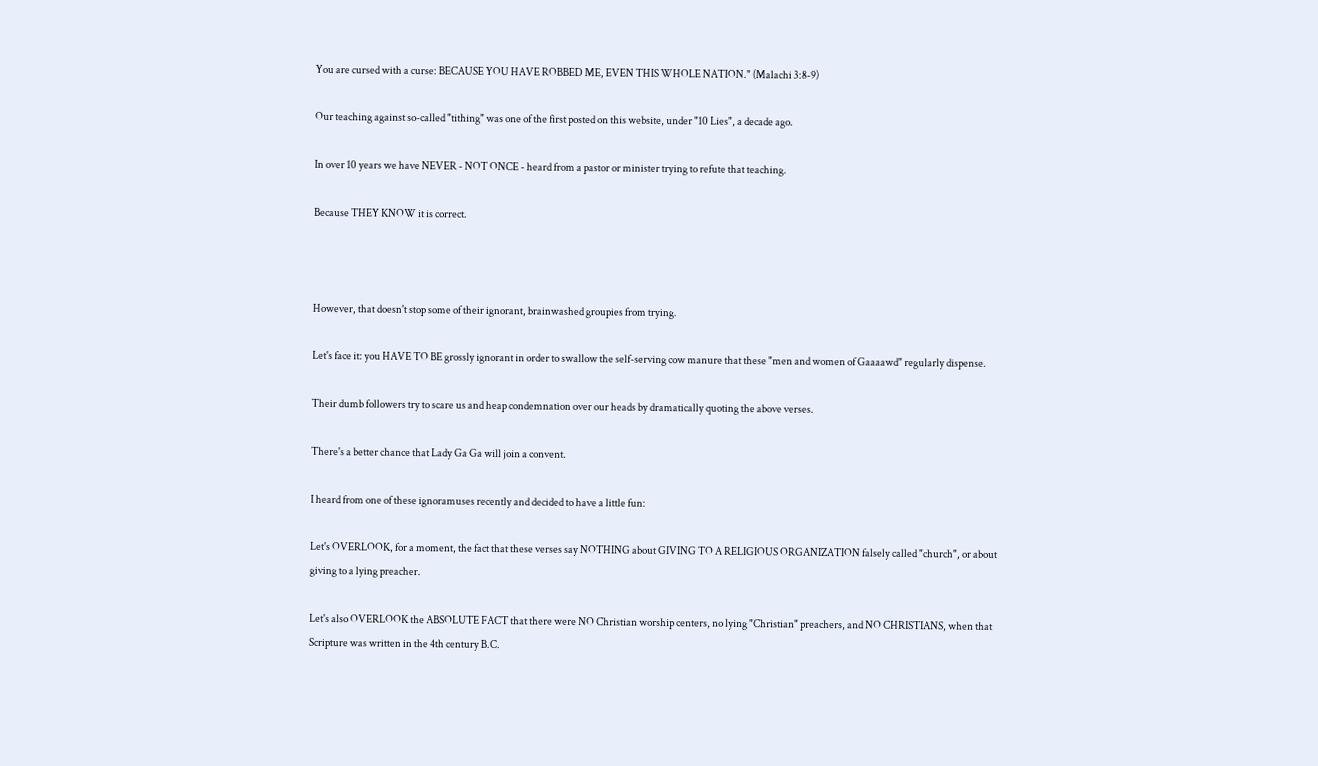You are cursed with a curse: BECAUSE YOU HAVE ROBBED ME, EVEN THIS WHOLE NATION." (Malachi 3:8-9)

Our teaching against so-called "tithing" was one of the first posted on this website, under "10 Lies", a decade ago.

In over 10 years we have NEVER - NOT ONCE - heard from a pastor or minister trying to refute that teaching.

Because THEY KNOW it is correct.



However, that doesn't stop some of their ignorant, brainwashed groupies from trying.

Let's face it: you HAVE TO BE grossly ignorant in order to swallow the self-serving cow manure that these "men and women of Gaaaawd" regularly dispense.

Their dumb followers try to scare us and heap condemnation over our heads by dramatically quoting the above verses.

There's a better chance that Lady Ga Ga will join a convent.

I heard from one of these ignoramuses recently and decided to have a little fun:

Let's OVERLOOK, for a moment, the fact that these verses say NOTHING about GIVING TO A RELIGIOUS ORGANIZATION falsely called "church", or about giving to a lying preacher.

Let's also OVERLOOK the ABSOLUTE FACT that there were NO Christian worship centers, no lying "Christian" preachers, and NO CHRISTIANS, when that Scripture was written in the 4th century B.C.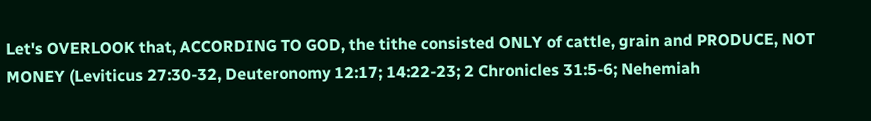Let's OVERLOOK that, ACCORDING TO GOD, the tithe consisted ONLY of cattle, grain and PRODUCE, NOT MONEY (Leviticus 27:30-32, Deuteronomy 12:17; 14:22-23; 2 Chronicles 31:5-6; Nehemiah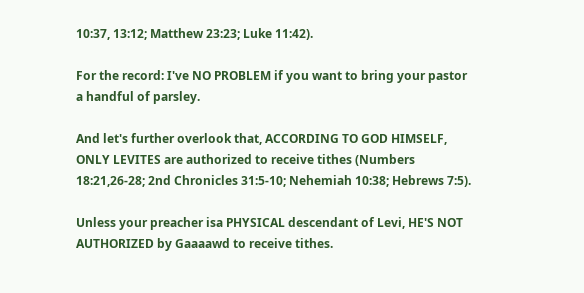10:37, 13:12; Matthew 23:23; Luke 11:42).

For the record: I've NO PROBLEM if you want to bring your pastor a handful of parsley.

And let's further overlook that, ACCORDING TO GOD HIMSELF, ONLY LEVITES are authorized to receive tithes (Numbers 18:21,26-28; 2nd Chronicles 31:5-10; Nehemiah 10:38; Hebrews 7:5).

Unless your preacher isa PHYSICAL descendant of Levi, HE'S NOT AUTHORIZED by Gaaaawd to receive tithes.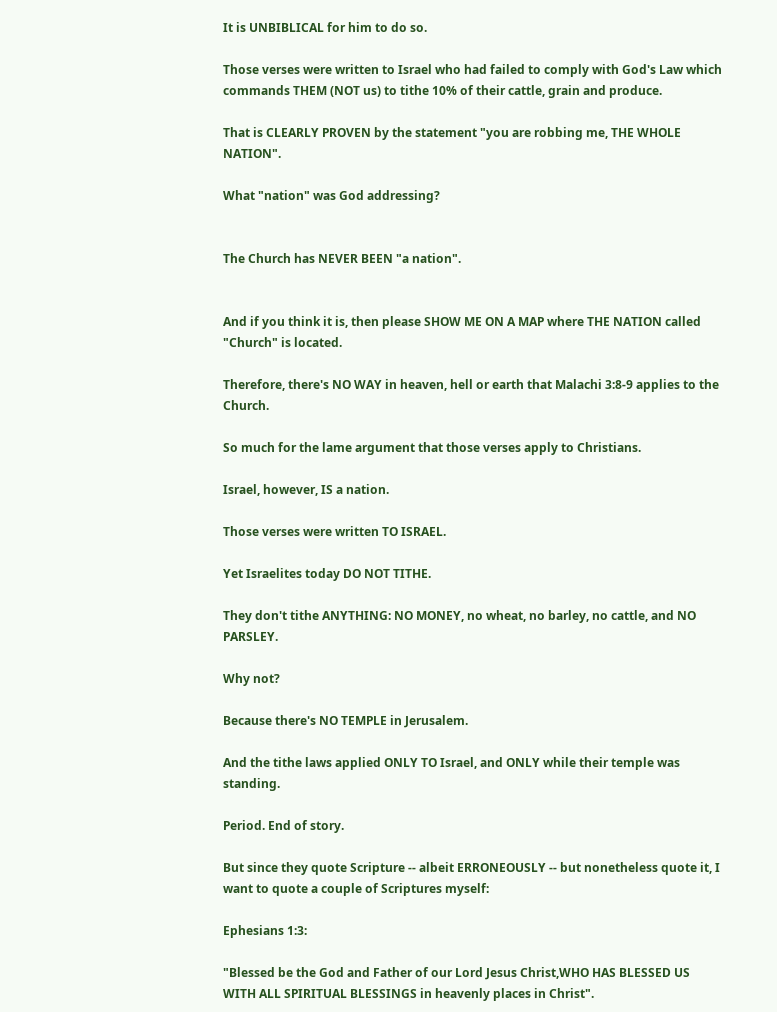It is UNBIBLICAL for him to do so.

Those verses were written to Israel who had failed to comply with God's Law which commands THEM (NOT us) to tithe 10% of their cattle, grain and produce.

That is CLEARLY PROVEN by the statement "you are robbing me, THE WHOLE NATION".

What "nation" was God addressing?


The Church has NEVER BEEN "a nation".


And if you think it is, then please SHOW ME ON A MAP where THE NATION called "Church" is located.

Therefore, there's NO WAY in heaven, hell or earth that Malachi 3:8-9 applies to the Church.

So much for the lame argument that those verses apply to Christians.

Israel, however, IS a nation.

Those verses were written TO ISRAEL.

Yet Israelites today DO NOT TITHE.

They don't tithe ANYTHING: NO MONEY, no wheat, no barley, no cattle, and NO PARSLEY.

Why not?

Because there's NO TEMPLE in Jerusalem.

And the tithe laws applied ONLY TO Israel, and ONLY while their temple was standing.

Period. End of story.

But since they quote Scripture -- albeit ERRONEOUSLY -- but nonetheless quote it, I want to quote a couple of Scriptures myself:

Ephesians 1:3:

"Blessed be the God and Father of our Lord Jesus Christ,WHO HAS BLESSED US WITH ALL SPIRITUAL BLESSINGS in heavenly places in Christ".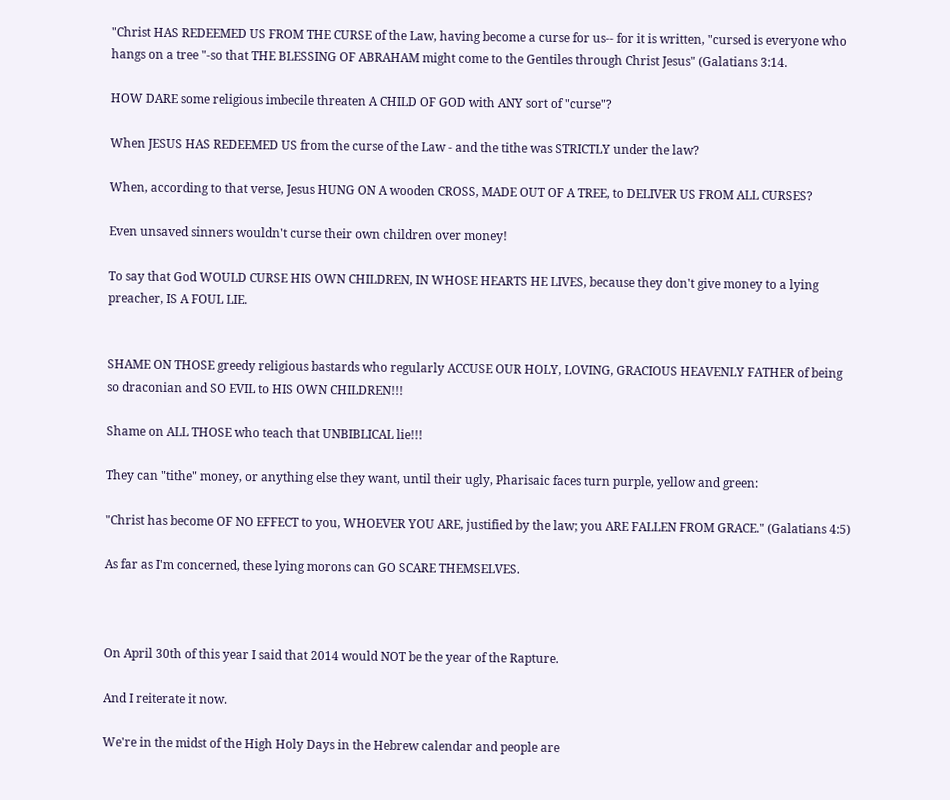"Christ HAS REDEEMED US FROM THE CURSE of the Law, having become a curse for us-- for it is written, "cursed is everyone who hangs on a tree "-so that THE BLESSING OF ABRAHAM might come to the Gentiles through Christ Jesus" (Galatians 3:14.

HOW DARE some religious imbecile threaten A CHILD OF GOD with ANY sort of "curse"?

When JESUS HAS REDEEMED US from the curse of the Law - and the tithe was STRICTLY under the law?

When, according to that verse, Jesus HUNG ON A wooden CROSS, MADE OUT OF A TREE, to DELIVER US FROM ALL CURSES?

Even unsaved sinners wouldn't curse their own children over money!

To say that God WOULD CURSE HIS OWN CHILDREN, IN WHOSE HEARTS HE LIVES, because they don't give money to a lying preacher, IS A FOUL LIE.


SHAME ON THOSE greedy religious bastards who regularly ACCUSE OUR HOLY, LOVING, GRACIOUS HEAVENLY FATHER of being so draconian and SO EVIL to HIS OWN CHILDREN!!!

Shame on ALL THOSE who teach that UNBIBLICAL lie!!!

They can "tithe" money, or anything else they want, until their ugly, Pharisaic faces turn purple, yellow and green:

"Christ has become OF NO EFFECT to you, WHOEVER YOU ARE, justified by the law; you ARE FALLEN FROM GRACE." (Galatians 4:5)

As far as I'm concerned, these lying morons can GO SCARE THEMSELVES.



On April 30th of this year I said that 2014 would NOT be the year of the Rapture.

And I reiterate it now.

We're in the midst of the High Holy Days in the Hebrew calendar and people are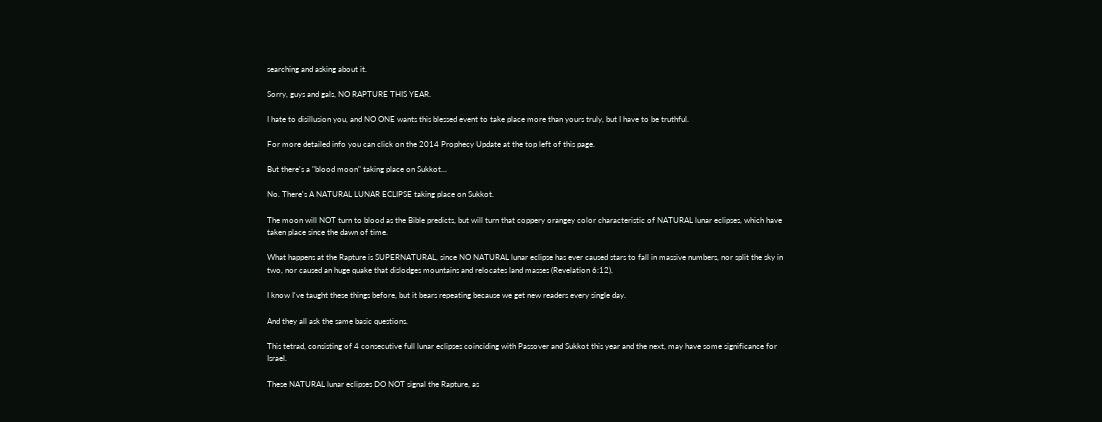searching and asking about it.

Sorry, guys and gals, NO RAPTURE THIS YEAR.

I hate to disillusion you, and NO ONE wants this blessed event to take place more than yours truly, but I have to be truthful.

For more detailed info you can click on the 2014 Prophecy Update at the top left of this page.

But there's a "blood moon" taking place on Sukkot...

No. There's A NATURAL LUNAR ECLIPSE taking place on Sukkot.

The moon will NOT turn to blood as the Bible predicts, but will turn that coppery orangey color characteristic of NATURAL lunar eclipses, which have taken place since the dawn of time.

What happens at the Rapture is SUPERNATURAL, since NO NATURAL lunar eclipse has ever caused stars to fall in massive numbers, nor split the sky in two, nor caused an huge quake that dislodges mountains and relocates land masses (Revelation 6:12).

I know I've taught these things before, but it bears repeating because we get new readers every single day.

And they all ask the same basic questions.

This tetrad, consisting of 4 consecutive full lunar eclipses coinciding with Passover and Sukkot this year and the next, may have some significance for Israel.

These NATURAL lunar eclipses DO NOT signal the Rapture, as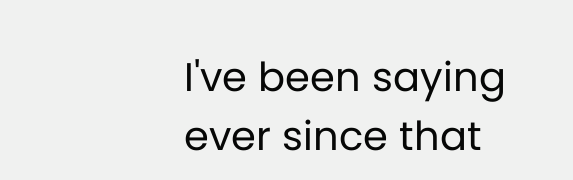I've been saying ever since that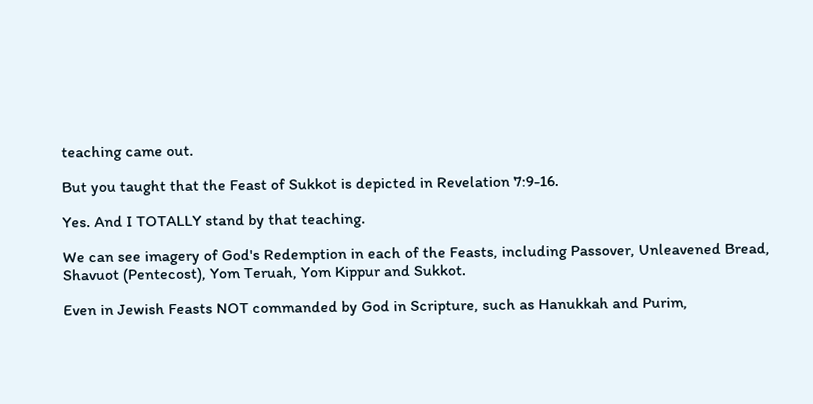teaching came out.

But you taught that the Feast of Sukkot is depicted in Revelation 7:9-16.

Yes. And I TOTALLY stand by that teaching.

We can see imagery of God's Redemption in each of the Feasts, including Passover, Unleavened Bread, Shavuot (Pentecost), Yom Teruah, Yom Kippur and Sukkot.

Even in Jewish Feasts NOT commanded by God in Scripture, such as Hanukkah and Purim,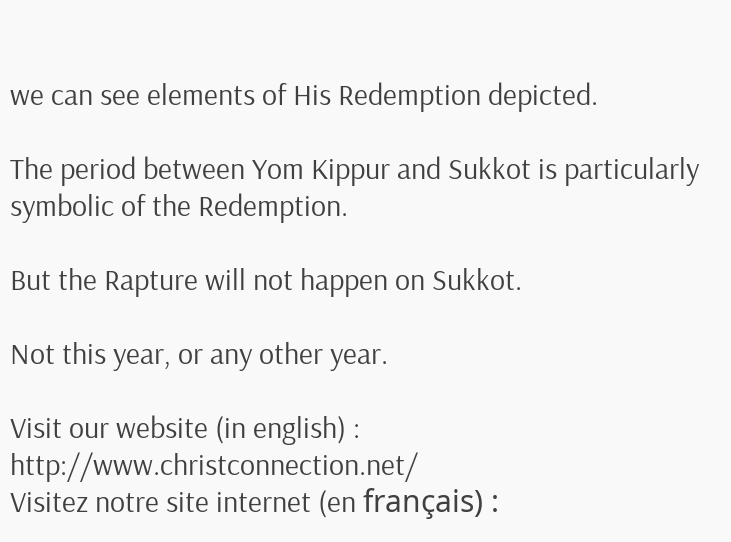we can see elements of His Redemption depicted.

The period between Yom Kippur and Sukkot is particularly symbolic of the Redemption.

But the Rapture will not happen on Sukkot.

Not this year, or any other year.

Visit our website (in english) : http://www.christconnection.net/
Visitez notre site internet (en français) :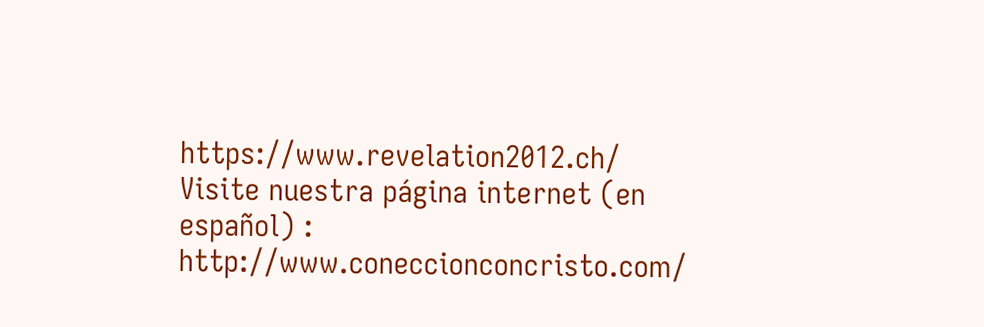https://www.revelation2012.ch/
Visite nuestra página internet (en español) : http://www.coneccionconcristo.com/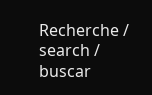Recherche / search / buscar